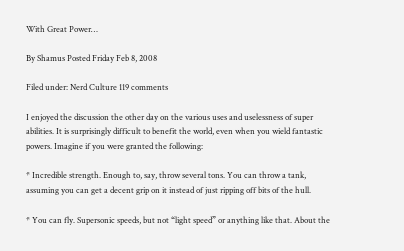With Great Power…

By Shamus Posted Friday Feb 8, 2008

Filed under: Nerd Culture 119 comments

I enjoyed the discussion the other day on the various uses and uselessness of super abilities. It is surprisingly difficult to benefit the world, even when you wield fantastic powers. Imagine if you were granted the following:

* Incredible strength. Enough to, say, throw several tons. You can throw a tank, assuming you can get a decent grip on it instead of just ripping off bits of the hull.

* You can fly. Supersonic speeds, but not “light speed” or anything like that. About the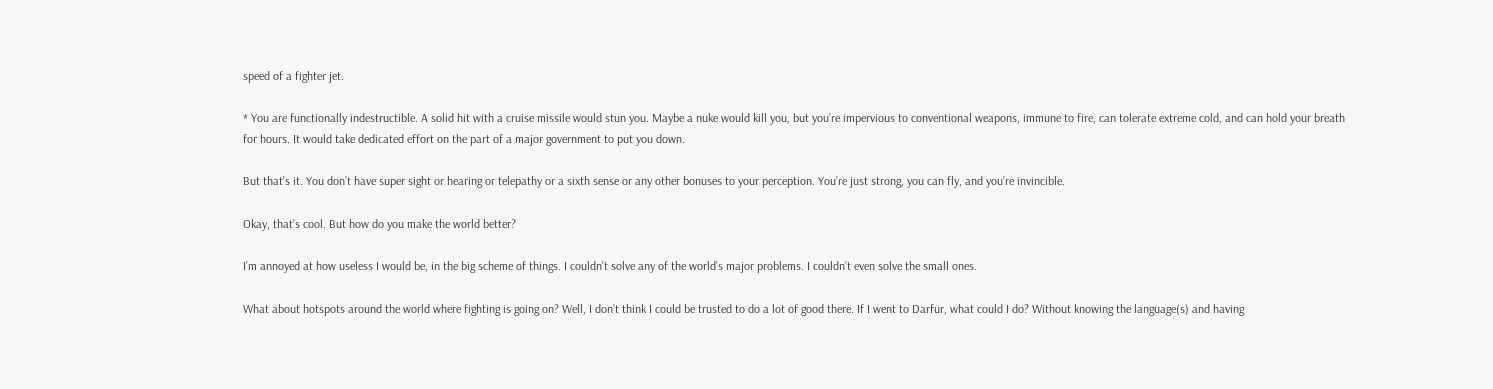speed of a fighter jet.

* You are functionally indestructible. A solid hit with a cruise missile would stun you. Maybe a nuke would kill you, but you’re impervious to conventional weapons, immune to fire, can tolerate extreme cold, and can hold your breath for hours. It would take dedicated effort on the part of a major government to put you down.

But that’s it. You don’t have super sight or hearing or telepathy or a sixth sense or any other bonuses to your perception. You’re just strong, you can fly, and you’re invincible.

Okay, that’s cool. But how do you make the world better?

I’m annoyed at how useless I would be, in the big scheme of things. I couldn’t solve any of the world’s major problems. I couldn’t even solve the small ones.

What about hotspots around the world where fighting is going on? Well, I don’t think I could be trusted to do a lot of good there. If I went to Darfur, what could I do? Without knowing the language(s) and having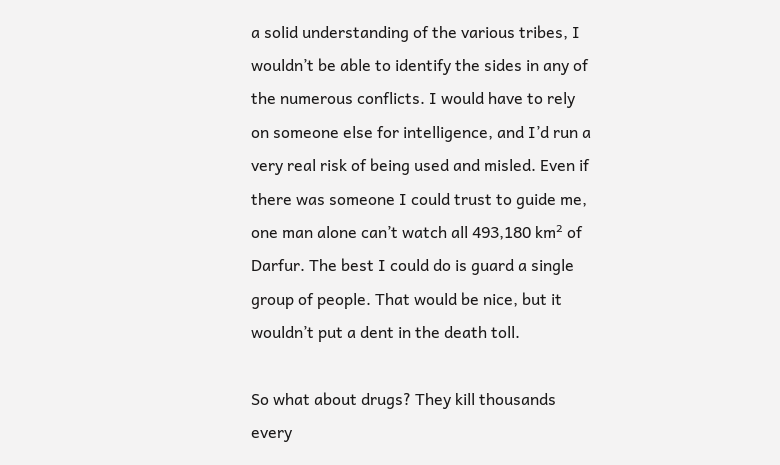a solid understanding of the various tribes, I wouldn’t be able to identify the sides in any of the numerous conflicts. I would have to rely on someone else for intelligence, and I’d run a very real risk of being used and misled. Even if there was someone I could trust to guide me, one man alone can’t watch all 493,180 km² of Darfur. The best I could do is guard a single group of people. That would be nice, but it wouldn’t put a dent in the death toll.

So what about drugs? They kill thousands every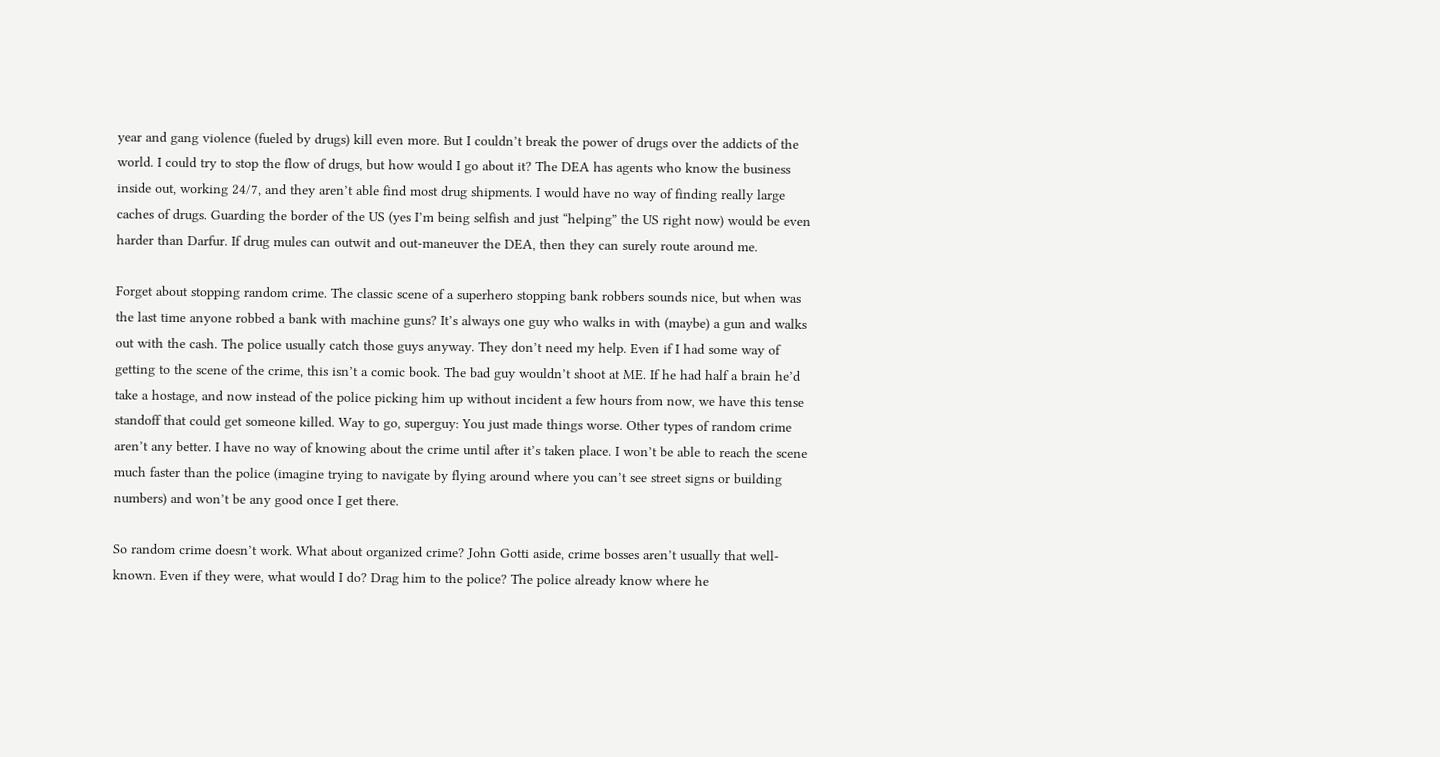year and gang violence (fueled by drugs) kill even more. But I couldn’t break the power of drugs over the addicts of the world. I could try to stop the flow of drugs, but how would I go about it? The DEA has agents who know the business inside out, working 24/7, and they aren’t able find most drug shipments. I would have no way of finding really large caches of drugs. Guarding the border of the US (yes I’m being selfish and just “helping” the US right now) would be even harder than Darfur. If drug mules can outwit and out-maneuver the DEA, then they can surely route around me.

Forget about stopping random crime. The classic scene of a superhero stopping bank robbers sounds nice, but when was the last time anyone robbed a bank with machine guns? It’s always one guy who walks in with (maybe) a gun and walks out with the cash. The police usually catch those guys anyway. They don’t need my help. Even if I had some way of getting to the scene of the crime, this isn’t a comic book. The bad guy wouldn’t shoot at ME. If he had half a brain he’d take a hostage, and now instead of the police picking him up without incident a few hours from now, we have this tense standoff that could get someone killed. Way to go, superguy: You just made things worse. Other types of random crime aren’t any better. I have no way of knowing about the crime until after it’s taken place. I won’t be able to reach the scene much faster than the police (imagine trying to navigate by flying around where you can’t see street signs or building numbers) and won’t be any good once I get there.

So random crime doesn’t work. What about organized crime? John Gotti aside, crime bosses aren’t usually that well-known. Even if they were, what would I do? Drag him to the police? The police already know where he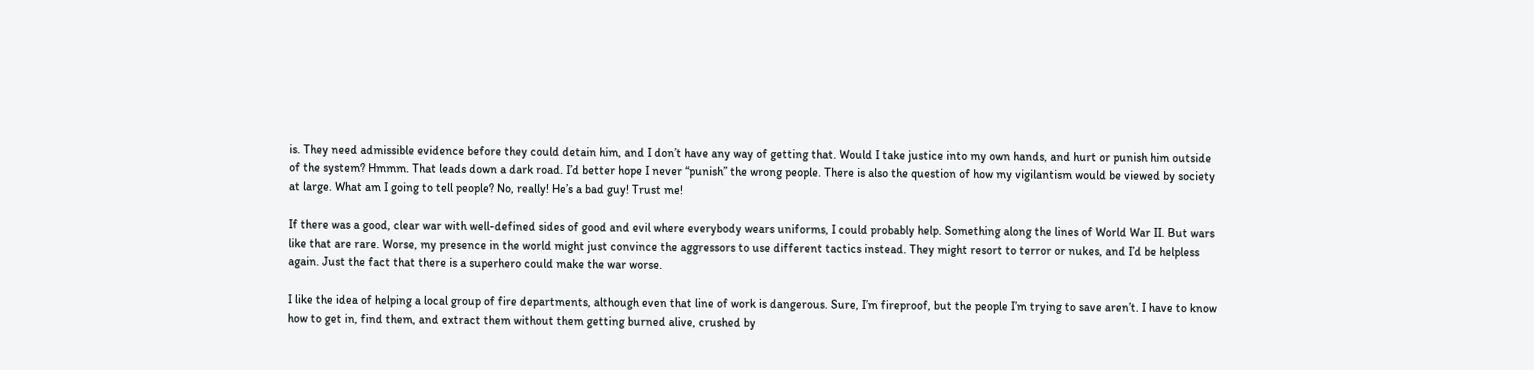is. They need admissible evidence before they could detain him, and I don’t have any way of getting that. Would I take justice into my own hands, and hurt or punish him outside of the system? Hmmm. That leads down a dark road. I’d better hope I never “punish” the wrong people. There is also the question of how my vigilantism would be viewed by society at large. What am I going to tell people? No, really! He’s a bad guy! Trust me!

If there was a good, clear war with well-defined sides of good and evil where everybody wears uniforms, I could probably help. Something along the lines of World War II. But wars like that are rare. Worse, my presence in the world might just convince the aggressors to use different tactics instead. They might resort to terror or nukes, and I’d be helpless again. Just the fact that there is a superhero could make the war worse.

I like the idea of helping a local group of fire departments, although even that line of work is dangerous. Sure, I’m fireproof, but the people I’m trying to save aren’t. I have to know how to get in, find them, and extract them without them getting burned alive, crushed by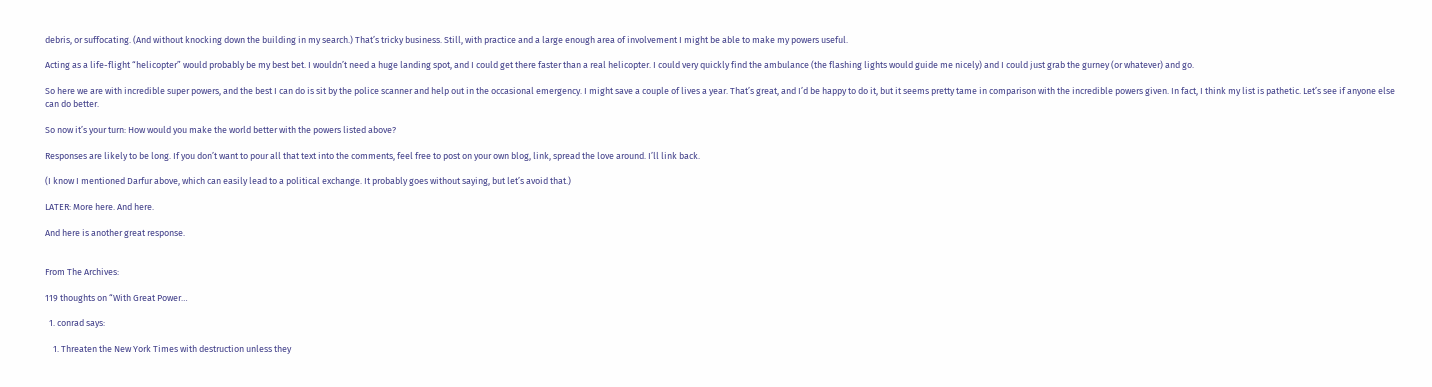debris, or suffocating. (And without knocking down the building in my search.) That’s tricky business. Still, with practice and a large enough area of involvement I might be able to make my powers useful.

Acting as a life-flight “helicopter” would probably be my best bet. I wouldn’t need a huge landing spot, and I could get there faster than a real helicopter. I could very quickly find the ambulance (the flashing lights would guide me nicely) and I could just grab the gurney (or whatever) and go.

So here we are with incredible super powers, and the best I can do is sit by the police scanner and help out in the occasional emergency. I might save a couple of lives a year. That’s great, and I’d be happy to do it, but it seems pretty tame in comparison with the incredible powers given. In fact, I think my list is pathetic. Let’s see if anyone else can do better.

So now it’s your turn: How would you make the world better with the powers listed above?

Responses are likely to be long. If you don’t want to pour all that text into the comments, feel free to post on your own blog, link, spread the love around. I’ll link back.

(I know I mentioned Darfur above, which can easily lead to a political exchange. It probably goes without saying, but let’s avoid that.)

LATER: More here. And here.

And here is another great response.


From The Archives:

119 thoughts on “With Great Power…

  1. conrad says:

    1. Threaten the New York Times with destruction unless they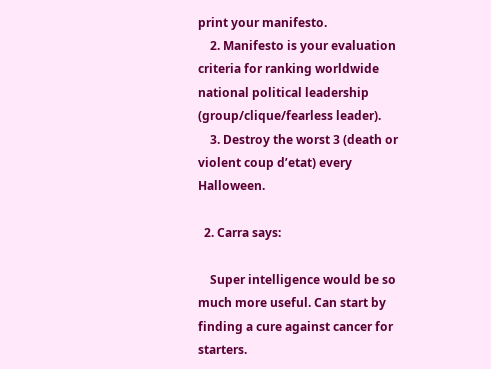print your manifesto.
    2. Manifesto is your evaluation criteria for ranking worldwide national political leadership (group/clique/fearless leader).
    3. Destroy the worst 3 (death or violent coup d’etat) every Halloween.

  2. Carra says:

    Super intelligence would be so much more useful. Can start by finding a cure against cancer for starters.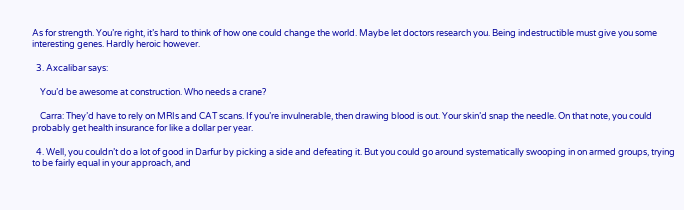As for strength. You’re right, it’s hard to think of how one could change the world. Maybe let doctors research you. Being indestructible must give you some interesting genes. Hardly heroic however.

  3. Axcalibar says:

    You’d be awesome at construction. Who needs a crane?

    Carra: They’d have to rely on MRIs and CAT scans. If you’re invulnerable, then drawing blood is out. Your skin’d snap the needle. On that note, you could probably get health insurance for like a dollar per year.

  4. Well, you couldn’t do a lot of good in Darfur by picking a side and defeating it. But you could go around systematically swooping in on armed groups, trying to be fairly equal in your approach, and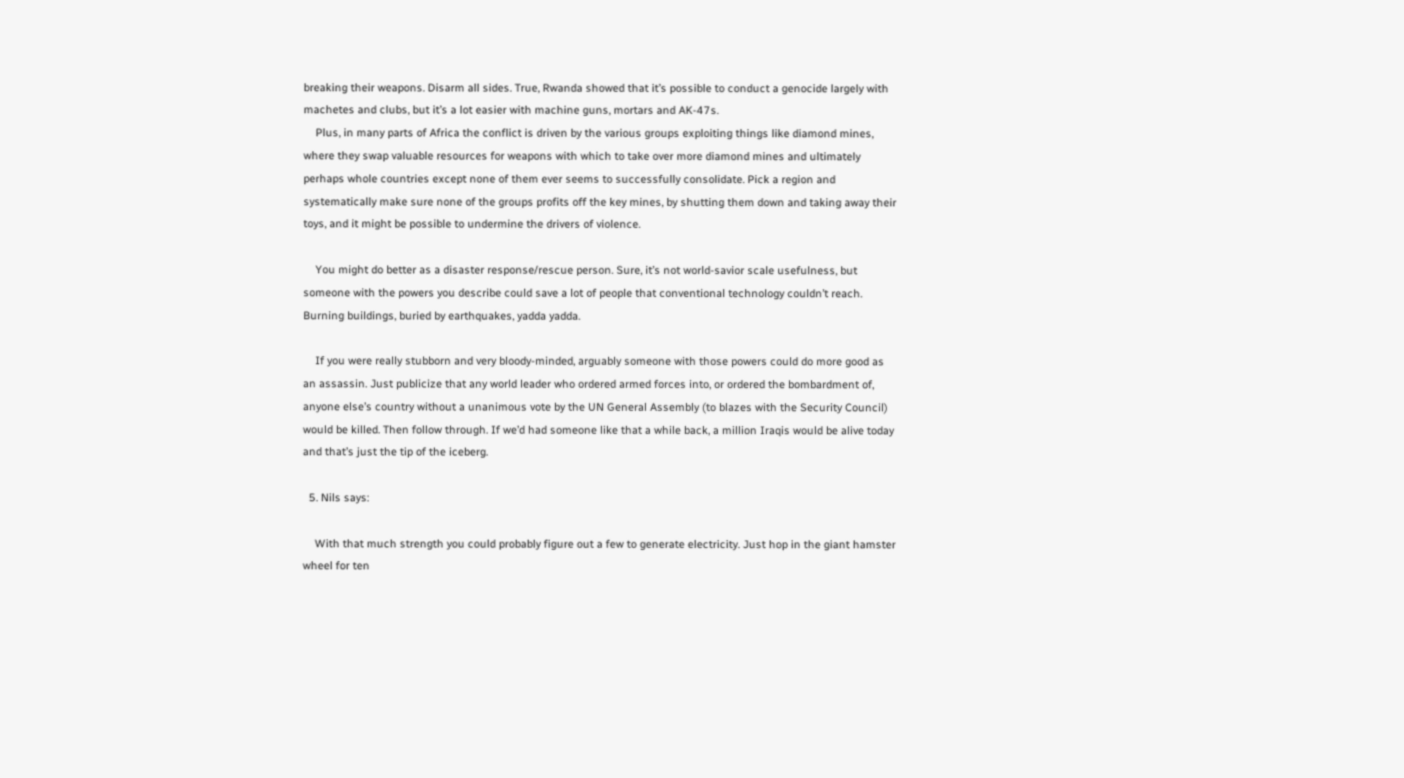breaking their weapons. Disarm all sides. True, Rwanda showed that it’s possible to conduct a genocide largely with machetes and clubs, but it’s a lot easier with machine guns, mortars and AK-47s.
    Plus, in many parts of Africa the conflict is driven by the various groups exploiting things like diamond mines, where they swap valuable resources for weapons with which to take over more diamond mines and ultimately perhaps whole countries except none of them ever seems to successfully consolidate. Pick a region and systematically make sure none of the groups profits off the key mines, by shutting them down and taking away their toys, and it might be possible to undermine the drivers of violence.

    You might do better as a disaster response/rescue person. Sure, it’s not world-savior scale usefulness, but someone with the powers you describe could save a lot of people that conventional technology couldn’t reach. Burning buildings, buried by earthquakes, yadda yadda.

    If you were really stubborn and very bloody-minded, arguably someone with those powers could do more good as an assassin. Just publicize that any world leader who ordered armed forces into, or ordered the bombardment of, anyone else’s country without a unanimous vote by the UN General Assembly (to blazes with the Security Council) would be killed. Then follow through. If we’d had someone like that a while back, a million Iraqis would be alive today and that’s just the tip of the iceberg.

  5. Nils says:

    With that much strength you could probably figure out a few to generate electricity. Just hop in the giant hamster wheel for ten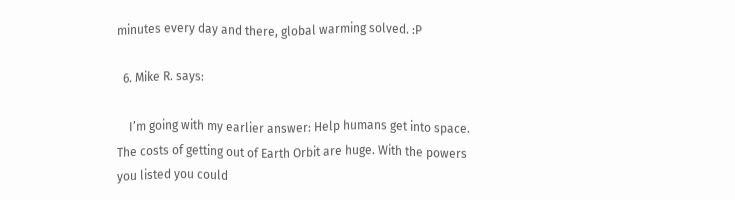minutes every day and there, global warming solved. :P

  6. Mike R. says:

    I’m going with my earlier answer: Help humans get into space. The costs of getting out of Earth Orbit are huge. With the powers you listed you could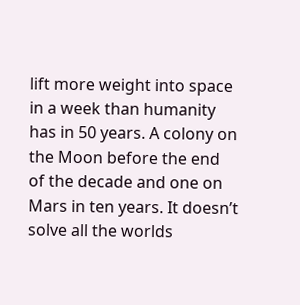lift more weight into space in a week than humanity has in 50 years. A colony on the Moon before the end of the decade and one on Mars in ten years. It doesn’t solve all the worlds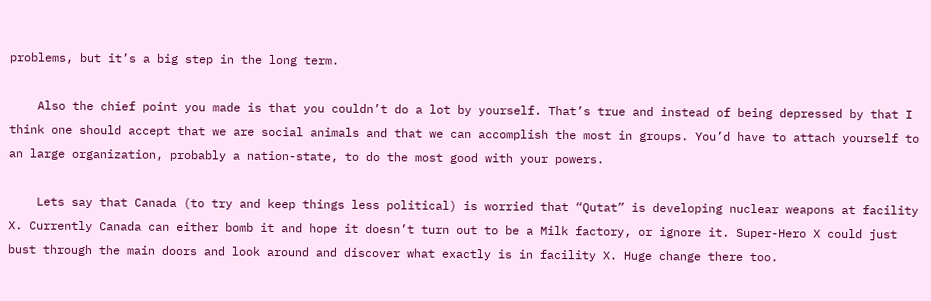problems, but it’s a big step in the long term.

    Also the chief point you made is that you couldn’t do a lot by yourself. That’s true and instead of being depressed by that I think one should accept that we are social animals and that we can accomplish the most in groups. You’d have to attach yourself to an large organization, probably a nation-state, to do the most good with your powers.

    Lets say that Canada (to try and keep things less political) is worried that “Qutat” is developing nuclear weapons at facility X. Currently Canada can either bomb it and hope it doesn’t turn out to be a Milk factory, or ignore it. Super-Hero X could just bust through the main doors and look around and discover what exactly is in facility X. Huge change there too.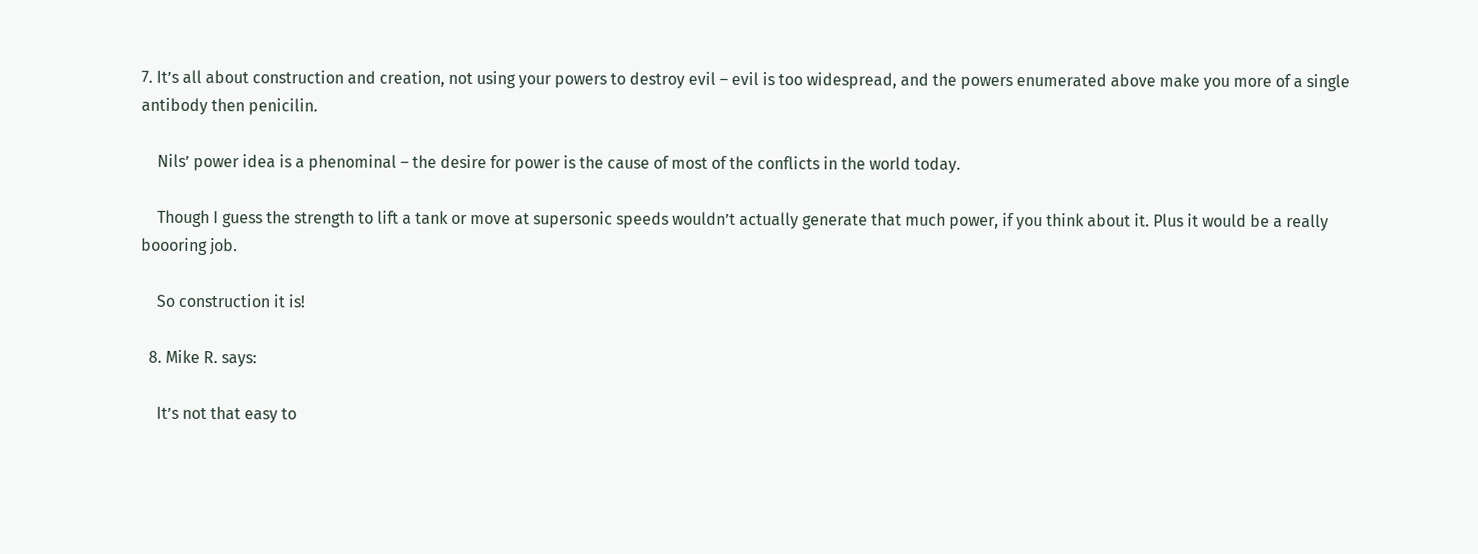7. It’s all about construction and creation, not using your powers to destroy evil – evil is too widespread, and the powers enumerated above make you more of a single antibody then penicilin.

    Nils’ power idea is a phenominal – the desire for power is the cause of most of the conflicts in the world today.

    Though I guess the strength to lift a tank or move at supersonic speeds wouldn’t actually generate that much power, if you think about it. Plus it would be a really boooring job.

    So construction it is!

  8. Mike R. says:

    It’s not that easy to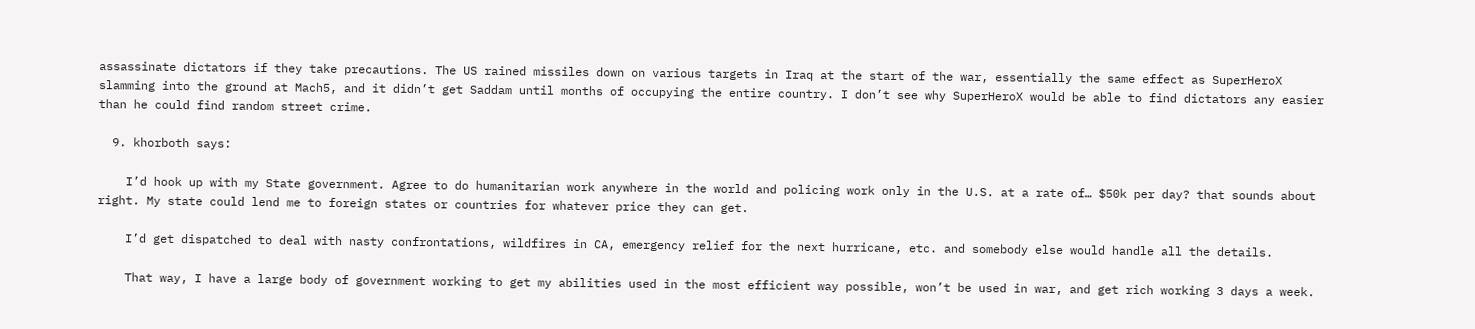assassinate dictators if they take precautions. The US rained missiles down on various targets in Iraq at the start of the war, essentially the same effect as SuperHeroX slamming into the ground at Mach5, and it didn’t get Saddam until months of occupying the entire country. I don’t see why SuperHeroX would be able to find dictators any easier than he could find random street crime.

  9. khorboth says:

    I’d hook up with my State government. Agree to do humanitarian work anywhere in the world and policing work only in the U.S. at a rate of… $50k per day? that sounds about right. My state could lend me to foreign states or countries for whatever price they can get.

    I’d get dispatched to deal with nasty confrontations, wildfires in CA, emergency relief for the next hurricane, etc. and somebody else would handle all the details.

    That way, I have a large body of government working to get my abilities used in the most efficient way possible, won’t be used in war, and get rich working 3 days a week.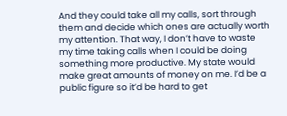And they could take all my calls, sort through them and decide which ones are actually worth my attention. That way, I don’t have to waste my time taking calls when I could be doing something more productive. My state would make great amounts of money on me. I’d be a public figure so it’d be hard to get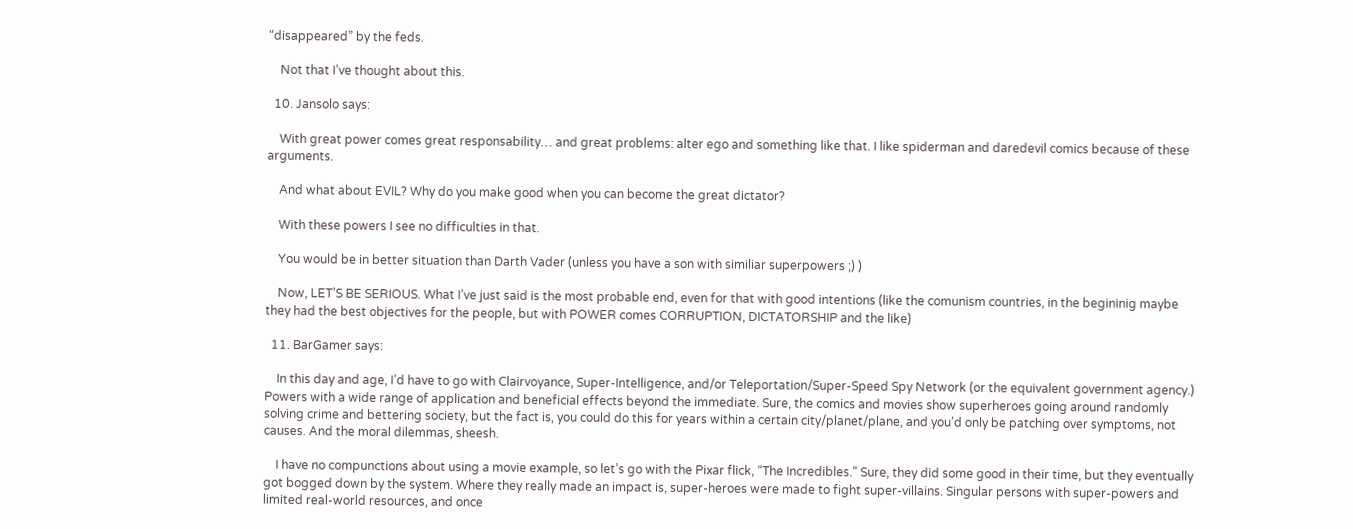“disappeared” by the feds.

    Not that I’ve thought about this.

  10. Jansolo says:

    With great power comes great responsability… and great problems: alter ego and something like that. I like spiderman and daredevil comics because of these arguments.

    And what about EVIL? Why do you make good when you can become the great dictator?

    With these powers I see no difficulties in that.

    You would be in better situation than Darth Vader (unless you have a son with similiar superpowers ;) )

    Now, LET’S BE SERIOUS. What I’ve just said is the most probable end, even for that with good intentions (like the comunism countries, in the begininig maybe they had the best objectives for the people, but with POWER comes CORRUPTION, DICTATORSHIP and the like)

  11. BarGamer says:

    In this day and age, I’d have to go with Clairvoyance, Super-Intelligence, and/or Teleportation/Super-Speed Spy Network (or the equivalent government agency.) Powers with a wide range of application and beneficial effects beyond the immediate. Sure, the comics and movies show superheroes going around randomly solving crime and bettering society, but the fact is, you could do this for years within a certain city/planet/plane, and you’d only be patching over symptoms, not causes. And the moral dilemmas, sheesh.

    I have no compunctions about using a movie example, so let’s go with the Pixar flick, “The Incredibles.” Sure, they did some good in their time, but they eventually got bogged down by the system. Where they really made an impact is, super-heroes were made to fight super-villains. Singular persons with super-powers and limited real-world resources, and once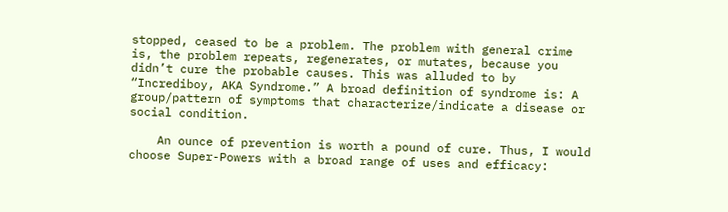stopped, ceased to be a problem. The problem with general crime is, the problem repeats, regenerates, or mutates, because you didn’t cure the probable causes. This was alluded to by “Incrediboy, AKA Syndrome.” A broad definition of syndrome is: A group/pattern of symptoms that characterize/indicate a disease or social condition.

    An ounce of prevention is worth a pound of cure. Thus, I would choose Super-Powers with a broad range of uses and efficacy: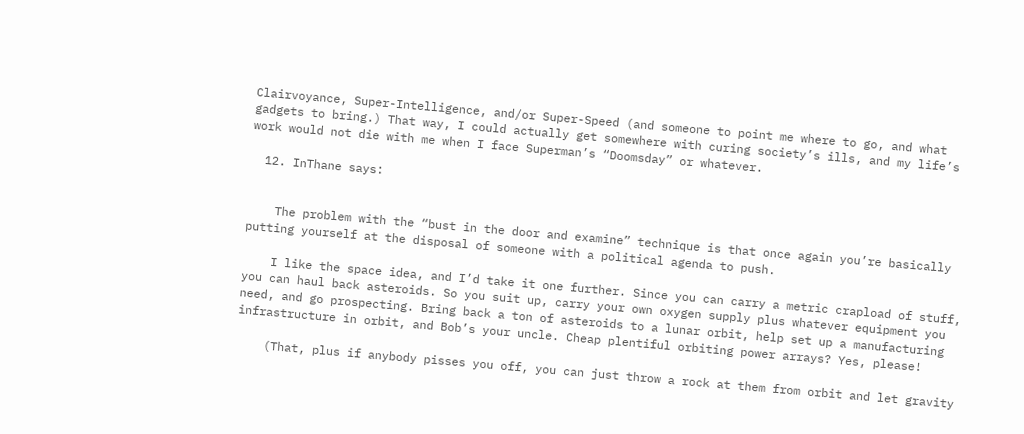Clairvoyance, Super-Intelligence, and/or Super-Speed (and someone to point me where to go, and what gadgets to bring.) That way, I could actually get somewhere with curing society’s ills, and my life’s work would not die with me when I face Superman’s “Doomsday” or whatever.

  12. InThane says:


    The problem with the “bust in the door and examine” technique is that once again you’re basically putting yourself at the disposal of someone with a political agenda to push.

    I like the space idea, and I’d take it one further. Since you can carry a metric crapload of stuff, you can haul back asteroids. So you suit up, carry your own oxygen supply plus whatever equipment you need, and go prospecting. Bring back a ton of asteroids to a lunar orbit, help set up a manufacturing infrastructure in orbit, and Bob’s your uncle. Cheap plentiful orbiting power arrays? Yes, please!

    (That, plus if anybody pisses you off, you can just throw a rock at them from orbit and let gravity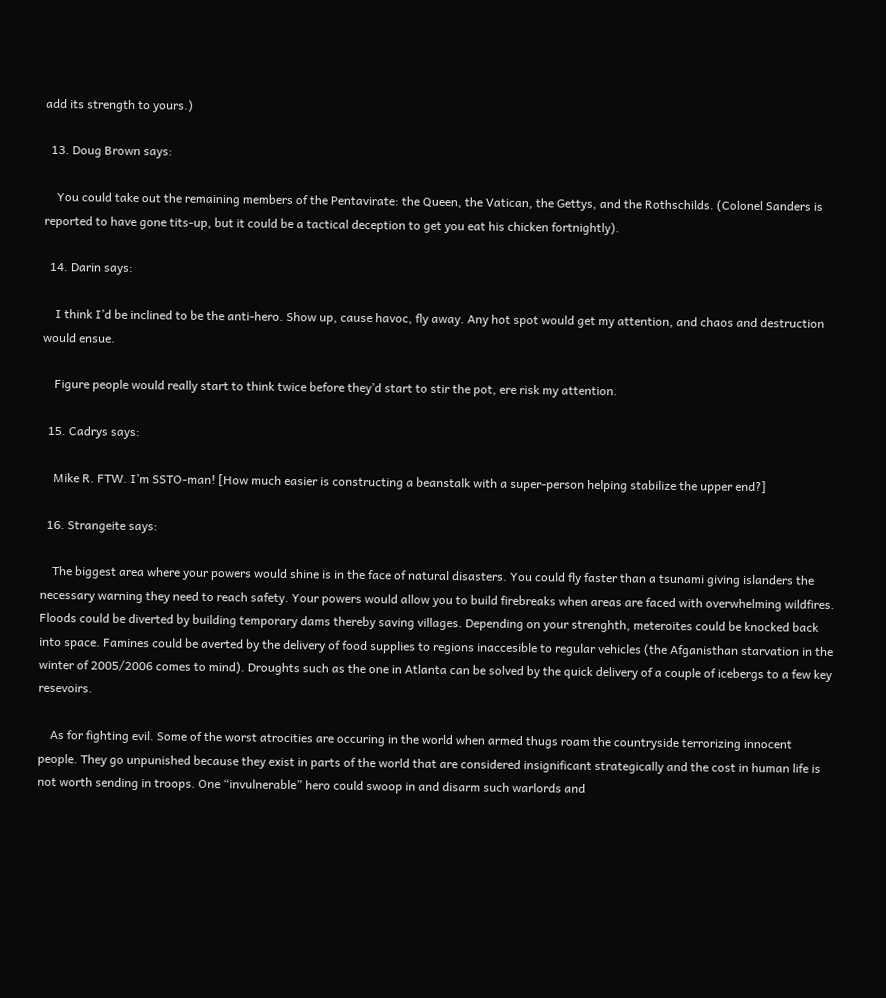add its strength to yours.)

  13. Doug Brown says:

    You could take out the remaining members of the Pentavirate: the Queen, the Vatican, the Gettys, and the Rothschilds. (Colonel Sanders is reported to have gone tits-up, but it could be a tactical deception to get you eat his chicken fortnightly).

  14. Darin says:

    I think I’d be inclined to be the anti-hero. Show up, cause havoc, fly away. Any hot spot would get my attention, and chaos and destruction would ensue.

    Figure people would really start to think twice before they’d start to stir the pot, ere risk my attention.

  15. Cadrys says:

    Mike R. FTW. I’m SSTO-man! [How much easier is constructing a beanstalk with a super-person helping stabilize the upper end?]

  16. Strangeite says:

    The biggest area where your powers would shine is in the face of natural disasters. You could fly faster than a tsunami giving islanders the necessary warning they need to reach safety. Your powers would allow you to build firebreaks when areas are faced with overwhelming wildfires. Floods could be diverted by building temporary dams thereby saving villages. Depending on your strenghth, meteroites could be knocked back into space. Famines could be averted by the delivery of food supplies to regions inaccesible to regular vehicles (the Afganisthan starvation in the winter of 2005/2006 comes to mind). Droughts such as the one in Atlanta can be solved by the quick delivery of a couple of icebergs to a few key resevoirs.

    As for fighting evil. Some of the worst atrocities are occuring in the world when armed thugs roam the countryside terrorizing innocent people. They go unpunished because they exist in parts of the world that are considered insignificant strategically and the cost in human life is not worth sending in troops. One “invulnerable” hero could swoop in and disarm such warlords and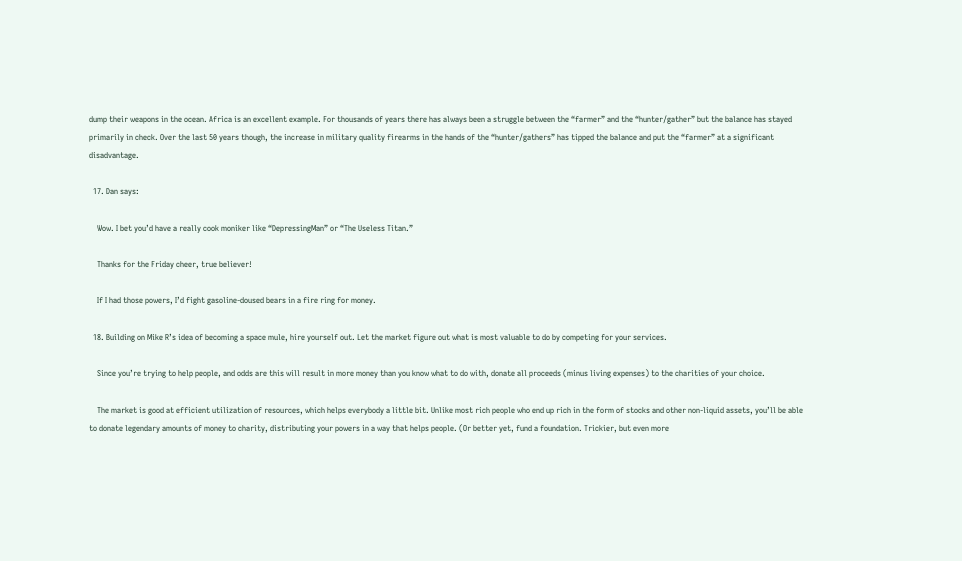dump their weapons in the ocean. Africa is an excellent example. For thousands of years there has always been a struggle between the “farmer” and the “hunter/gather” but the balance has stayed primarily in check. Over the last 50 years though, the increase in military quality firearms in the hands of the “hunter/gathers” has tipped the balance and put the “farmer” at a significant disadvantage.

  17. Dan says:

    Wow. I bet you’d have a really cook moniker like “DepressingMan” or “The Useless Titan.”

    Thanks for the Friday cheer, true believer!

    If I had those powers, I’d fight gasoline-doused bears in a fire ring for money.

  18. Building on Mike R’s idea of becoming a space mule, hire yourself out. Let the market figure out what is most valuable to do by competing for your services.

    Since you’re trying to help people, and odds are this will result in more money than you know what to do with, donate all proceeds (minus living expenses) to the charities of your choice.

    The market is good at efficient utilization of resources, which helps everybody a little bit. Unlike most rich people who end up rich in the form of stocks and other non-liquid assets, you’ll be able to donate legendary amounts of money to charity, distributing your powers in a way that helps people. (Or better yet, fund a foundation. Trickier, but even more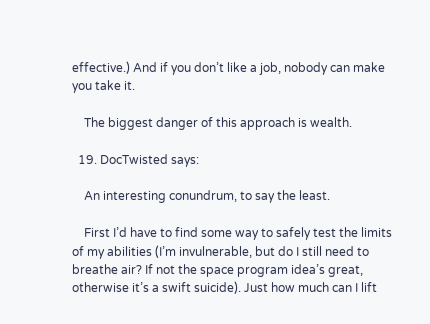effective.) And if you don’t like a job, nobody can make you take it.

    The biggest danger of this approach is wealth.

  19. DocTwisted says:

    An interesting conundrum, to say the least.

    First I’d have to find some way to safely test the limits of my abilities (I’m invulnerable, but do I still need to breathe air? If not the space program idea’s great, otherwise it’s a swift suicide). Just how much can I lift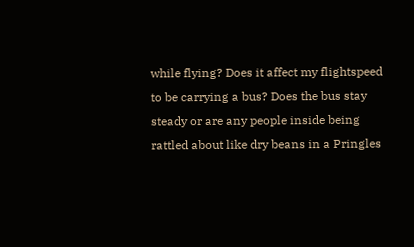while flying? Does it affect my flightspeed to be carrying a bus? Does the bus stay steady or are any people inside being rattled about like dry beans in a Pringles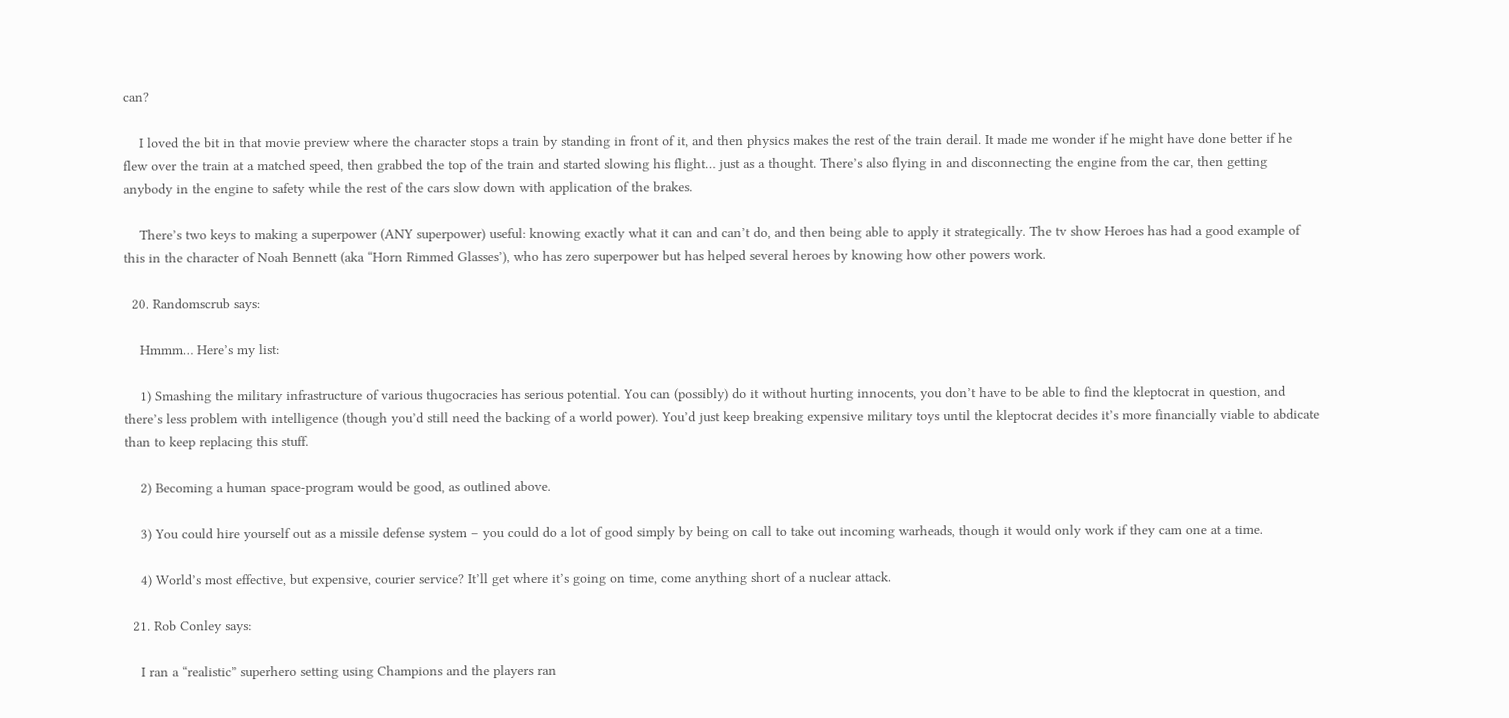can?

    I loved the bit in that movie preview where the character stops a train by standing in front of it, and then physics makes the rest of the train derail. It made me wonder if he might have done better if he flew over the train at a matched speed, then grabbed the top of the train and started slowing his flight… just as a thought. There’s also flying in and disconnecting the engine from the car, then getting anybody in the engine to safety while the rest of the cars slow down with application of the brakes.

    There’s two keys to making a superpower (ANY superpower) useful: knowing exactly what it can and can’t do, and then being able to apply it strategically. The tv show Heroes has had a good example of this in the character of Noah Bennett (aka “Horn Rimmed Glasses’), who has zero superpower but has helped several heroes by knowing how other powers work.

  20. Randomscrub says:

    Hmmm… Here’s my list:

    1) Smashing the military infrastructure of various thugocracies has serious potential. You can (possibly) do it without hurting innocents, you don’t have to be able to find the kleptocrat in question, and there’s less problem with intelligence (though you’d still need the backing of a world power). You’d just keep breaking expensive military toys until the kleptocrat decides it’s more financially viable to abdicate than to keep replacing this stuff.

    2) Becoming a human space-program would be good, as outlined above.

    3) You could hire yourself out as a missile defense system – you could do a lot of good simply by being on call to take out incoming warheads, though it would only work if they cam one at a time.

    4) World’s most effective, but expensive, courier service? It’ll get where it’s going on time, come anything short of a nuclear attack.

  21. Rob Conley says:

    I ran a “realistic” superhero setting using Champions and the players ran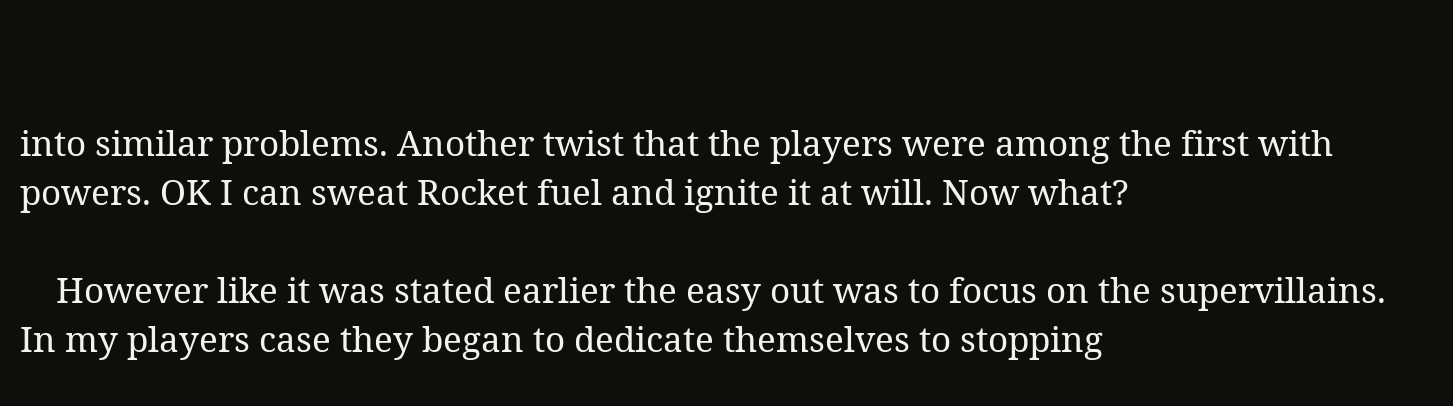into similar problems. Another twist that the players were among the first with powers. OK I can sweat Rocket fuel and ignite it at will. Now what?

    However like it was stated earlier the easy out was to focus on the supervillains. In my players case they began to dedicate themselves to stopping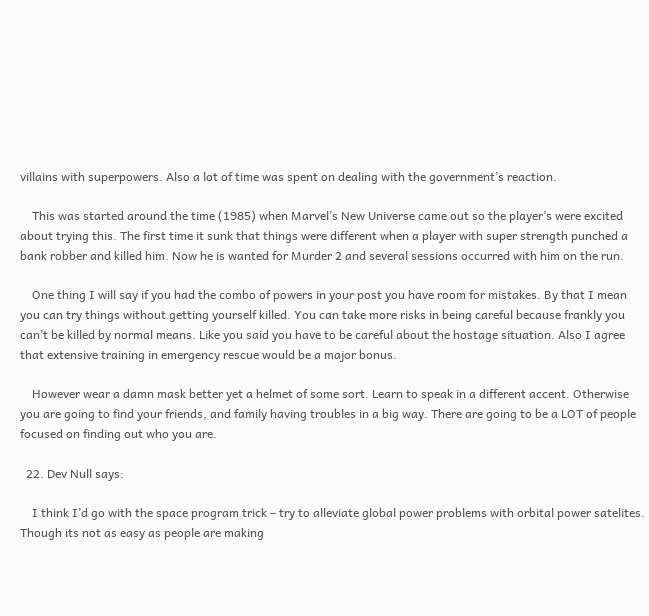villains with superpowers. Also a lot of time was spent on dealing with the government’s reaction.

    This was started around the time (1985) when Marvel’s New Universe came out so the player’s were excited about trying this. The first time it sunk that things were different when a player with super strength punched a bank robber and killed him. Now he is wanted for Murder 2 and several sessions occurred with him on the run.

    One thing I will say if you had the combo of powers in your post you have room for mistakes. By that I mean you can try things without getting yourself killed. You can take more risks in being careful because frankly you can’t be killed by normal means. Like you said you have to be careful about the hostage situation. Also I agree that extensive training in emergency rescue would be a major bonus.

    However wear a damn mask better yet a helmet of some sort. Learn to speak in a different accent. Otherwise you are going to find your friends, and family having troubles in a big way. There are going to be a LOT of people focused on finding out who you are.

  22. Dev Null says:

    I think I’d go with the space program trick – try to alleviate global power problems with orbital power satelites. Though its not as easy as people are making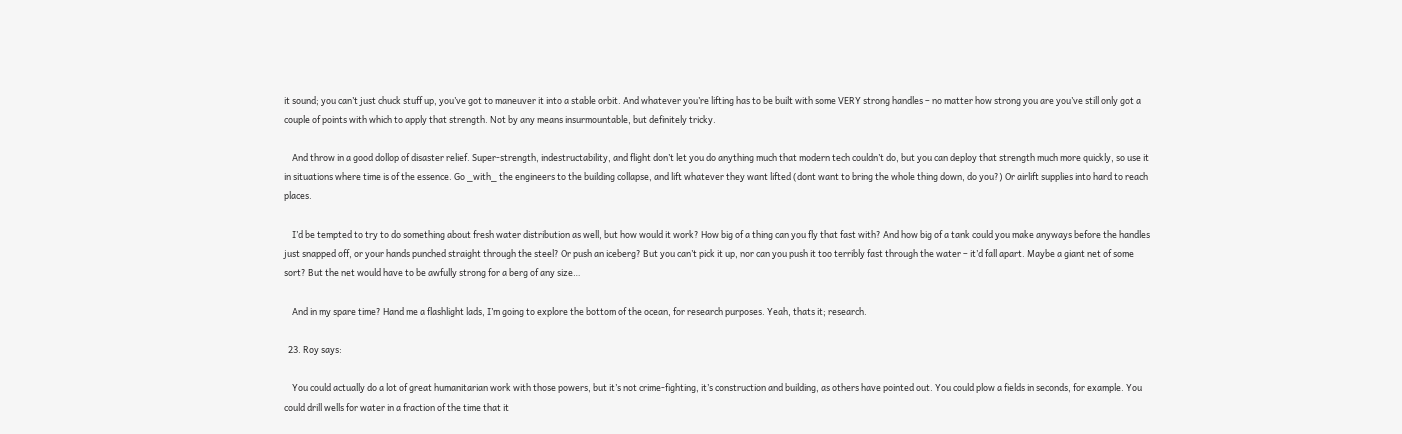it sound; you can’t just chuck stuff up, you’ve got to maneuver it into a stable orbit. And whatever you’re lifting has to be built with some VERY strong handles – no matter how strong you are you’ve still only got a couple of points with which to apply that strength. Not by any means insurmountable, but definitely tricky.

    And throw in a good dollop of disaster relief. Super-strength, indestructability, and flight don’t let you do anything much that modern tech couldn’t do, but you can deploy that strength much more quickly, so use it in situations where time is of the essence. Go _with_ the engineers to the building collapse, and lift whatever they want lifted (dont want to bring the whole thing down, do you?) Or airlift supplies into hard to reach places.

    I’d be tempted to try to do something about fresh water distribution as well, but how would it work? How big of a thing can you fly that fast with? And how big of a tank could you make anyways before the handles just snapped off, or your hands punched straight through the steel? Or push an iceberg? But you can’t pick it up, nor can you push it too terribly fast through the water – it’d fall apart. Maybe a giant net of some sort? But the net would have to be awfully strong for a berg of any size…

    And in my spare time? Hand me a flashlight lads, I’m going to explore the bottom of the ocean, for research purposes. Yeah, thats it; research.

  23. Roy says:

    You could actually do a lot of great humanitarian work with those powers, but it’s not crime-fighting, it’s construction and building, as others have pointed out. You could plow a fields in seconds, for example. You could drill wells for water in a fraction of the time that it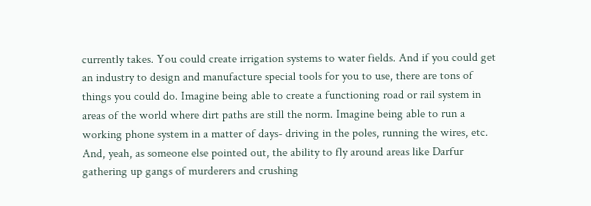currently takes. You could create irrigation systems to water fields. And if you could get an industry to design and manufacture special tools for you to use, there are tons of things you could do. Imagine being able to create a functioning road or rail system in areas of the world where dirt paths are still the norm. Imagine being able to run a working phone system in a matter of days- driving in the poles, running the wires, etc. And, yeah, as someone else pointed out, the ability to fly around areas like Darfur gathering up gangs of murderers and crushing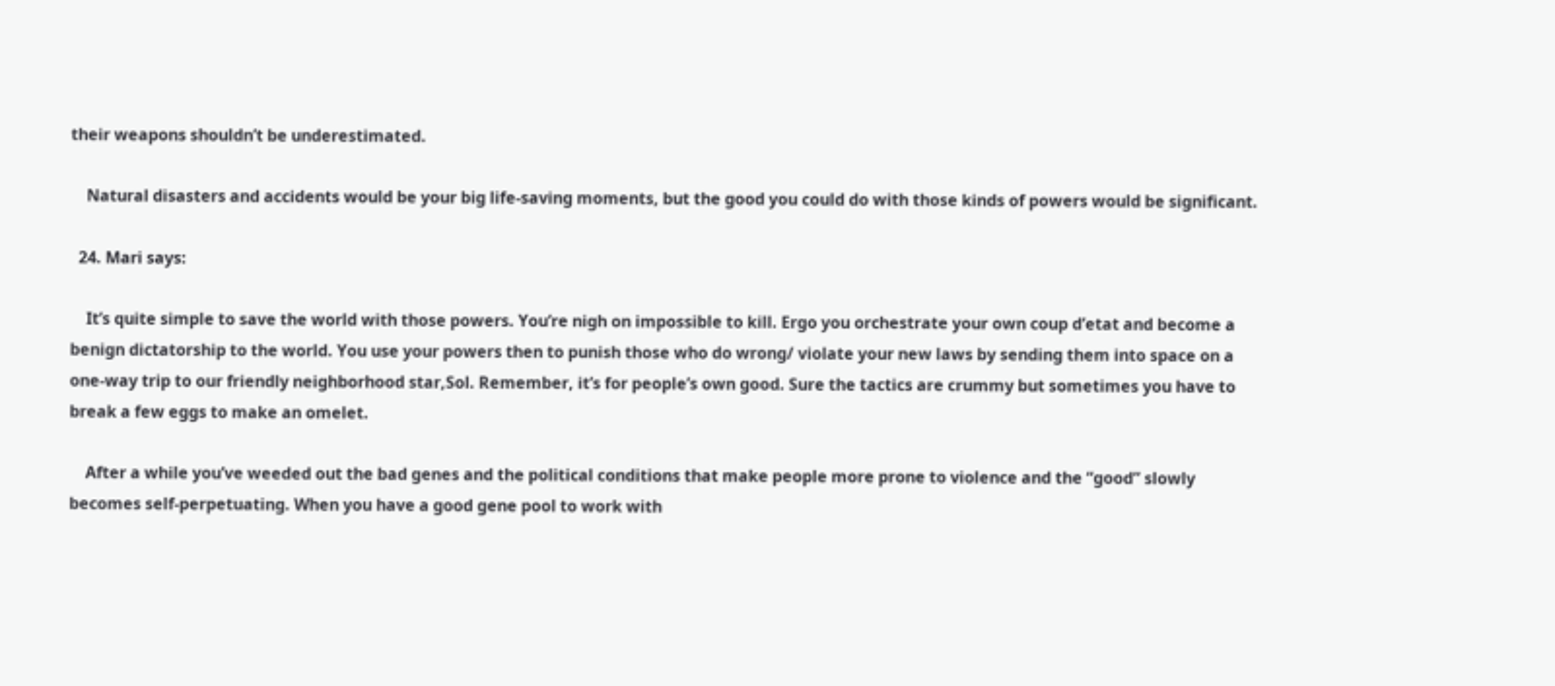their weapons shouldn’t be underestimated.

    Natural disasters and accidents would be your big life-saving moments, but the good you could do with those kinds of powers would be significant.

  24. Mari says:

    It’s quite simple to save the world with those powers. You’re nigh on impossible to kill. Ergo you orchestrate your own coup d’etat and become a benign dictatorship to the world. You use your powers then to punish those who do wrong/ violate your new laws by sending them into space on a one-way trip to our friendly neighborhood star,Sol. Remember, it’s for people’s own good. Sure the tactics are crummy but sometimes you have to break a few eggs to make an omelet.

    After a while you’ve weeded out the bad genes and the political conditions that make people more prone to violence and the “good” slowly becomes self-perpetuating. When you have a good gene pool to work with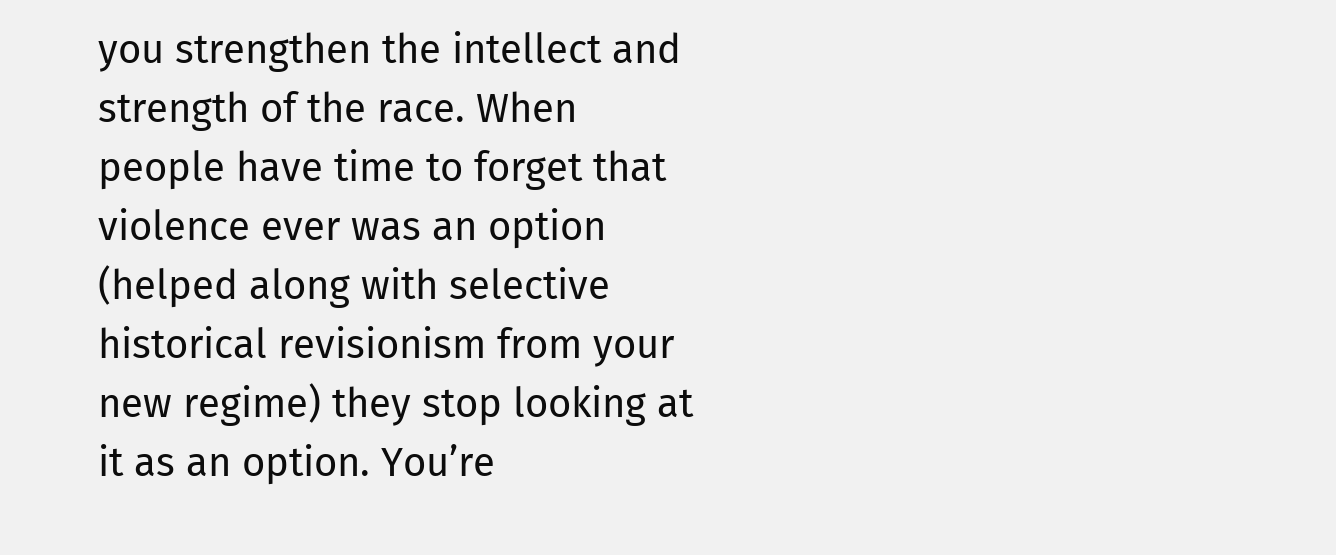you strengthen the intellect and strength of the race. When people have time to forget that violence ever was an option (helped along with selective historical revisionism from your new regime) they stop looking at it as an option. You’re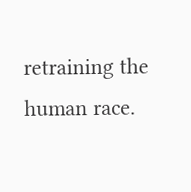retraining the human race.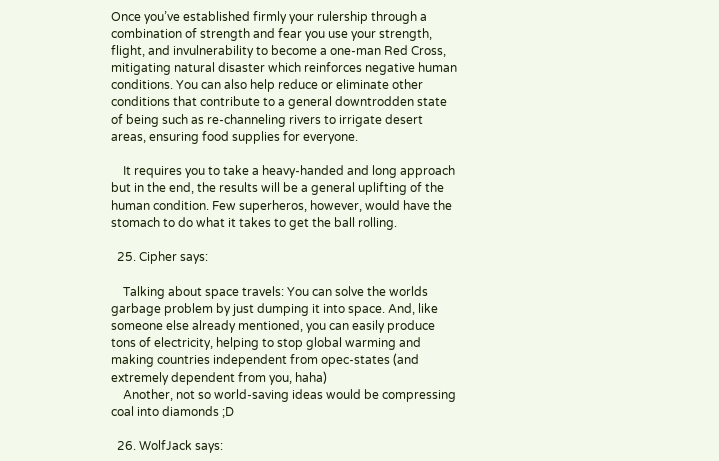Once you’ve established firmly your rulership through a combination of strength and fear you use your strength, flight, and invulnerability to become a one-man Red Cross, mitigating natural disaster which reinforces negative human conditions. You can also help reduce or eliminate other conditions that contribute to a general downtrodden state of being such as re-channeling rivers to irrigate desert areas, ensuring food supplies for everyone.

    It requires you to take a heavy-handed and long approach but in the end, the results will be a general uplifting of the human condition. Few superheros, however, would have the stomach to do what it takes to get the ball rolling.

  25. Cipher says:

    Talking about space travels: You can solve the worlds garbage problem by just dumping it into space. And, like someone else already mentioned, you can easily produce tons of electricity, helping to stop global warming and making countries independent from opec-states (and extremely dependent from you, haha)
    Another, not so world-saving ideas would be compressing coal into diamonds ;D

  26. WolfJack says: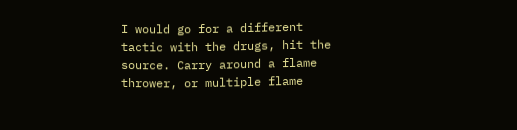I would go for a different tactic with the drugs, hit the source. Carry around a flame thrower, or multiple flame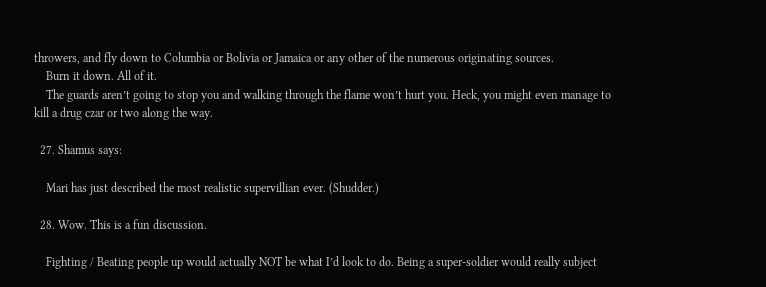throwers, and fly down to Columbia or Bolivia or Jamaica or any other of the numerous originating sources.
    Burn it down. All of it.
    The guards aren’t going to stop you and walking through the flame won’t hurt you. Heck, you might even manage to kill a drug czar or two along the way.

  27. Shamus says:

    Mari has just described the most realistic supervillian ever. (Shudder.)

  28. Wow. This is a fun discussion.

    Fighting / Beating people up would actually NOT be what I’d look to do. Being a super-soldier would really subject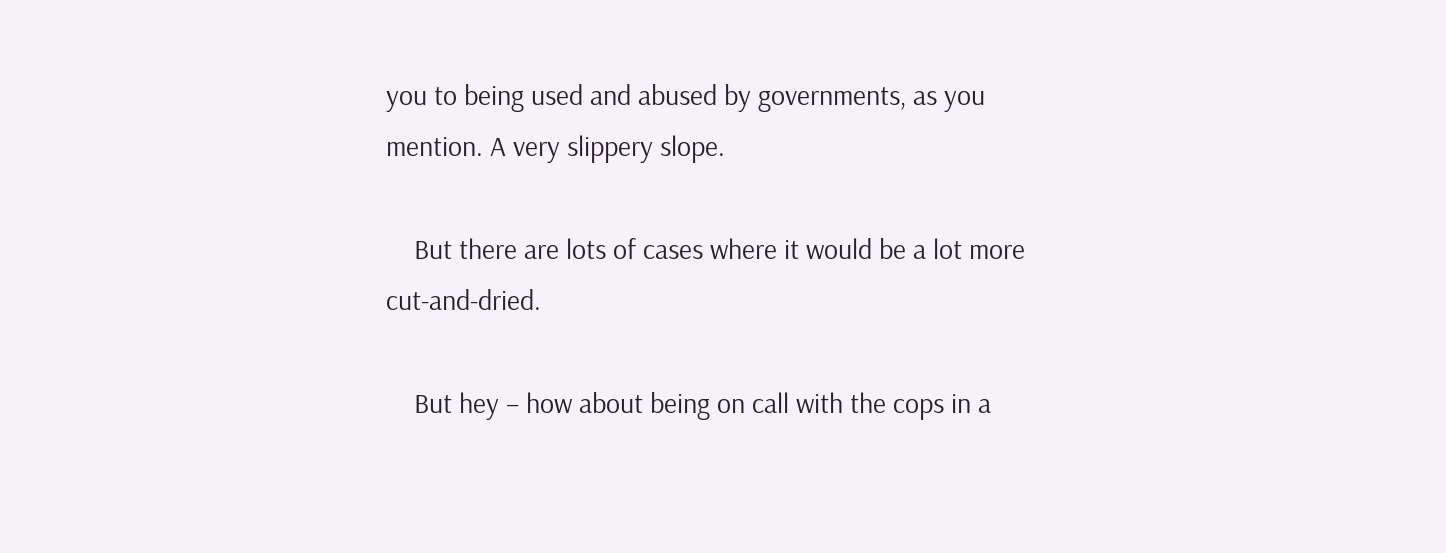you to being used and abused by governments, as you mention. A very slippery slope.

    But there are lots of cases where it would be a lot more cut-and-dried.

    But hey – how about being on call with the cops in a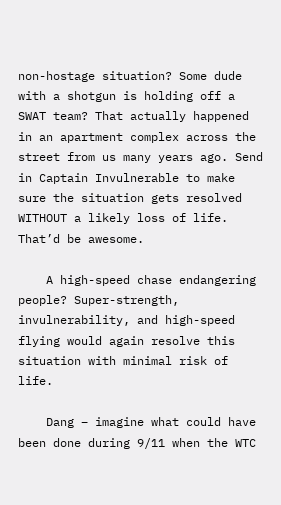non-hostage situation? Some dude with a shotgun is holding off a SWAT team? That actually happened in an apartment complex across the street from us many years ago. Send in Captain Invulnerable to make sure the situation gets resolved WITHOUT a likely loss of life. That’d be awesome.

    A high-speed chase endangering people? Super-strength, invulnerability, and high-speed flying would again resolve this situation with minimal risk of life.

    Dang – imagine what could have been done during 9/11 when the WTC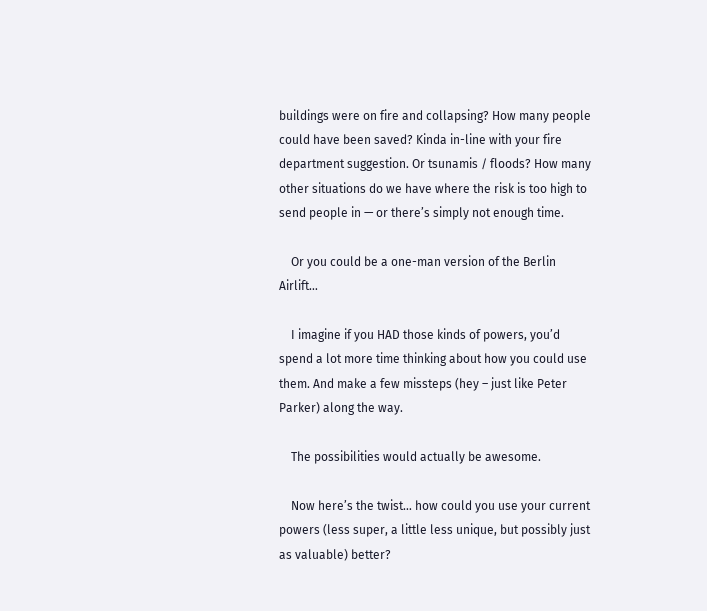buildings were on fire and collapsing? How many people could have been saved? Kinda in-line with your fire department suggestion. Or tsunamis / floods? How many other situations do we have where the risk is too high to send people in — or there’s simply not enough time.

    Or you could be a one-man version of the Berlin Airlift…

    I imagine if you HAD those kinds of powers, you’d spend a lot more time thinking about how you could use them. And make a few missteps (hey – just like Peter Parker) along the way.

    The possibilities would actually be awesome.

    Now here’s the twist… how could you use your current powers (less super, a little less unique, but possibly just as valuable) better?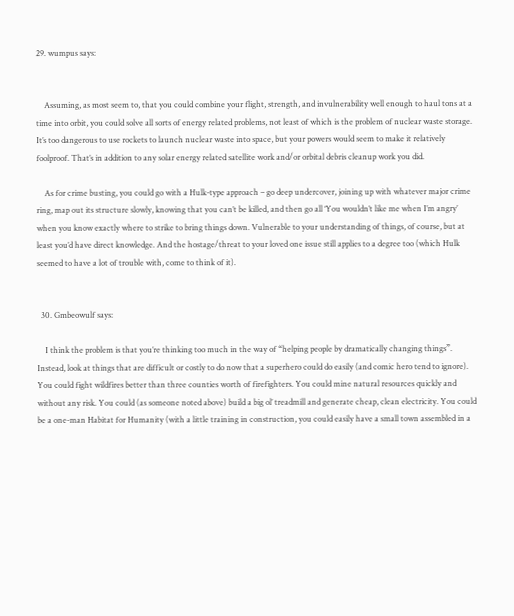29. wumpus says:


    Assuming, as most seem to, that you could combine your flight, strength, and invulnerability well enough to haul tons at a time into orbit, you could solve all sorts of energy related problems, not least of which is the problem of nuclear waste storage. It’s too dangerous to use rockets to launch nuclear waste into space, but your powers would seem to make it relatively foolproof. That’s in addition to any solar energy related satellite work and/or orbital debris cleanup work you did.

    As for crime busting, you could go with a Hulk-type approach – go deep undercover, joining up with whatever major crime ring, map out its structure slowly, knowing that you can’t be killed, and then go all ‘You wouldn’t like me when I’m angry’ when you know exactly where to strike to bring things down. Vulnerable to your understanding of things, of course, but at least you’d have direct knowledge. And the hostage/threat to your loved one issue still applies to a degree too (which Hulk seemed to have a lot of trouble with, come to think of it).


  30. Gmbeowulf says:

    I think the problem is that you’re thinking too much in the way of “helping people by dramatically changing things”. Instead, look at things that are difficult or costly to do now that a superhero could do easily (and comic hero tend to ignore). You could fight wildfires better than three counties worth of firefighters. You could mine natural resources quickly and without any risk. You could (as someone noted above) build a big ol’ treadmill and generate cheap, clean electricity. You could be a one-man Habitat for Humanity (with a little training in construction, you could easily have a small town assembled in a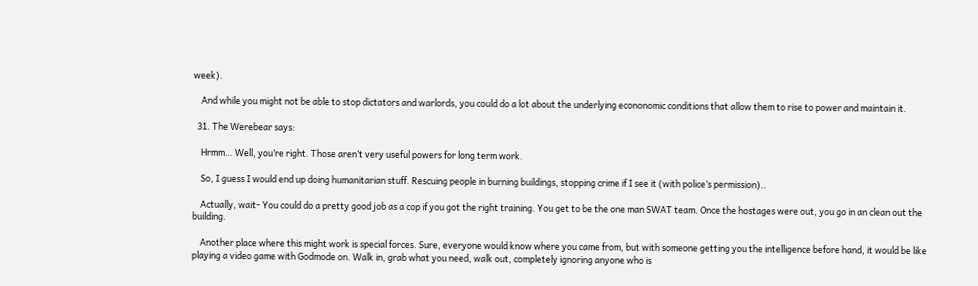week).

    And while you might not be able to stop dictators and warlords, you could do a lot about the underlying econonomic conditions that allow them to rise to power and maintain it.

  31. The Werebear says:

    Hrmm… Well, you’re right. Those aren’t very useful powers for long term work.

    So, I guess I would end up doing humanitarian stuff. Rescuing people in burning buildings, stopping crime if I see it (with police’s permission)..

    Actually, wait- You could do a pretty good job as a cop if you got the right training. You get to be the one man SWAT team. Once the hostages were out, you go in an clean out the building.

    Another place where this might work is special forces. Sure, everyone would know where you came from, but with someone getting you the intelligence before hand, it would be like playing a video game with Godmode on. Walk in, grab what you need, walk out, completely ignoring anyone who is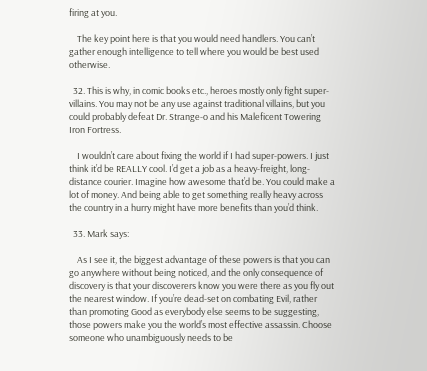firing at you.

    The key point here is that you would need handlers. You can’t gather enough intelligence to tell where you would be best used otherwise.

  32. This is why, in comic books etc., heroes mostly only fight super-villains. You may not be any use against traditional villains, but you could probably defeat Dr. Strange-o and his Maleficent Towering Iron Fortress.

    I wouldn’t care about fixing the world if I had super-powers. I just think it’d be REALLY cool. I’d get a job as a heavy-freight, long-distance courier. Imagine how awesome that’d be. You could make a lot of money. And being able to get something really heavy across the country in a hurry might have more benefits than you’d think.

  33. Mark says:

    As I see it, the biggest advantage of these powers is that you can go anywhere without being noticed, and the only consequence of discovery is that your discoverers know you were there as you fly out the nearest window. If you’re dead-set on combating Evil, rather than promoting Good as everybody else seems to be suggesting, those powers make you the world’s most effective assassin. Choose someone who unambiguously needs to be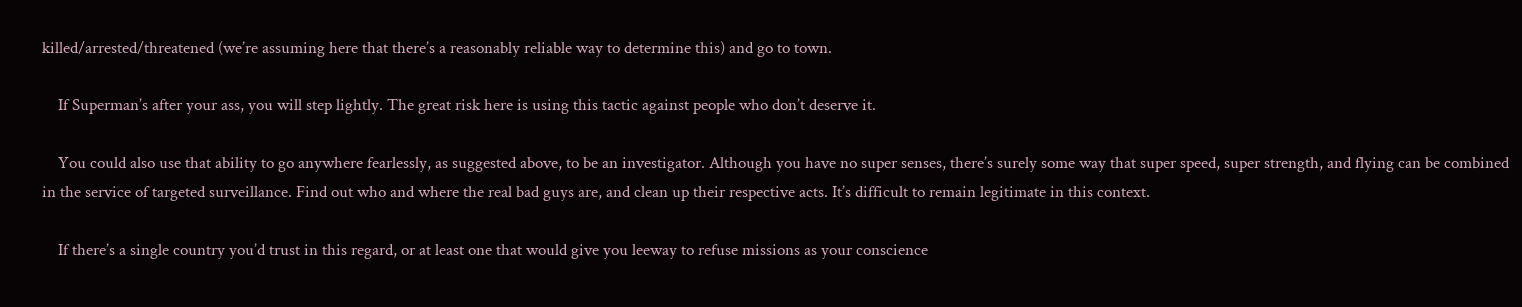killed/arrested/threatened (we’re assuming here that there’s a reasonably reliable way to determine this) and go to town.

    If Superman’s after your ass, you will step lightly. The great risk here is using this tactic against people who don’t deserve it.

    You could also use that ability to go anywhere fearlessly, as suggested above, to be an investigator. Although you have no super senses, there’s surely some way that super speed, super strength, and flying can be combined in the service of targeted surveillance. Find out who and where the real bad guys are, and clean up their respective acts. It’s difficult to remain legitimate in this context.

    If there’s a single country you’d trust in this regard, or at least one that would give you leeway to refuse missions as your conscience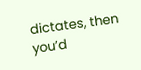dictates, then you’d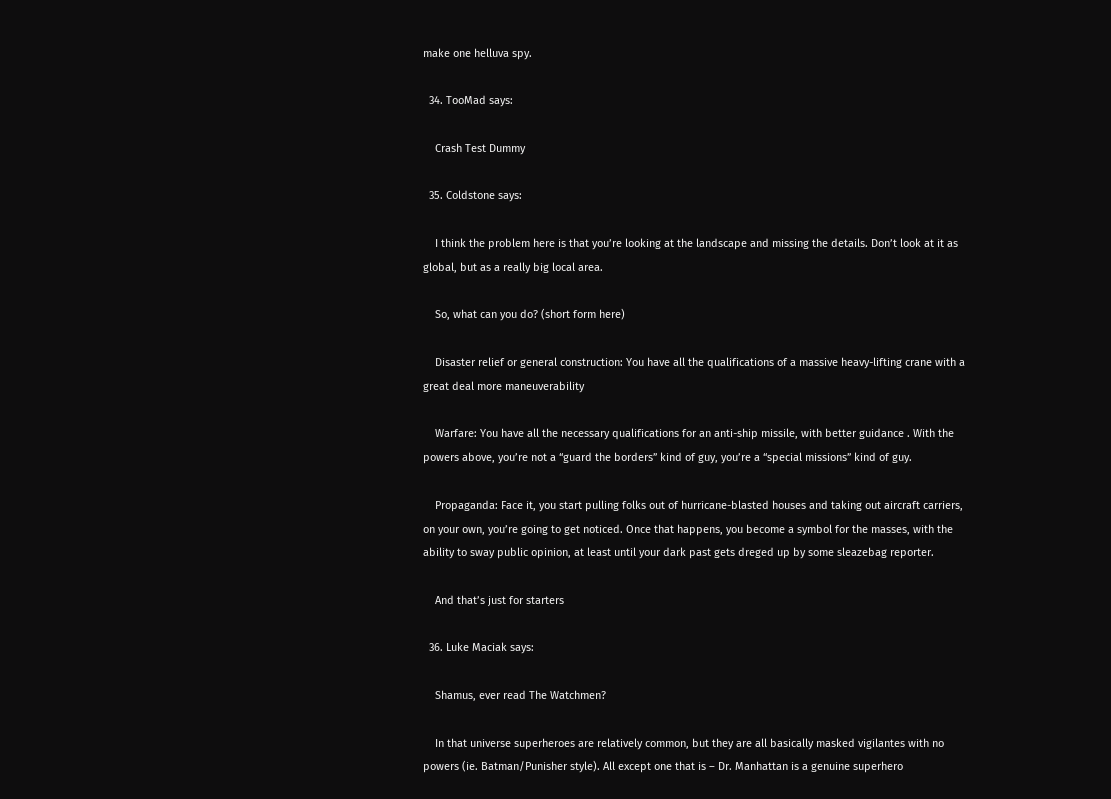make one helluva spy.

  34. TooMad says:

    Crash Test Dummy

  35. Coldstone says:

    I think the problem here is that you’re looking at the landscape and missing the details. Don’t look at it as global, but as a really big local area.

    So, what can you do? (short form here)

    Disaster relief or general construction: You have all the qualifications of a massive heavy-lifting crane with a great deal more maneuverability

    Warfare: You have all the necessary qualifications for an anti-ship missile, with better guidance . With the powers above, you’re not a “guard the borders” kind of guy, you’re a “special missions” kind of guy.

    Propaganda: Face it, you start pulling folks out of hurricane-blasted houses and taking out aircraft carriers, on your own, you’re going to get noticed. Once that happens, you become a symbol for the masses, with the ability to sway public opinion, at least until your dark past gets dreged up by some sleazebag reporter.

    And that’s just for starters

  36. Luke Maciak says:

    Shamus, ever read The Watchmen?

    In that universe superheroes are relatively common, but they are all basically masked vigilantes with no powers (ie. Batman/Punisher style). All except one that is – Dr. Manhattan is a genuine superhero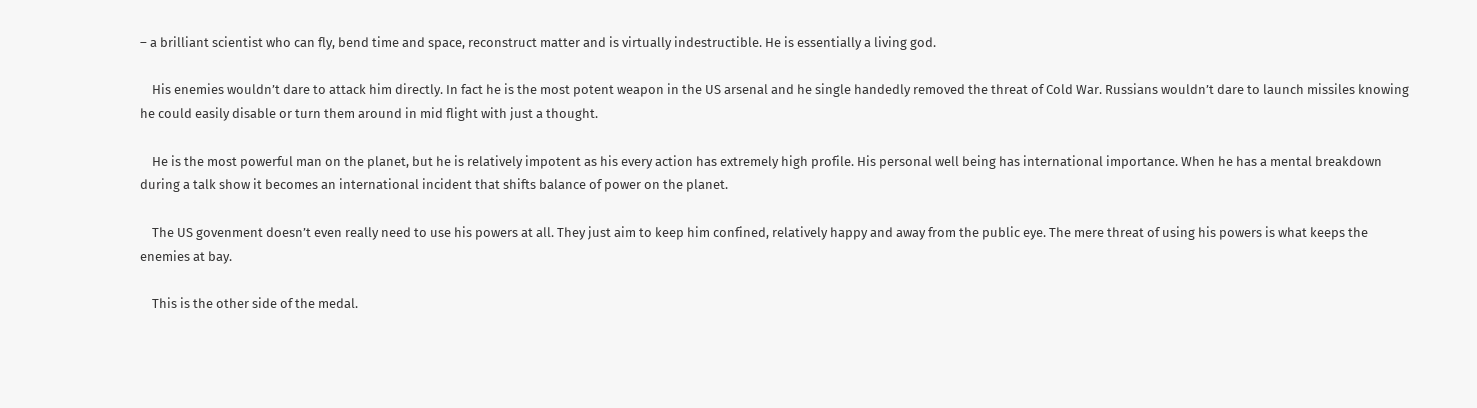– a brilliant scientist who can fly, bend time and space, reconstruct matter and is virtually indestructible. He is essentially a living god.

    His enemies wouldn’t dare to attack him directly. In fact he is the most potent weapon in the US arsenal and he single handedly removed the threat of Cold War. Russians wouldn’t dare to launch missiles knowing he could easily disable or turn them around in mid flight with just a thought.

    He is the most powerful man on the planet, but he is relatively impotent as his every action has extremely high profile. His personal well being has international importance. When he has a mental breakdown during a talk show it becomes an international incident that shifts balance of power on the planet.

    The US govenment doesn’t even really need to use his powers at all. They just aim to keep him confined, relatively happy and away from the public eye. The mere threat of using his powers is what keeps the enemies at bay.

    This is the other side of the medal.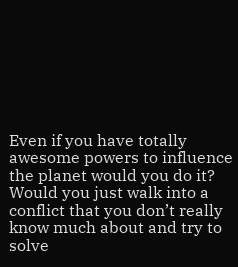Even if you have totally awesome powers to influence the planet would you do it? Would you just walk into a conflict that you don’t really know much about and try to solve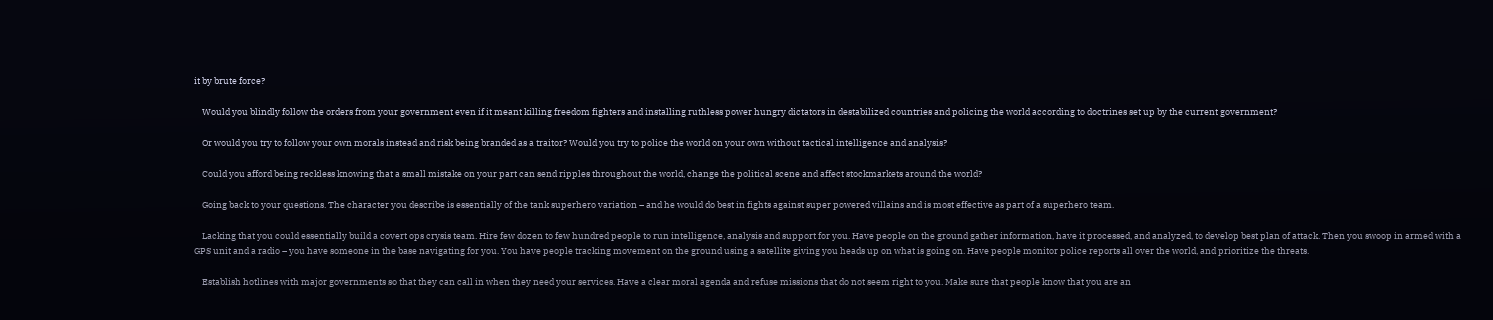it by brute force?

    Would you blindly follow the orders from your government even if it meant killing freedom fighters and installing ruthless power hungry dictators in destabilized countries and policing the world according to doctrines set up by the current government?

    Or would you try to follow your own morals instead and risk being branded as a traitor? Would you try to police the world on your own without tactical intelligence and analysis?

    Could you afford being reckless knowing that a small mistake on your part can send ripples throughout the world, change the political scene and affect stockmarkets around the world?

    Going back to your questions. The character you describe is essentially of the tank superhero variation – and he would do best in fights against super powered villains and is most effective as part of a superhero team.

    Lacking that you could essentially build a covert ops crysis team. Hire few dozen to few hundred people to run intelligence, analysis and support for you. Have people on the ground gather information, have it processed, and analyzed, to develop best plan of attack. Then you swoop in armed with a GPS unit and a radio – you have someone in the base navigating for you. You have people tracking movement on the ground using a satellite giving you heads up on what is going on. Have people monitor police reports all over the world, and prioritize the threats.

    Establish hotlines with major governments so that they can call in when they need your services. Have a clear moral agenda and refuse missions that do not seem right to you. Make sure that people know that you are an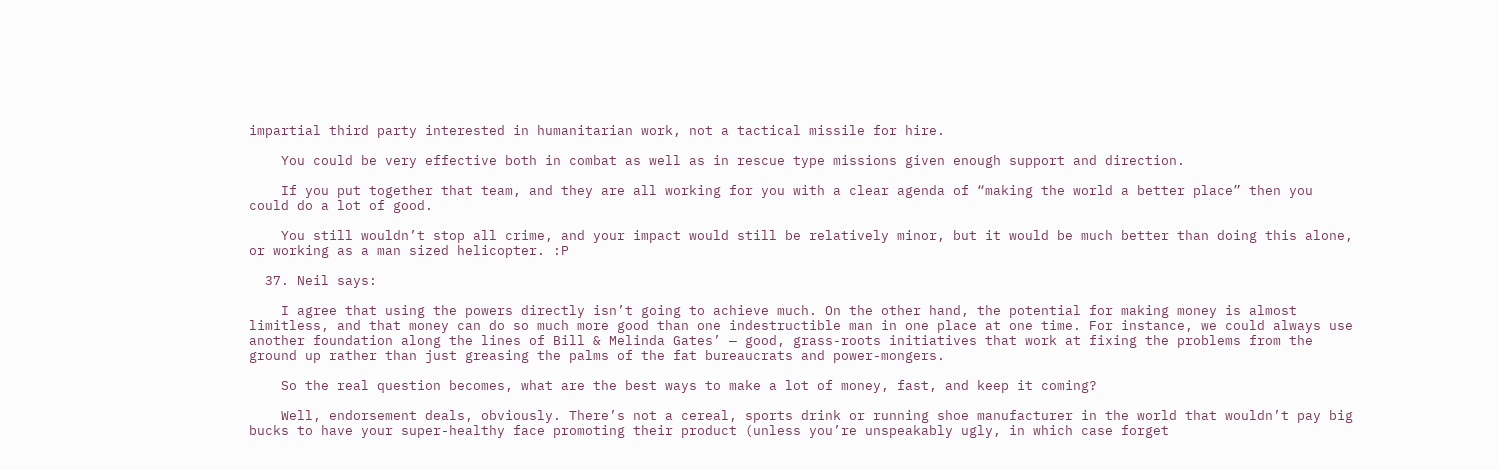impartial third party interested in humanitarian work, not a tactical missile for hire.

    You could be very effective both in combat as well as in rescue type missions given enough support and direction.

    If you put together that team, and they are all working for you with a clear agenda of “making the world a better place” then you could do a lot of good.

    You still wouldn’t stop all crime, and your impact would still be relatively minor, but it would be much better than doing this alone, or working as a man sized helicopter. :P

  37. Neil says:

    I agree that using the powers directly isn’t going to achieve much. On the other hand, the potential for making money is almost limitless, and that money can do so much more good than one indestructible man in one place at one time. For instance, we could always use another foundation along the lines of Bill & Melinda Gates’ — good, grass-roots initiatives that work at fixing the problems from the ground up rather than just greasing the palms of the fat bureaucrats and power-mongers.

    So the real question becomes, what are the best ways to make a lot of money, fast, and keep it coming?

    Well, endorsement deals, obviously. There’s not a cereal, sports drink or running shoe manufacturer in the world that wouldn’t pay big bucks to have your super-healthy face promoting their product (unless you’re unspeakably ugly, in which case forget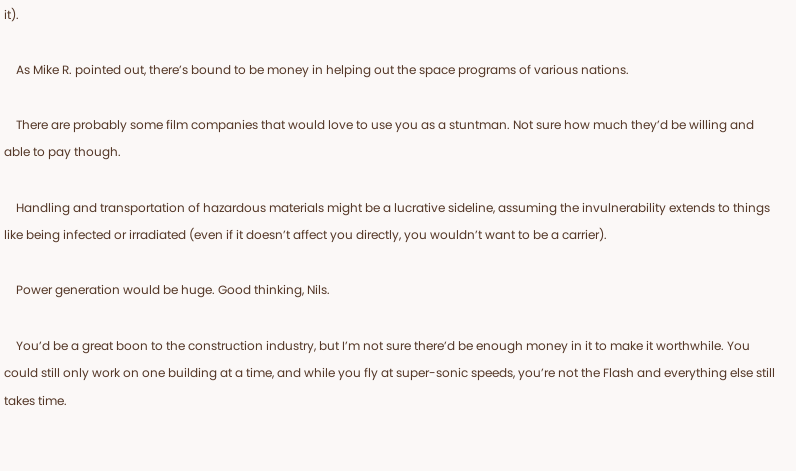it).

    As Mike R. pointed out, there’s bound to be money in helping out the space programs of various nations.

    There are probably some film companies that would love to use you as a stuntman. Not sure how much they’d be willing and able to pay though.

    Handling and transportation of hazardous materials might be a lucrative sideline, assuming the invulnerability extends to things like being infected or irradiated (even if it doesn’t affect you directly, you wouldn’t want to be a carrier).

    Power generation would be huge. Good thinking, Nils.

    You’d be a great boon to the construction industry, but I’m not sure there’d be enough money in it to make it worthwhile. You could still only work on one building at a time, and while you fly at super-sonic speeds, you’re not the Flash and everything else still takes time.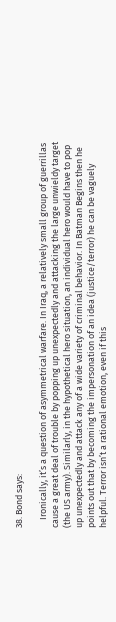38. Bond says:

    Ironically, it’s a question of asymmetrical warfare. In Iraq, a relatively small group of guerrillas cause a great deal of trouble by popping up unexpectedly and attacking the large unwieldy target (the US army). Similarly, in the hypothetical hero situation, an individual hero would have to pop up unexpectedly and attack any of a wide variety of criminal behavior. In Batman Begins then he points out that by becoming the impersonation of an idea (justice/terror) he can be vaguely helpful. Terror isn’t a rational emotion, even if this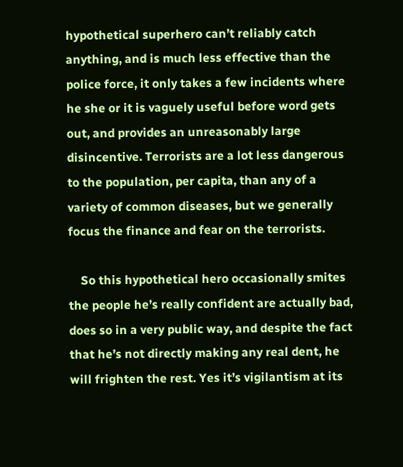hypothetical superhero can’t reliably catch anything, and is much less effective than the police force, it only takes a few incidents where he she or it is vaguely useful before word gets out, and provides an unreasonably large disincentive. Terrorists are a lot less dangerous to the population, per capita, than any of a variety of common diseases, but we generally focus the finance and fear on the terrorists.

    So this hypothetical hero occasionally smites the people he’s really confident are actually bad, does so in a very public way, and despite the fact that he’s not directly making any real dent, he will frighten the rest. Yes it’s vigilantism at its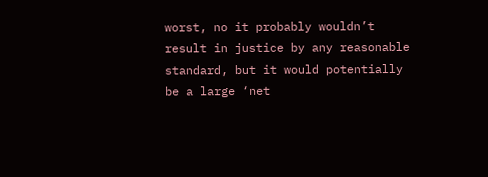worst, no it probably wouldn’t result in justice by any reasonable standard, but it would potentially be a large ‘net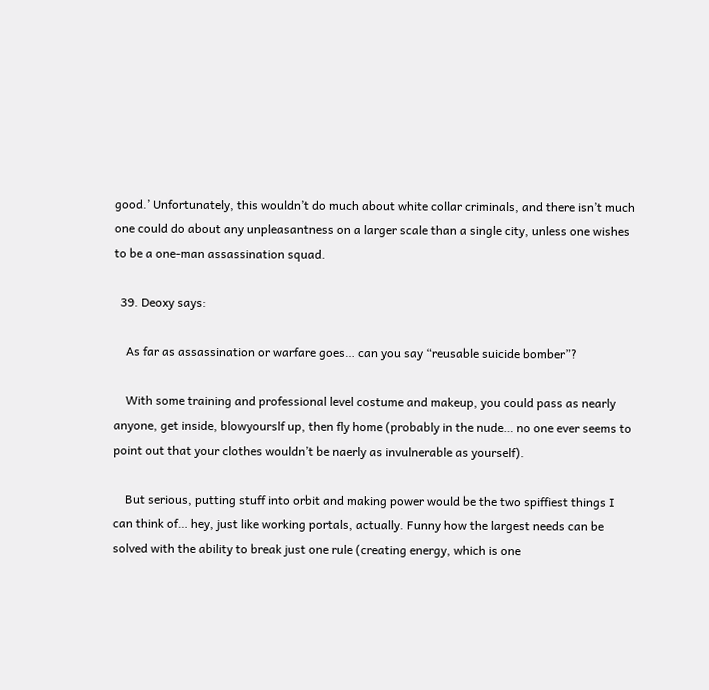good.’ Unfortunately, this wouldn’t do much about white collar criminals, and there isn’t much one could do about any unpleasantness on a larger scale than a single city, unless one wishes to be a one-man assassination squad.

  39. Deoxy says:

    As far as assassination or warfare goes… can you say “reusable suicide bomber”?

    With some training and professional level costume and makeup, you could pass as nearly anyone, get inside, blowyourslf up, then fly home (probably in the nude… no one ever seems to point out that your clothes wouldn’t be naerly as invulnerable as yourself).

    But serious, putting stuff into orbit and making power would be the two spiffiest things I can think of… hey, just like working portals, actually. Funny how the largest needs can be solved with the ability to break just one rule (creating energy, which is one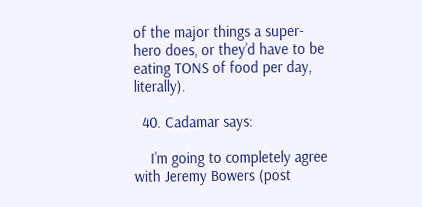of the major things a super-hero does, or they’d have to be eating TONS of food per day, literally).

  40. Cadamar says:

    I’m going to completely agree with Jeremy Bowers (post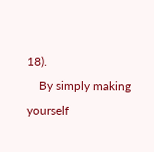18).
    By simply making yourself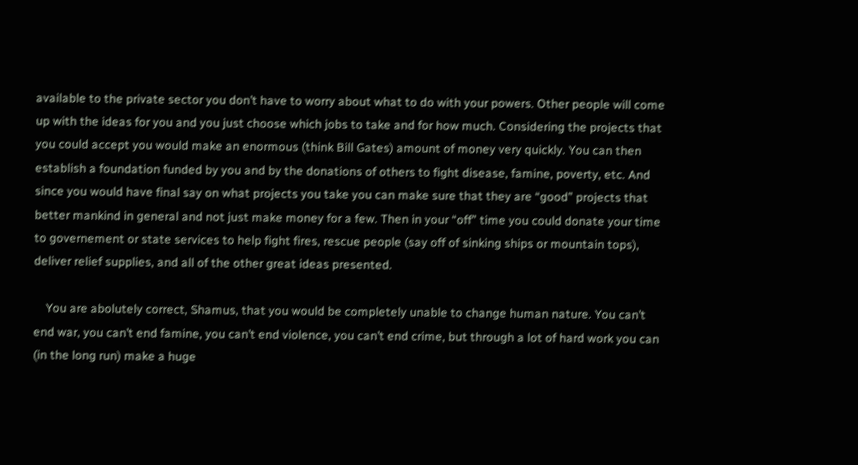available to the private sector you don’t have to worry about what to do with your powers. Other people will come up with the ideas for you and you just choose which jobs to take and for how much. Considering the projects that you could accept you would make an enormous (think Bill Gates) amount of money very quickly. You can then establish a foundation funded by you and by the donations of others to fight disease, famine, poverty, etc. And since you would have final say on what projects you take you can make sure that they are “good” projects that better mankind in general and not just make money for a few. Then in your “off” time you could donate your time to governement or state services to help fight fires, rescue people (say off of sinking ships or mountain tops), deliver relief supplies, and all of the other great ideas presented.

    You are abolutely correct, Shamus, that you would be completely unable to change human nature. You can’t end war, you can’t end famine, you can’t end violence, you can’t end crime, but through a lot of hard work you can (in the long run) make a huge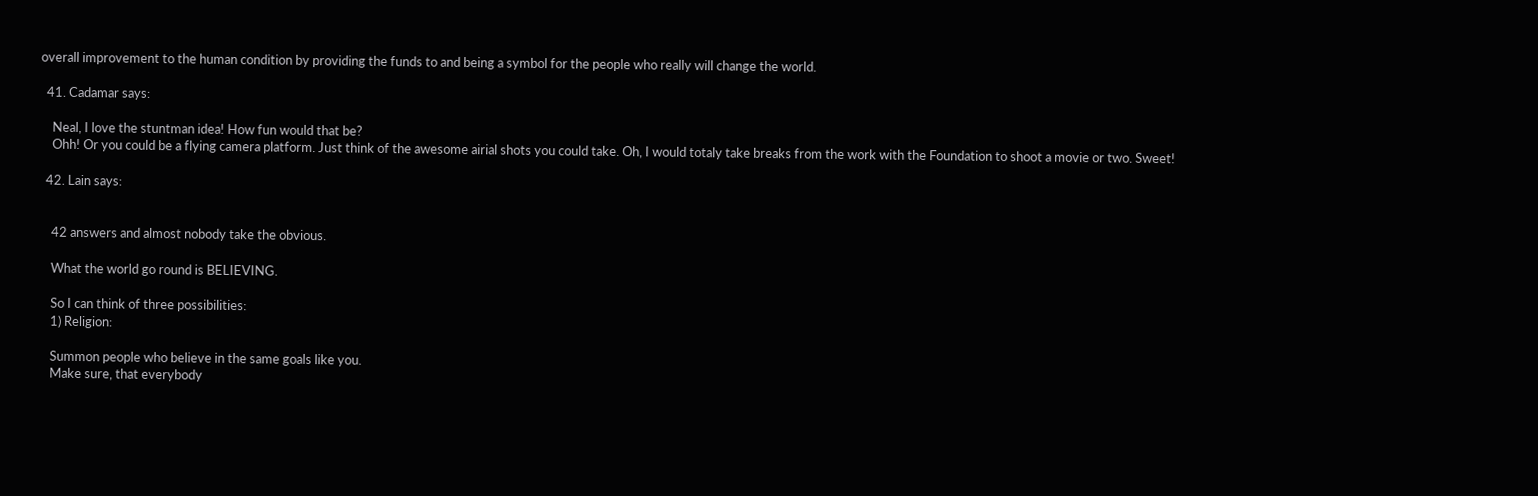overall improvement to the human condition by providing the funds to and being a symbol for the people who really will change the world.

  41. Cadamar says:

    Neal, I love the stuntman idea! How fun would that be?
    Ohh! Or you could be a flying camera platform. Just think of the awesome airial shots you could take. Oh, I would totaly take breaks from the work with the Foundation to shoot a movie or two. Sweet!

  42. Lain says:


    42 answers and almost nobody take the obvious.

    What the world go round is BELIEVING.

    So I can think of three possibilities:
    1) Religion:

    Summon people who believe in the same goals like you.
    Make sure, that everybody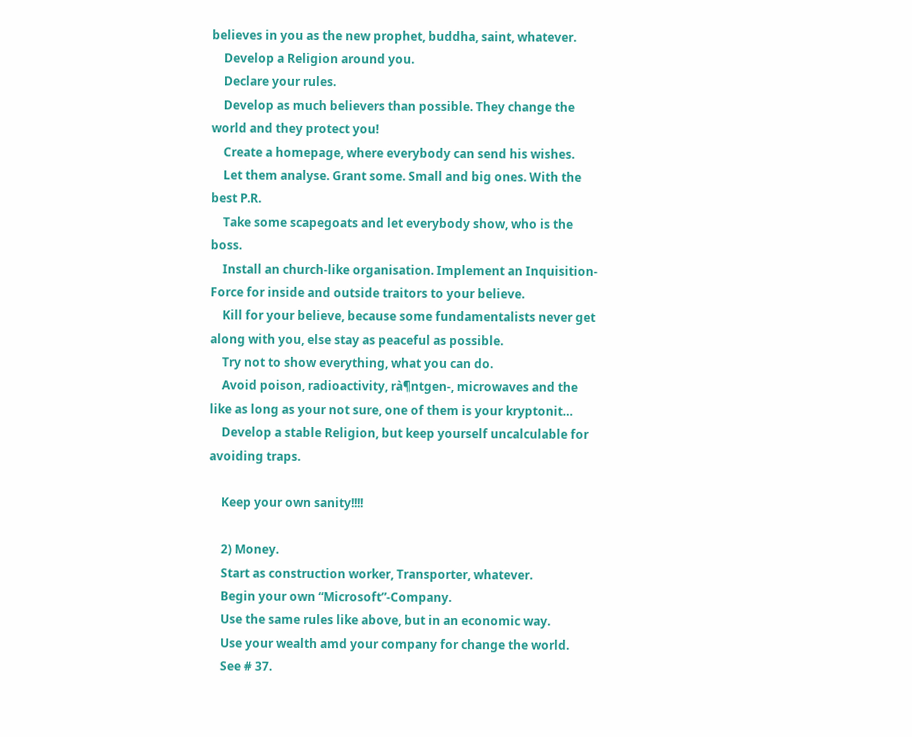believes in you as the new prophet, buddha, saint, whatever.
    Develop a Religion around you.
    Declare your rules.
    Develop as much believers than possible. They change the world and they protect you!
    Create a homepage, where everybody can send his wishes.
    Let them analyse. Grant some. Small and big ones. With the best P.R.
    Take some scapegoats and let everybody show, who is the boss.
    Install an church-like organisation. Implement an Inquisition-Force for inside and outside traitors to your believe.
    Kill for your believe, because some fundamentalists never get along with you, else stay as peaceful as possible.
    Try not to show everything, what you can do.
    Avoid poison, radioactivity, rà¶ntgen-, microwaves and the like as long as your not sure, one of them is your kryptonit…
    Develop a stable Religion, but keep yourself uncalculable for avoiding traps.

    Keep your own sanity!!!!

    2) Money.
    Start as construction worker, Transporter, whatever.
    Begin your own “Microsoft”-Company.
    Use the same rules like above, but in an economic way.
    Use your wealth amd your company for change the world.
    See # 37.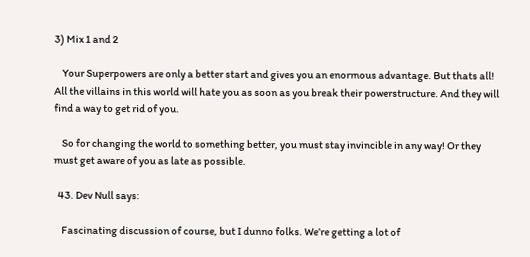3) Mix 1 and 2

    Your Superpowers are only a better start and gives you an enormous advantage. But thats all! All the villains in this world will hate you as soon as you break their powerstructure. And they will find a way to get rid of you.

    So for changing the world to something better, you must stay invincible in any way! Or they must get aware of you as late as possible.

  43. Dev Null says:

    Fascinating discussion of course, but I dunno folks. We’re getting a lot of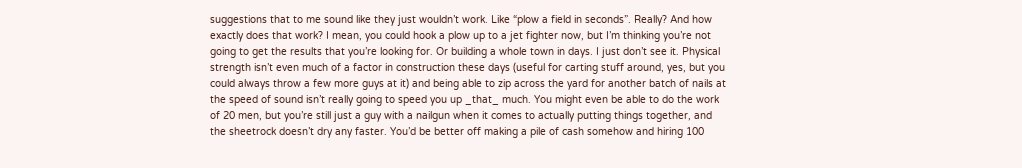suggestions that to me sound like they just wouldn’t work. Like “plow a field in seconds”. Really? And how exactly does that work? I mean, you could hook a plow up to a jet fighter now, but I’m thinking you’re not going to get the results that you’re looking for. Or building a whole town in days. I just don’t see it. Physical strength isn’t even much of a factor in construction these days (useful for carting stuff around, yes, but you could always throw a few more guys at it) and being able to zip across the yard for another batch of nails at the speed of sound isn’t really going to speed you up _that_ much. You might even be able to do the work of 20 men, but you’re still just a guy with a nailgun when it comes to actually putting things together, and the sheetrock doesn’t dry any faster. You’d be better off making a pile of cash somehow and hiring 100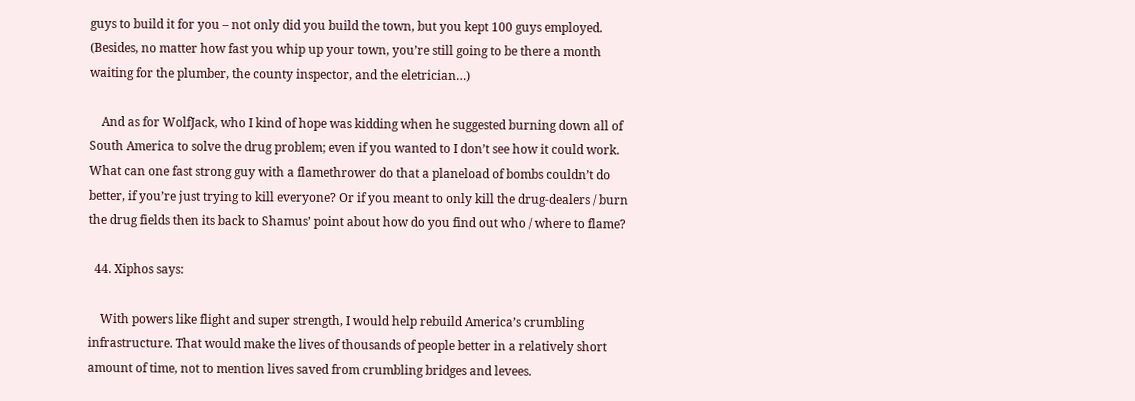guys to build it for you – not only did you build the town, but you kept 100 guys employed. (Besides, no matter how fast you whip up your town, you’re still going to be there a month waiting for the plumber, the county inspector, and the eletrician…)

    And as for WolfJack, who I kind of hope was kidding when he suggested burning down all of South America to solve the drug problem; even if you wanted to I don’t see how it could work. What can one fast strong guy with a flamethrower do that a planeload of bombs couldn’t do better, if you’re just trying to kill everyone? Or if you meant to only kill the drug-dealers / burn the drug fields then its back to Shamus’ point about how do you find out who / where to flame?

  44. Xiphos says:

    With powers like flight and super strength, I would help rebuild America’s crumbling infrastructure. That would make the lives of thousands of people better in a relatively short amount of time, not to mention lives saved from crumbling bridges and levees.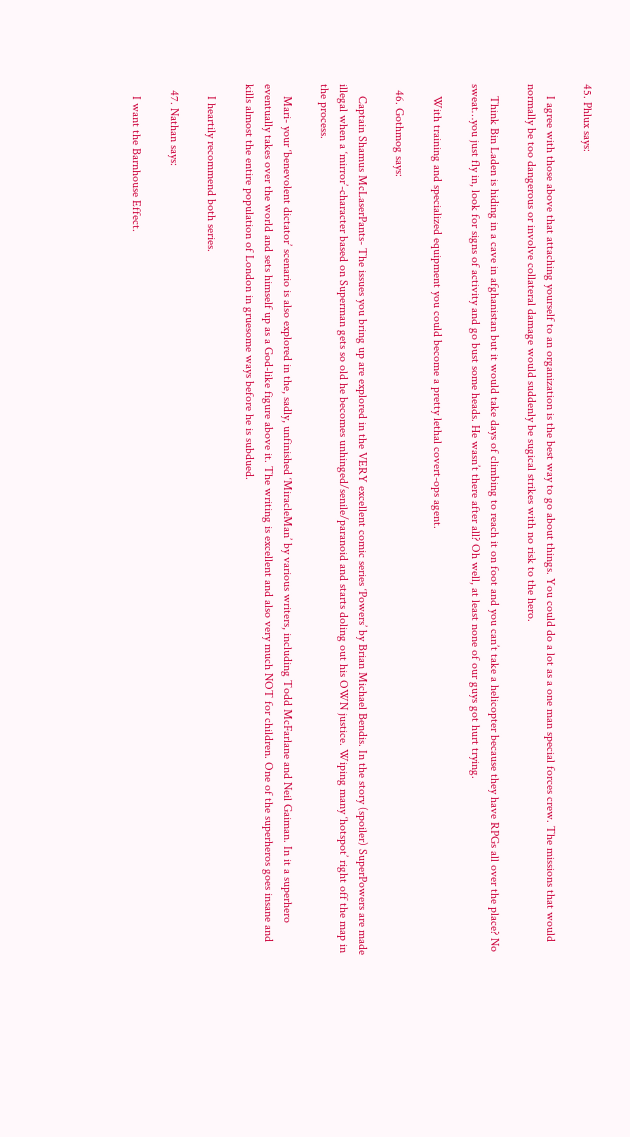45. Phlux says:

    I agree with those above that attaching yourself to an organization is the best way to go about things. You could do a lot as a one man special forces crew. The missions that would normally be too dangerous or involve collateral damage would suddenly be sugical strikes with no risk to the hero.

    Think Bin Laden is hiding in a cave in afghanistan but it would take days of climbing to reach it on foot and you can’t take a helicopter because they have RPGs all over the place? No sweat…you just fly in, look for signs of activity and go bust some heads. He wasn’t there after all? Oh well, at least none of our guys got hurt trying.

    With training and specialized equipment you could become a pretty lethal covert-ops agent.

  46. Gothmog says:

    Captain Shamus McLaserPants- The issues you bring up are explored in the VERY excellent comic series ‘Powers’ by Brian Michael Bendis. In the story (spoiler) SuperPowers are made illegal when a ‘mirror’-character based on Superman gets so old he becomes unhinged/senile/paranoid and starts doling out his OWN justice. Wiping many ‘hotspot’ right off the map in the process.

    Mari- your ‘benevolent dictator’ scenario is also explored in the, sadly, unfinished ‘MiracleMan’ by various writers, including Todd McFarlane and Neil Gaiman. In it a superhero eventually takes over the world and sets himself up as a God-like figure above it. The writing is excellent and also very much NOT for children. One of the superheros goes insane and kills almost the entire population of London in gruesome ways before he is subdued.

    I heartily recommend both series.

  47. Nathan says:

    I want the Barnhouse Effect.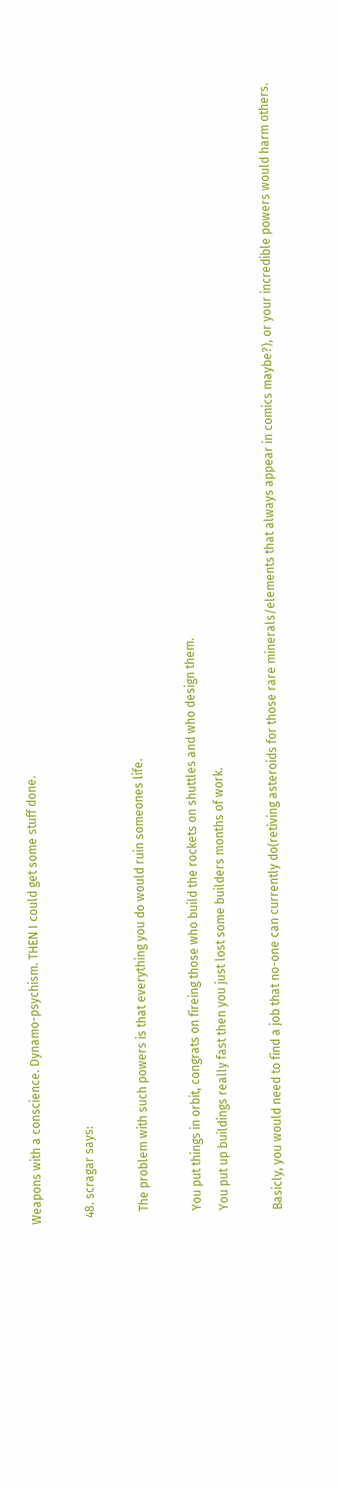Weapons with a conscience. Dynamo-psychism. THEN I could get some stuff done.

  48. scragar says:

    The problem with such powers is that everything you do would ruin someones life.

    You put things in orbit, congrats on fireing those who build the rockets on shuttles and who design them.
    You put up buildings really fast then you just lost some builders months of work.

    Basicly, you would need to find a job that no-one can currently do(retiving asteroids for those rare minerals/elements that always appear in comics maybe?), or your incredible powers would harm others.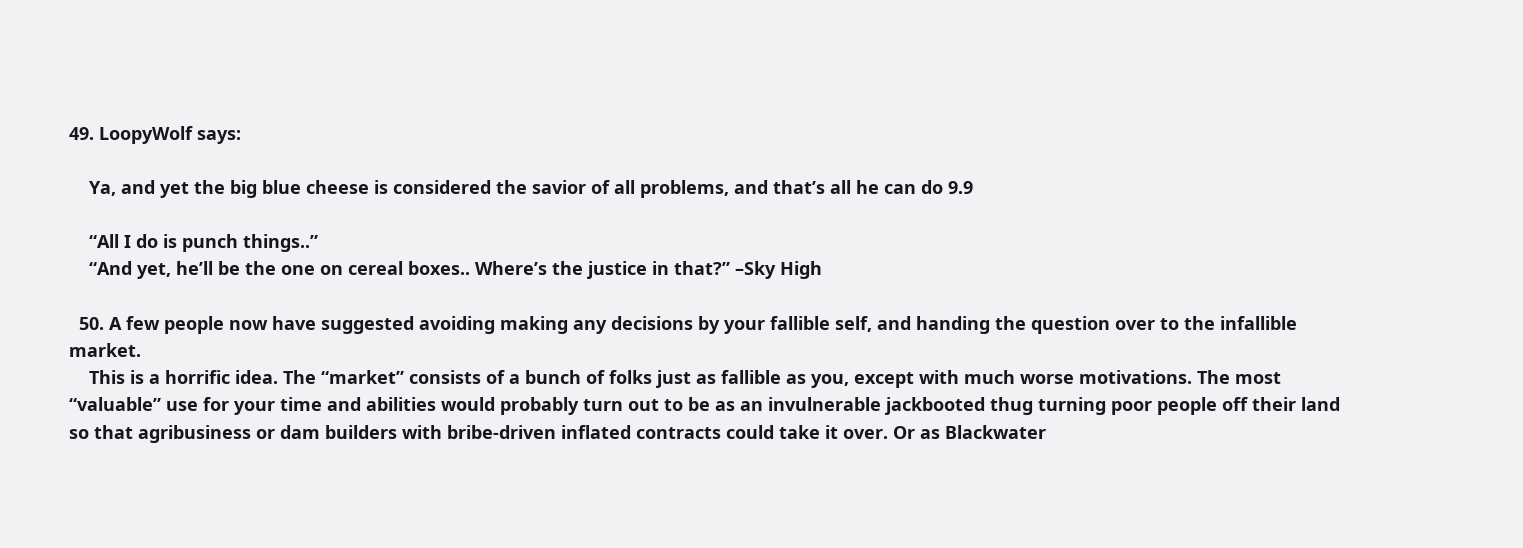49. LoopyWolf says:

    Ya, and yet the big blue cheese is considered the savior of all problems, and that’s all he can do 9.9

    “All I do is punch things..”
    “And yet, he’ll be the one on cereal boxes.. Where’s the justice in that?” –Sky High

  50. A few people now have suggested avoiding making any decisions by your fallible self, and handing the question over to the infallible market.
    This is a horrific idea. The “market” consists of a bunch of folks just as fallible as you, except with much worse motivations. The most “valuable” use for your time and abilities would probably turn out to be as an invulnerable jackbooted thug turning poor people off their land so that agribusiness or dam builders with bribe-driven inflated contracts could take it over. Or as Blackwater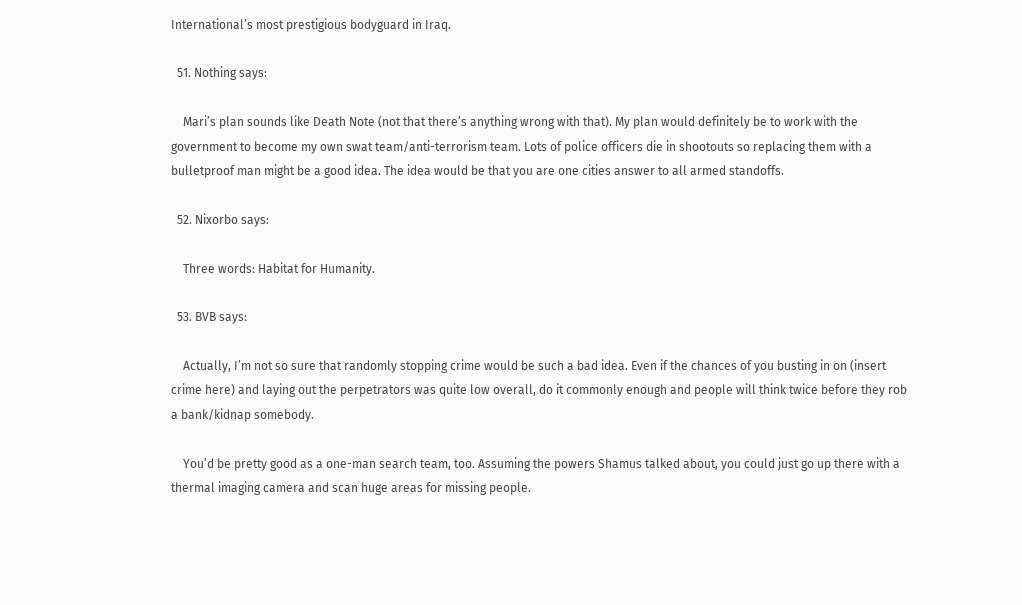International’s most prestigious bodyguard in Iraq.

  51. Nothing says:

    Mari’s plan sounds like Death Note (not that there’s anything wrong with that). My plan would definitely be to work with the government to become my own swat team/anti-terrorism team. Lots of police officers die in shootouts so replacing them with a bulletproof man might be a good idea. The idea would be that you are one cities answer to all armed standoffs.

  52. Nixorbo says:

    Three words: Habitat for Humanity.

  53. BVB says:

    Actually, I’m not so sure that randomly stopping crime would be such a bad idea. Even if the chances of you busting in on (insert crime here) and laying out the perpetrators was quite low overall, do it commonly enough and people will think twice before they rob a bank/kidnap somebody.

    You’d be pretty good as a one-man search team, too. Assuming the powers Shamus talked about, you could just go up there with a thermal imaging camera and scan huge areas for missing people.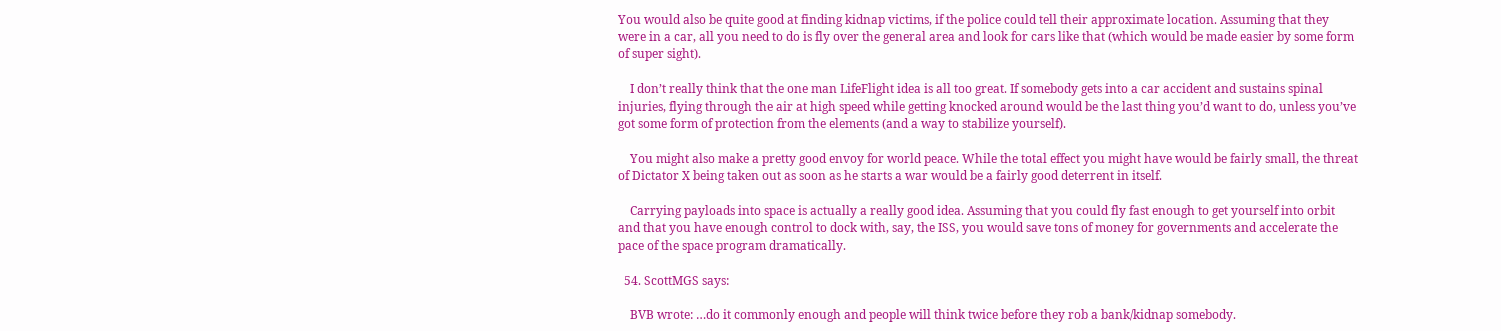You would also be quite good at finding kidnap victims, if the police could tell their approximate location. Assuming that they were in a car, all you need to do is fly over the general area and look for cars like that (which would be made easier by some form of super sight).

    I don’t really think that the one man LifeFlight idea is all too great. If somebody gets into a car accident and sustains spinal injuries, flying through the air at high speed while getting knocked around would be the last thing you’d want to do, unless you’ve got some form of protection from the elements (and a way to stabilize yourself).

    You might also make a pretty good envoy for world peace. While the total effect you might have would be fairly small, the threat of Dictator X being taken out as soon as he starts a war would be a fairly good deterrent in itself.

    Carrying payloads into space is actually a really good idea. Assuming that you could fly fast enough to get yourself into orbit and that you have enough control to dock with, say, the ISS, you would save tons of money for governments and accelerate the pace of the space program dramatically.

  54. ScottMGS says:

    BVB wrote: …do it commonly enough and people will think twice before they rob a bank/kidnap somebody.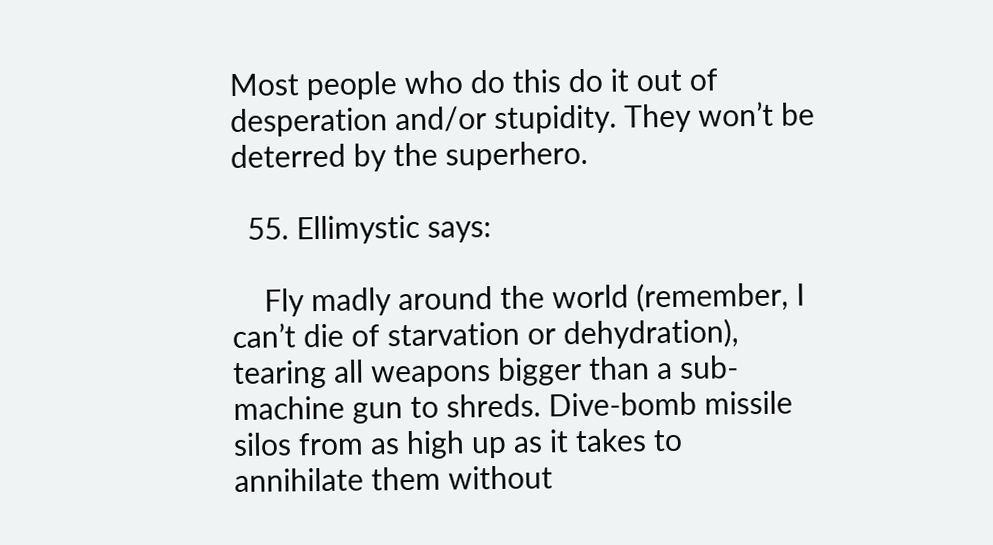Most people who do this do it out of desperation and/or stupidity. They won’t be deterred by the superhero.

  55. Ellimystic says:

    Fly madly around the world (remember, I can’t die of starvation or dehydration), tearing all weapons bigger than a sub-machine gun to shreds. Dive-bomb missile silos from as high up as it takes to annihilate them without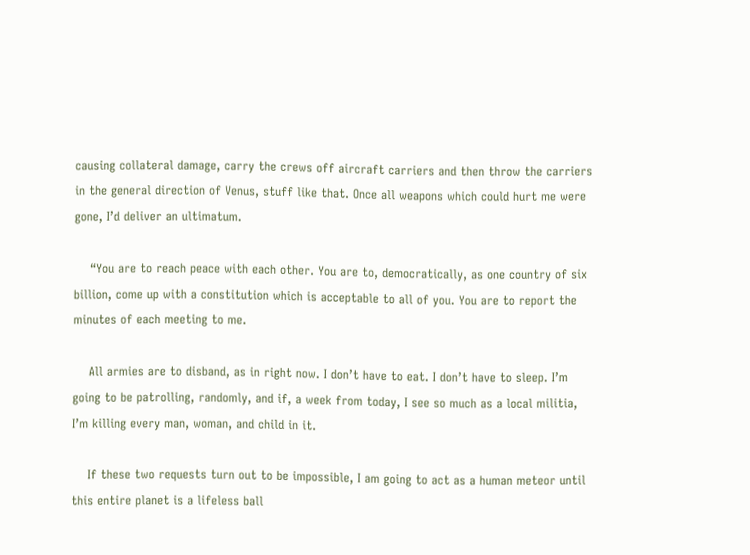causing collateral damage, carry the crews off aircraft carriers and then throw the carriers in the general direction of Venus, stuff like that. Once all weapons which could hurt me were gone, I’d deliver an ultimatum.

    “You are to reach peace with each other. You are to, democratically, as one country of six billion, come up with a constitution which is acceptable to all of you. You are to report the minutes of each meeting to me.

    All armies are to disband, as in right now. I don’t have to eat. I don’t have to sleep. I’m going to be patrolling, randomly, and if, a week from today, I see so much as a local militia, I’m killing every man, woman, and child in it.

    If these two requests turn out to be impossible, I am going to act as a human meteor until this entire planet is a lifeless ball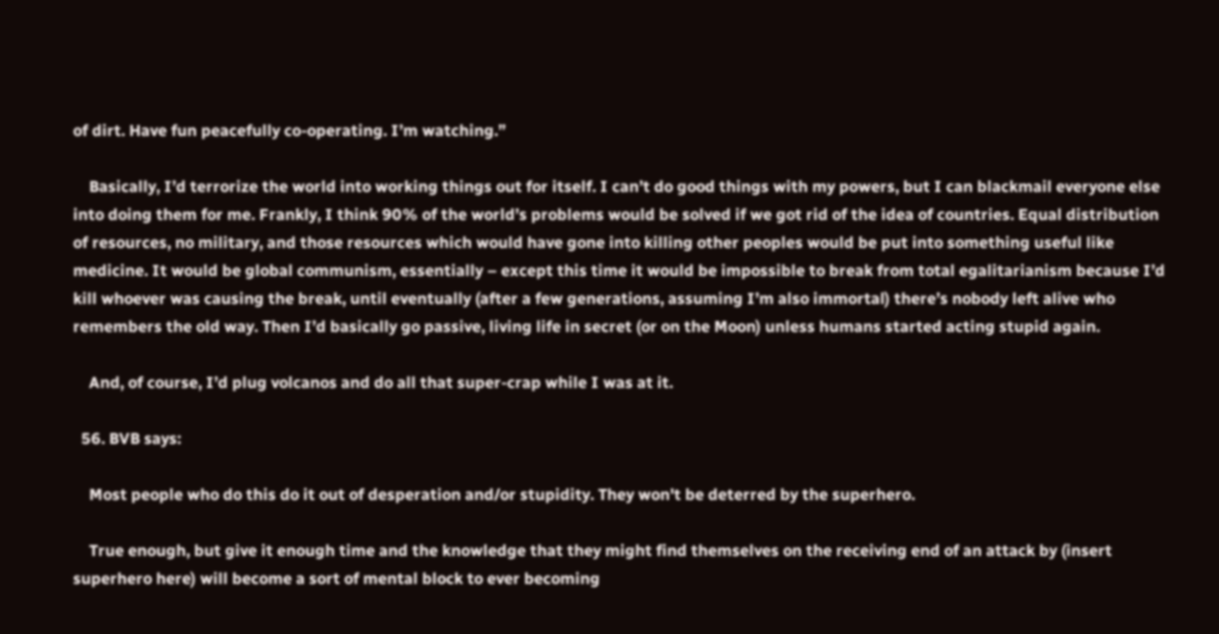of dirt. Have fun peacefully co-operating. I’m watching.”

    Basically, I’d terrorize the world into working things out for itself. I can’t do good things with my powers, but I can blackmail everyone else into doing them for me. Frankly, I think 90% of the world’s problems would be solved if we got rid of the idea of countries. Equal distribution of resources, no military, and those resources which would have gone into killing other peoples would be put into something useful like medicine. It would be global communism, essentially – except this time it would be impossible to break from total egalitarianism because I’d kill whoever was causing the break, until eventually (after a few generations, assuming I’m also immortal) there’s nobody left alive who remembers the old way. Then I’d basically go passive, living life in secret (or on the Moon) unless humans started acting stupid again.

    And, of course, I’d plug volcanos and do all that super-crap while I was at it.

  56. BVB says:

    Most people who do this do it out of desperation and/or stupidity. They won't be deterred by the superhero.

    True enough, but give it enough time and the knowledge that they might find themselves on the receiving end of an attack by (insert superhero here) will become a sort of mental block to ever becoming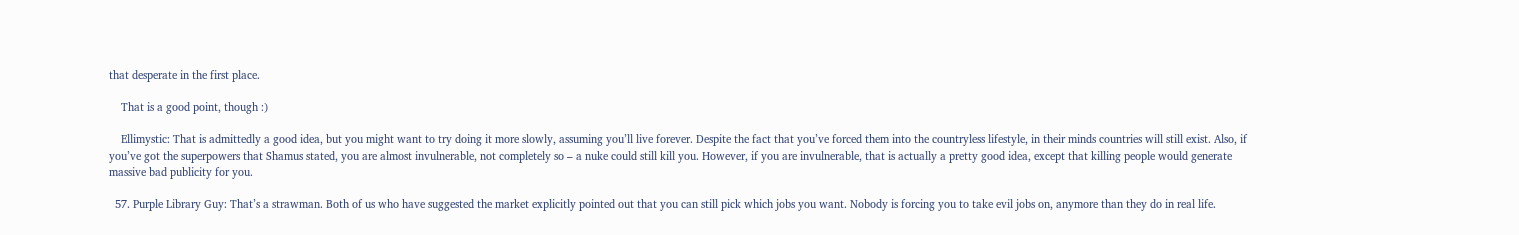that desperate in the first place.

    That is a good point, though :)

    Ellimystic: That is admittedly a good idea, but you might want to try doing it more slowly, assuming you’ll live forever. Despite the fact that you’ve forced them into the countryless lifestyle, in their minds countries will still exist. Also, if you’ve got the superpowers that Shamus stated, you are almost invulnerable, not completely so – a nuke could still kill you. However, if you are invulnerable, that is actually a pretty good idea, except that killing people would generate massive bad publicity for you.

  57. Purple Library Guy: That’s a strawman. Both of us who have suggested the market explicitly pointed out that you can still pick which jobs you want. Nobody is forcing you to take evil jobs on, anymore than they do in real life.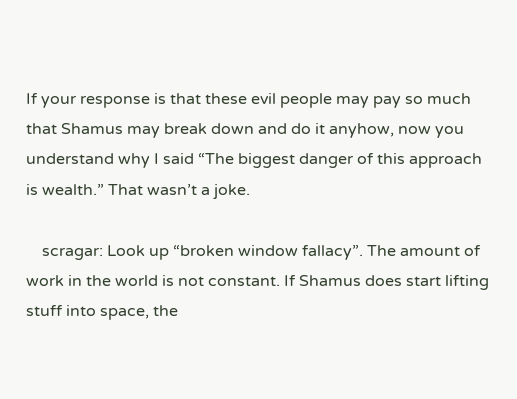If your response is that these evil people may pay so much that Shamus may break down and do it anyhow, now you understand why I said “The biggest danger of this approach is wealth.” That wasn’t a joke.

    scragar: Look up “broken window fallacy”. The amount of work in the world is not constant. If Shamus does start lifting stuff into space, the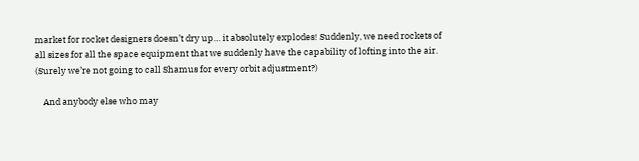market for rocket designers doesn’t dry up… it absolutely explodes! Suddenly, we need rockets of all sizes for all the space equipment that we suddenly have the capability of lofting into the air. (Surely we’re not going to call Shamus for every orbit adjustment?)

    And anybody else who may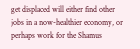get displaced will either find other jobs in a now-healthier economy, or perhaps work for the Shamus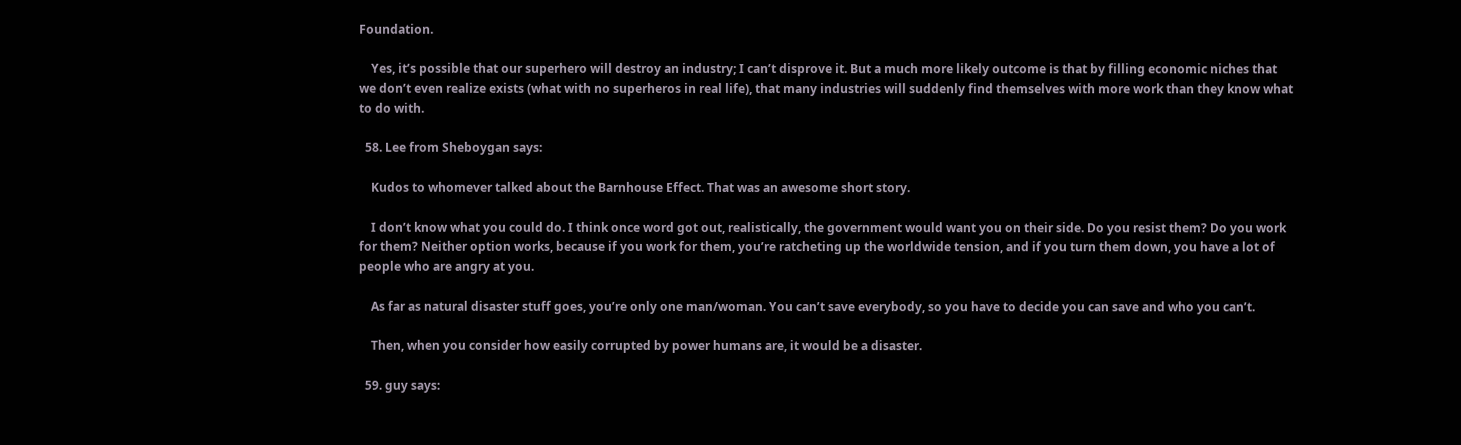Foundation.

    Yes, it’s possible that our superhero will destroy an industry; I can’t disprove it. But a much more likely outcome is that by filling economic niches that we don’t even realize exists (what with no superheros in real life), that many industries will suddenly find themselves with more work than they know what to do with.

  58. Lee from Sheboygan says:

    Kudos to whomever talked about the Barnhouse Effect. That was an awesome short story.

    I don’t know what you could do. I think once word got out, realistically, the government would want you on their side. Do you resist them? Do you work for them? Neither option works, because if you work for them, you’re ratcheting up the worldwide tension, and if you turn them down, you have a lot of people who are angry at you.

    As far as natural disaster stuff goes, you’re only one man/woman. You can’t save everybody, so you have to decide you can save and who you can’t.

    Then, when you consider how easily corrupted by power humans are, it would be a disaster.

  59. guy says: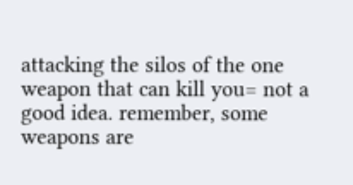attacking the silos of the one weapon that can kill you= not a good idea. remember, some weapons are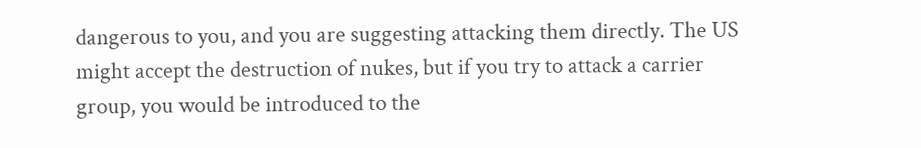dangerous to you, and you are suggesting attacking them directly. The US might accept the destruction of nukes, but if you try to attack a carrier group, you would be introduced to the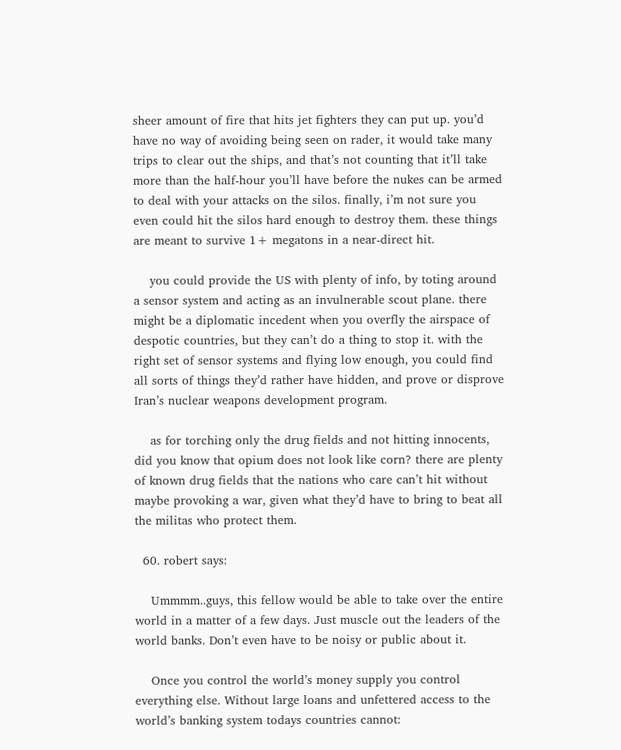sheer amount of fire that hits jet fighters they can put up. you’d have no way of avoiding being seen on rader, it would take many trips to clear out the ships, and that’s not counting that it’ll take more than the half-hour you’ll have before the nukes can be armed to deal with your attacks on the silos. finally, i’m not sure you even could hit the silos hard enough to destroy them. these things are meant to survive 1+ megatons in a near-direct hit.

    you could provide the US with plenty of info, by toting around a sensor system and acting as an invulnerable scout plane. there might be a diplomatic incedent when you overfly the airspace of despotic countries, but they can’t do a thing to stop it. with the right set of sensor systems and flying low enough, you could find all sorts of things they’d rather have hidden, and prove or disprove Iran’s nuclear weapons development program.

    as for torching only the drug fields and not hitting innocents, did you know that opium does not look like corn? there are plenty of known drug fields that the nations who care can’t hit without maybe provoking a war, given what they’d have to bring to beat all the militas who protect them.

  60. robert says:

    Ummmm..guys, this fellow would be able to take over the entire world in a matter of a few days. Just muscle out the leaders of the world banks. Don’t even have to be noisy or public about it.

    Once you control the world’s money supply you control everything else. Without large loans and unfettered access to the world’s banking system todays countries cannot: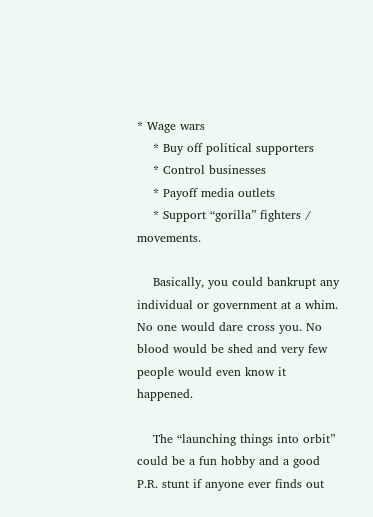* Wage wars
    * Buy off political supporters
    * Control businesses
    * Payoff media outlets
    * Support “gorilla” fighters / movements.

    Basically, you could bankrupt any individual or government at a whim. No one would dare cross you. No blood would be shed and very few people would even know it happened.

    The “launching things into orbit” could be a fun hobby and a good P.R. stunt if anyone ever finds out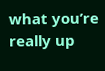what you’re really up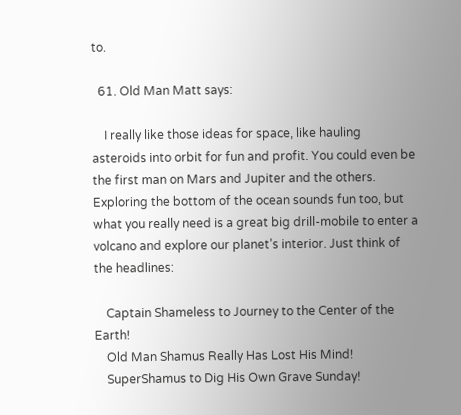to.

  61. Old Man Matt says:

    I really like those ideas for space, like hauling asteroids into orbit for fun and profit. You could even be the first man on Mars and Jupiter and the others. Exploring the bottom of the ocean sounds fun too, but what you really need is a great big drill-mobile to enter a volcano and explore our planet’s interior. Just think of the headlines:

    Captain Shameless to Journey to the Center of the Earth!
    Old Man Shamus Really Has Lost His Mind!
    SuperShamus to Dig His Own Grave Sunday!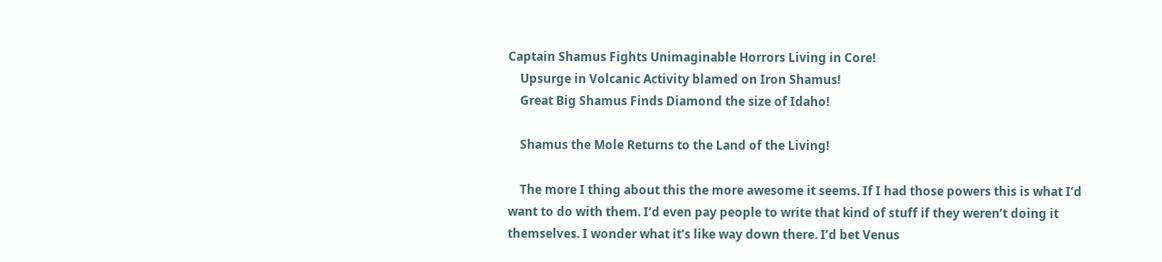Captain Shamus Fights Unimaginable Horrors Living in Core!
    Upsurge in Volcanic Activity blamed on Iron Shamus!
    Great Big Shamus Finds Diamond the size of Idaho!

    Shamus the Mole Returns to the Land of the Living!

    The more I thing about this the more awesome it seems. If I had those powers this is what I’d want to do with them. I’d even pay people to write that kind of stuff if they weren’t doing it themselves. I wonder what it’s like way down there. I’d bet Venus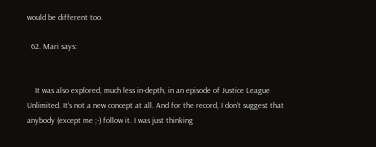would be different too.

  62. Mari says:


    It was also explored, much less in-depth, in an episode of Justice League Unlimited. It’s not a new concept at all. And for the record, I don’t suggest that anybody (except me ;-) follow it. I was just thinking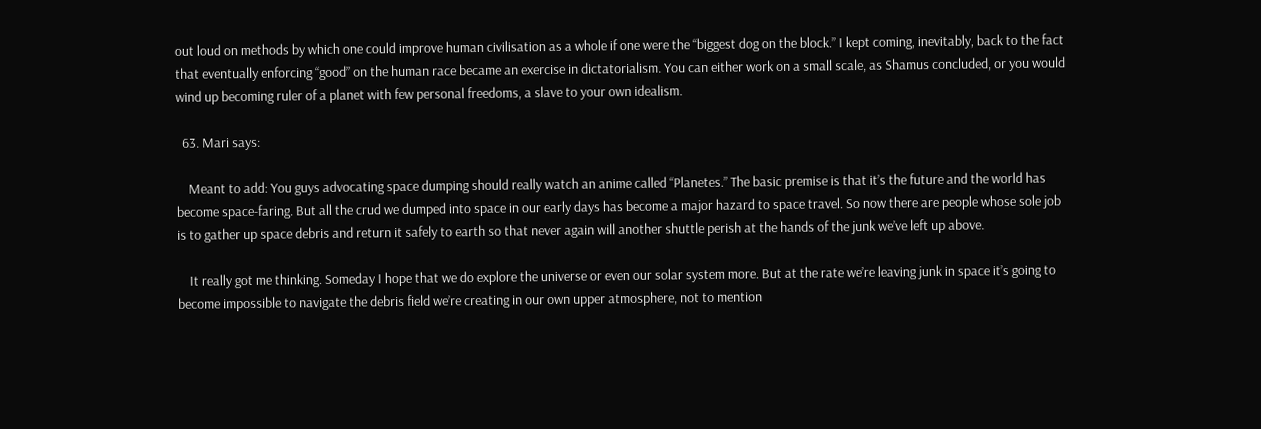out loud on methods by which one could improve human civilisation as a whole if one were the “biggest dog on the block.” I kept coming, inevitably, back to the fact that eventually enforcing “good” on the human race became an exercise in dictatorialism. You can either work on a small scale, as Shamus concluded, or you would wind up becoming ruler of a planet with few personal freedoms, a slave to your own idealism.

  63. Mari says:

    Meant to add: You guys advocating space dumping should really watch an anime called “Planetes.” The basic premise is that it’s the future and the world has become space-faring. But all the crud we dumped into space in our early days has become a major hazard to space travel. So now there are people whose sole job is to gather up space debris and return it safely to earth so that never again will another shuttle perish at the hands of the junk we’ve left up above.

    It really got me thinking. Someday I hope that we do explore the universe or even our solar system more. But at the rate we’re leaving junk in space it’s going to become impossible to navigate the debris field we’re creating in our own upper atmosphere, not to mention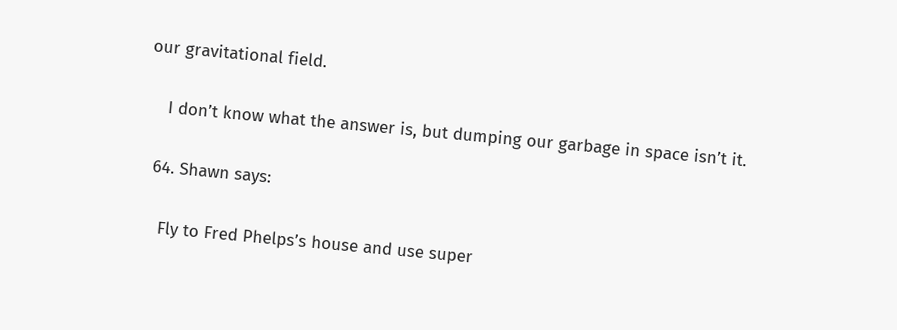our gravitational field.

    I don’t know what the answer is, but dumping our garbage in space isn’t it.

  64. Shawn says:

    Fly to Fred Phelps’s house and use super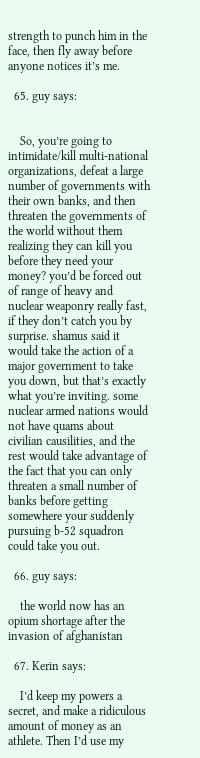strength to punch him in the face, then fly away before anyone notices it’s me.

  65. guy says:


    So, you’re going to intimidate/kill multi-national organizations, defeat a large number of governments with their own banks, and then threaten the governments of the world without them realizing they can kill you before they need your money? you’d be forced out of range of heavy and nuclear weaponry really fast, if they don’t catch you by surprise. shamus said it would take the action of a major government to take you down, but that’s exactly what you’re inviting. some nuclear armed nations would not have quams about civilian causilities, and the rest would take advantage of the fact that you can only threaten a small number of banks before getting somewhere your suddenly pursuing b-52 squadron could take you out.

  66. guy says:

    the world now has an opium shortage after the invasion of afghanistan

  67. Kerin says:

    I’d keep my powers a secret, and make a ridiculous amount of money as an athlete. Then I’d use my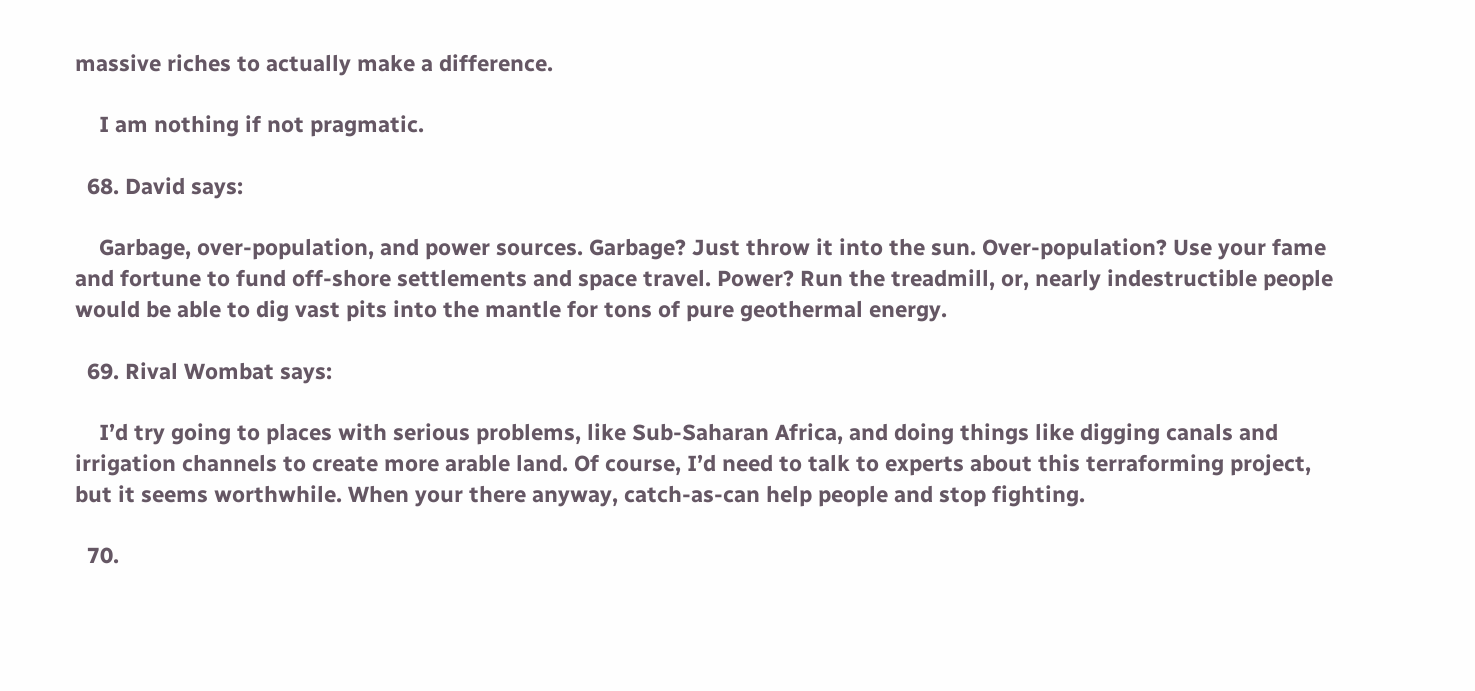massive riches to actually make a difference.

    I am nothing if not pragmatic.

  68. David says:

    Garbage, over-population, and power sources. Garbage? Just throw it into the sun. Over-population? Use your fame and fortune to fund off-shore settlements and space travel. Power? Run the treadmill, or, nearly indestructible people would be able to dig vast pits into the mantle for tons of pure geothermal energy.

  69. Rival Wombat says:

    I’d try going to places with serious problems, like Sub-Saharan Africa, and doing things like digging canals and irrigation channels to create more arable land. Of course, I’d need to talk to experts about this terraforming project, but it seems worthwhile. When your there anyway, catch-as-can help people and stop fighting.

  70.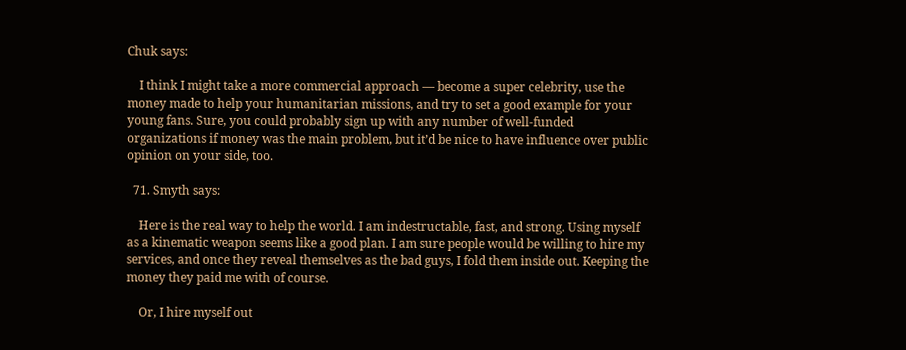Chuk says:

    I think I might take a more commercial approach — become a super celebrity, use the money made to help your humanitarian missions, and try to set a good example for your young fans. Sure, you could probably sign up with any number of well-funded organizations if money was the main problem, but it’d be nice to have influence over public opinion on your side, too.

  71. Smyth says:

    Here is the real way to help the world. I am indestructable, fast, and strong. Using myself as a kinematic weapon seems like a good plan. I am sure people would be willing to hire my services, and once they reveal themselves as the bad guys, I fold them inside out. Keeping the money they paid me with of course.

    Or, I hire myself out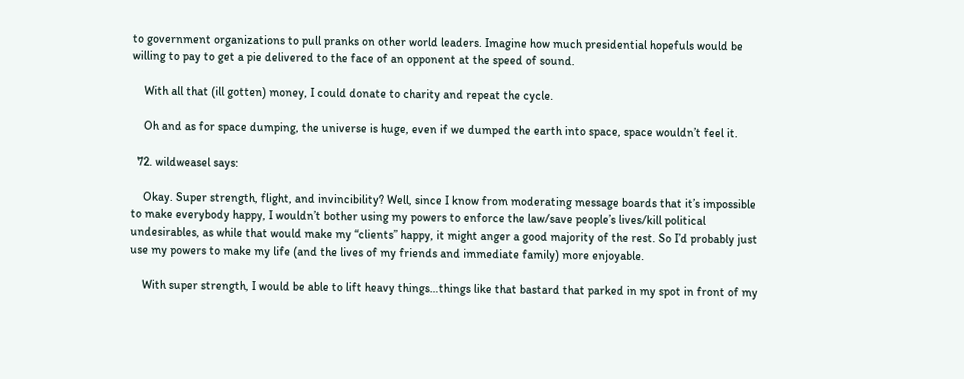to government organizations to pull pranks on other world leaders. Imagine how much presidential hopefuls would be willing to pay to get a pie delivered to the face of an opponent at the speed of sound.

    With all that (ill gotten) money, I could donate to charity and repeat the cycle.

    Oh and as for space dumping, the universe is huge, even if we dumped the earth into space, space wouldn’t feel it.

  72. wildweasel says:

    Okay. Super strength, flight, and invincibility? Well, since I know from moderating message boards that it’s impossible to make everybody happy, I wouldn’t bother using my powers to enforce the law/save people’s lives/kill political undesirables, as while that would make my “clients” happy, it might anger a good majority of the rest. So I’d probably just use my powers to make my life (and the lives of my friends and immediate family) more enjoyable.

    With super strength, I would be able to lift heavy things…things like that bastard that parked in my spot in front of my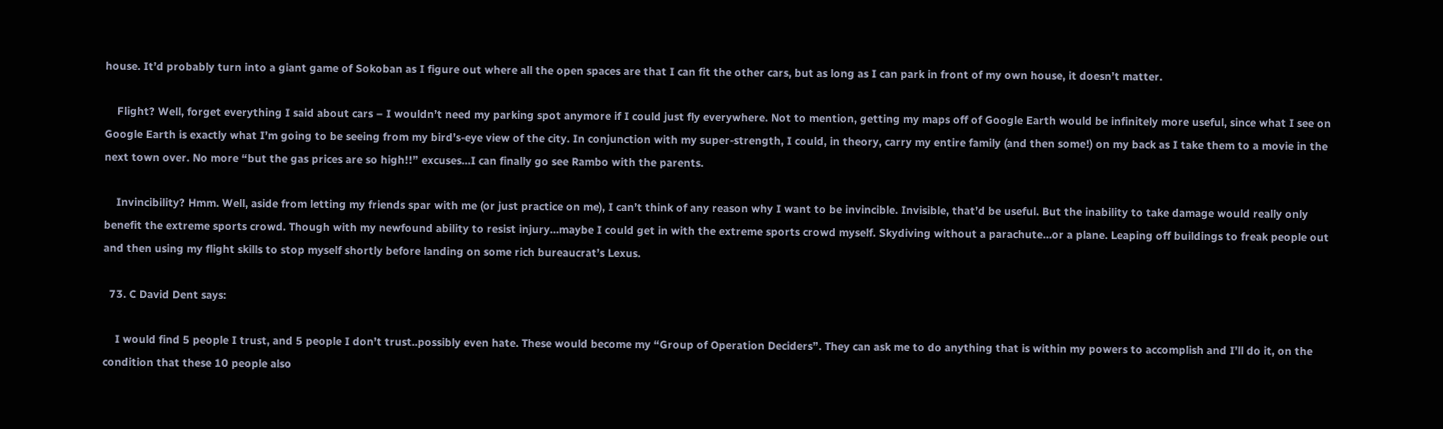house. It’d probably turn into a giant game of Sokoban as I figure out where all the open spaces are that I can fit the other cars, but as long as I can park in front of my own house, it doesn’t matter.

    Flight? Well, forget everything I said about cars – I wouldn’t need my parking spot anymore if I could just fly everywhere. Not to mention, getting my maps off of Google Earth would be infinitely more useful, since what I see on Google Earth is exactly what I’m going to be seeing from my bird’s-eye view of the city. In conjunction with my super-strength, I could, in theory, carry my entire family (and then some!) on my back as I take them to a movie in the next town over. No more “but the gas prices are so high!!” excuses…I can finally go see Rambo with the parents.

    Invincibility? Hmm. Well, aside from letting my friends spar with me (or just practice on me), I can’t think of any reason why I want to be invincible. Invisible, that’d be useful. But the inability to take damage would really only benefit the extreme sports crowd. Though with my newfound ability to resist injury…maybe I could get in with the extreme sports crowd myself. Skydiving without a parachute…or a plane. Leaping off buildings to freak people out and then using my flight skills to stop myself shortly before landing on some rich bureaucrat’s Lexus.

  73. C David Dent says:

    I would find 5 people I trust, and 5 people I don’t trust..possibly even hate. These would become my “Group of Operation Deciders”. They can ask me to do anything that is within my powers to accomplish and I’ll do it, on the condition that these 10 people also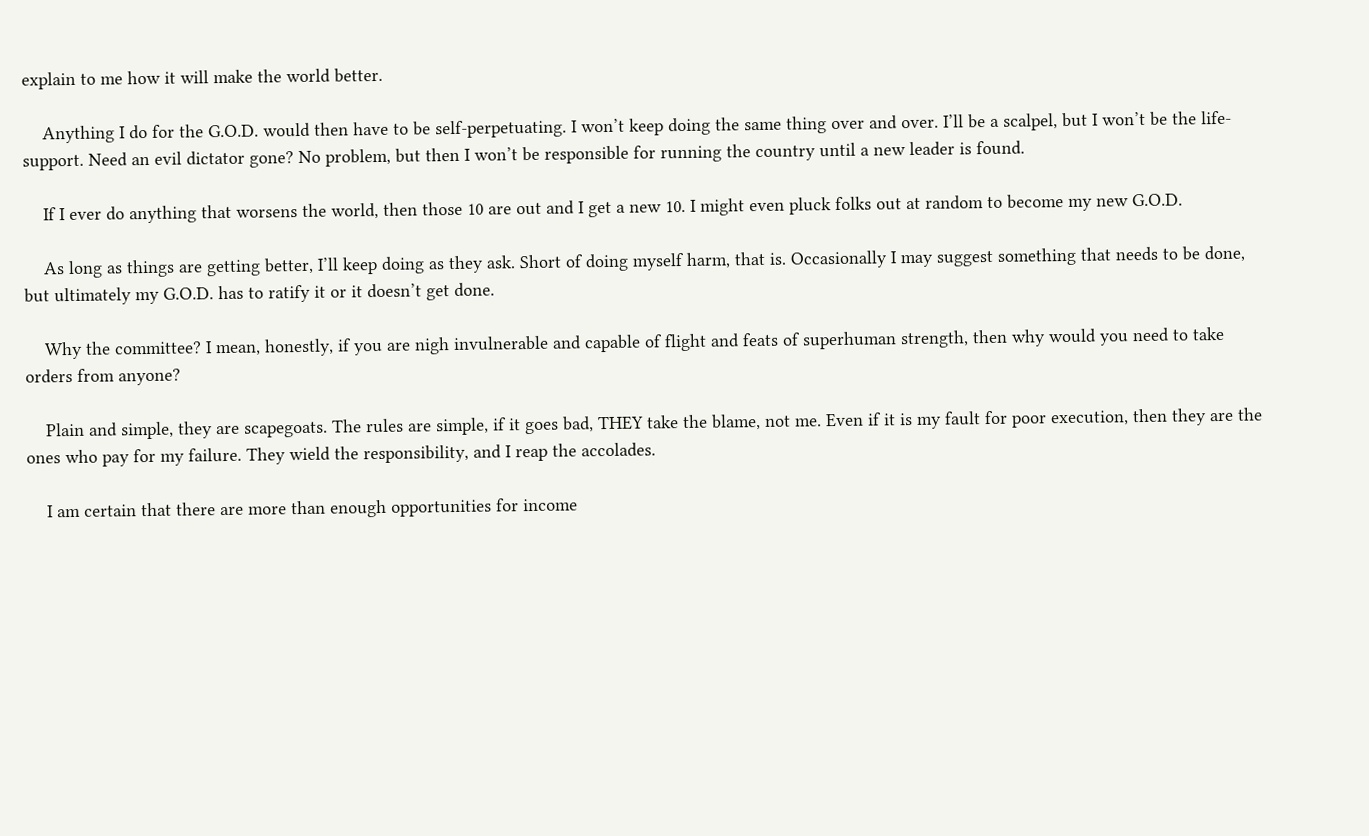explain to me how it will make the world better.

    Anything I do for the G.O.D. would then have to be self-perpetuating. I won’t keep doing the same thing over and over. I’ll be a scalpel, but I won’t be the life-support. Need an evil dictator gone? No problem, but then I won’t be responsible for running the country until a new leader is found.

    If I ever do anything that worsens the world, then those 10 are out and I get a new 10. I might even pluck folks out at random to become my new G.O.D.

    As long as things are getting better, I’ll keep doing as they ask. Short of doing myself harm, that is. Occasionally I may suggest something that needs to be done, but ultimately my G.O.D. has to ratify it or it doesn’t get done.

    Why the committee? I mean, honestly, if you are nigh invulnerable and capable of flight and feats of superhuman strength, then why would you need to take orders from anyone?

    Plain and simple, they are scapegoats. The rules are simple, if it goes bad, THEY take the blame, not me. Even if it is my fault for poor execution, then they are the ones who pay for my failure. They wield the responsibility, and I reap the accolades.

    I am certain that there are more than enough opportunities for income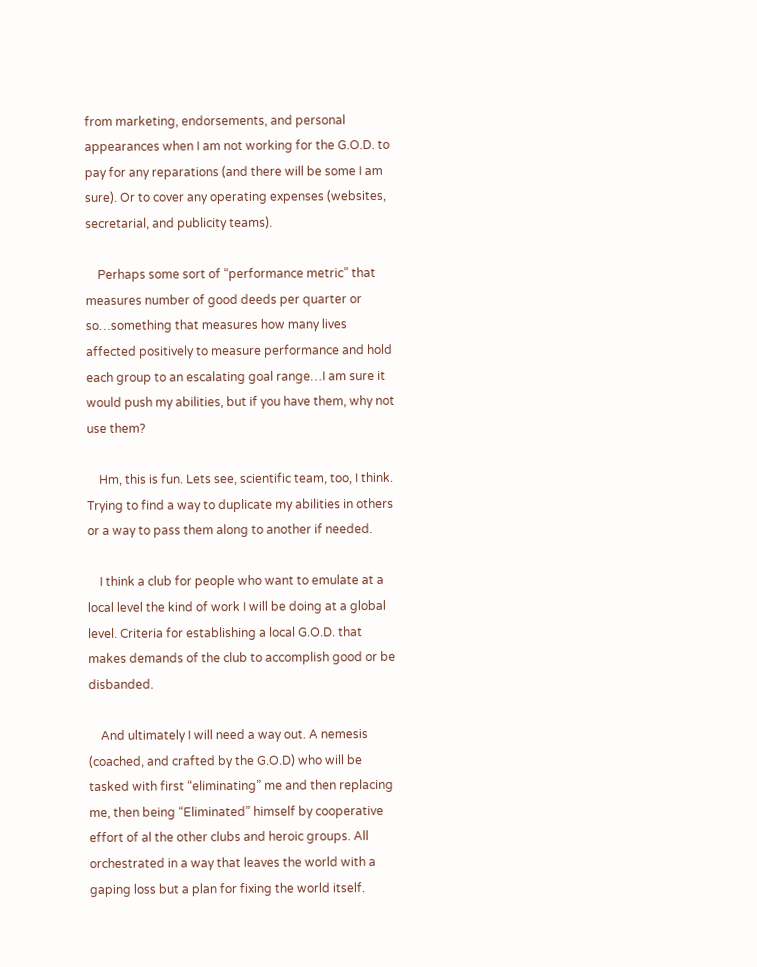from marketing, endorsements, and personal appearances when I am not working for the G.O.D. to pay for any reparations (and there will be some I am sure). Or to cover any operating expenses (websites, secretarial, and publicity teams).

    Perhaps some sort of “performance metric” that measures number of good deeds per quarter or so…something that measures how many lives affected positively to measure performance and hold each group to an escalating goal range…I am sure it would push my abilities, but if you have them, why not use them?

    Hm, this is fun. Lets see, scientific team, too, I think. Trying to find a way to duplicate my abilities in others or a way to pass them along to another if needed.

    I think a club for people who want to emulate at a local level the kind of work I will be doing at a global level. Criteria for establishing a local G.O.D. that makes demands of the club to accomplish good or be disbanded.

    And ultimately I will need a way out. A nemesis (coached, and crafted by the G.O.D) who will be tasked with first “eliminating” me and then replacing me, then being “Eliminated” himself by cooperative effort of al the other clubs and heroic groups. All orchestrated in a way that leaves the world with a gaping loss but a plan for fixing the world itself.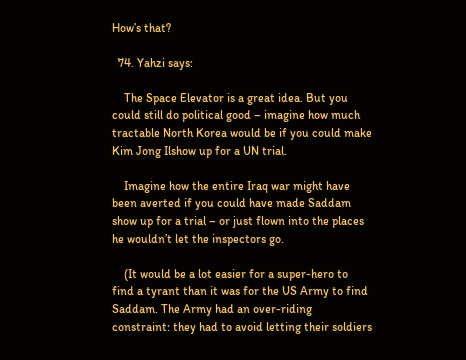How’s that?

  74. Yahzi says:

    The Space Elevator is a great idea. But you could still do political good – imagine how much tractable North Korea would be if you could make Kim Jong Ilshow up for a UN trial.

    Imagine how the entire Iraq war might have been averted if you could have made Saddam show up for a trial – or just flown into the places he wouldn’t let the inspectors go.

    (It would be a lot easier for a super-hero to find a tyrant than it was for the US Army to find Saddam. The Army had an over-riding constraint: they had to avoid letting their soldiers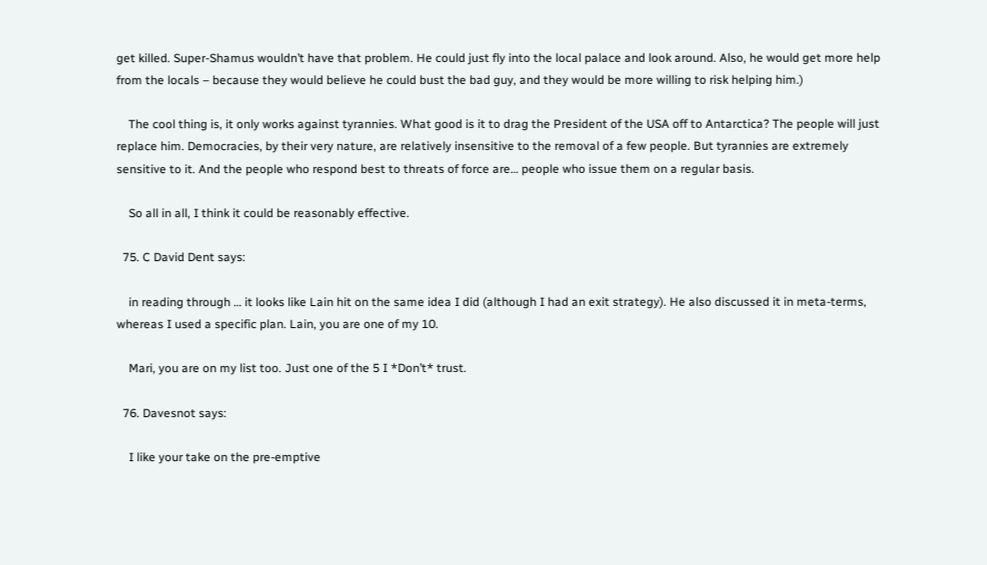get killed. Super-Shamus wouldn’t have that problem. He could just fly into the local palace and look around. Also, he would get more help from the locals – because they would believe he could bust the bad guy, and they would be more willing to risk helping him.)

    The cool thing is, it only works against tyrannies. What good is it to drag the President of the USA off to Antarctica? The people will just replace him. Democracies, by their very nature, are relatively insensitive to the removal of a few people. But tyrannies are extremely sensitive to it. And the people who respond best to threats of force are… people who issue them on a regular basis.

    So all in all, I think it could be reasonably effective.

  75. C David Dent says:

    in reading through … it looks like Lain hit on the same idea I did (although I had an exit strategy). He also discussed it in meta-terms, whereas I used a specific plan. Lain, you are one of my 10.

    Mari, you are on my list too. Just one of the 5 I *Don’t* trust.

  76. Davesnot says:

    I like your take on the pre-emptive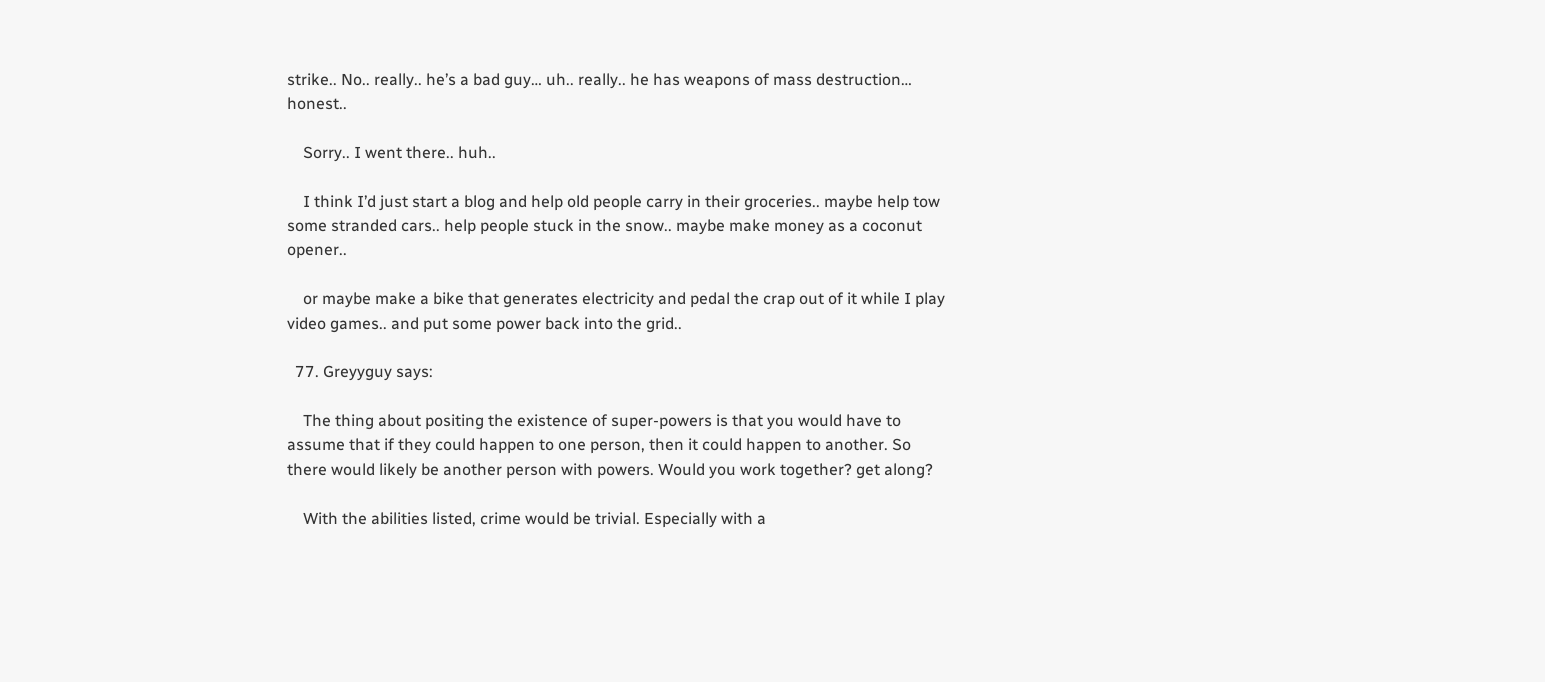strike.. No.. really.. he’s a bad guy… uh.. really.. he has weapons of mass destruction… honest..

    Sorry.. I went there.. huh..

    I think I’d just start a blog and help old people carry in their groceries.. maybe help tow some stranded cars.. help people stuck in the snow.. maybe make money as a coconut opener..

    or maybe make a bike that generates electricity and pedal the crap out of it while I play video games.. and put some power back into the grid..

  77. Greyyguy says:

    The thing about positing the existence of super-powers is that you would have to assume that if they could happen to one person, then it could happen to another. So there would likely be another person with powers. Would you work together? get along?

    With the abilities listed, crime would be trivial. Especially with a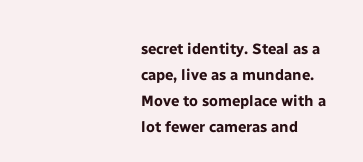secret identity. Steal as a cape, live as a mundane. Move to someplace with a lot fewer cameras and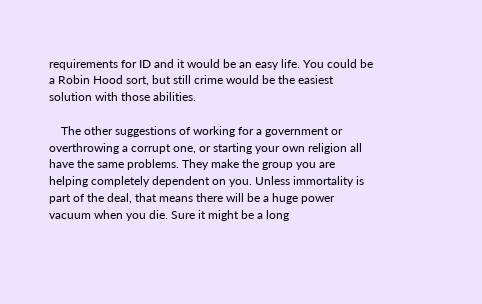requirements for ID and it would be an easy life. You could be a Robin Hood sort, but still crime would be the easiest solution with those abilities.

    The other suggestions of working for a government or overthrowing a corrupt one, or starting your own religion all have the same problems. They make the group you are helping completely dependent on you. Unless immortality is part of the deal, that means there will be a huge power vacuum when you die. Sure it might be a long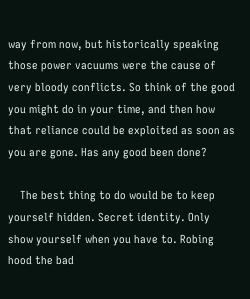way from now, but historically speaking those power vacuums were the cause of very bloody conflicts. So think of the good you might do in your time, and then how that reliance could be exploited as soon as you are gone. Has any good been done?

    The best thing to do would be to keep yourself hidden. Secret identity. Only show yourself when you have to. Robing hood the bad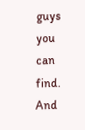guys you can find. And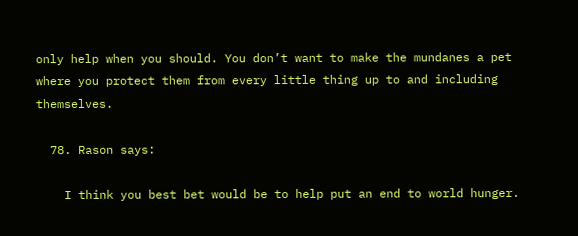only help when you should. You don’t want to make the mundanes a pet where you protect them from every little thing up to and including themselves.

  78. Rason says:

    I think you best bet would be to help put an end to world hunger.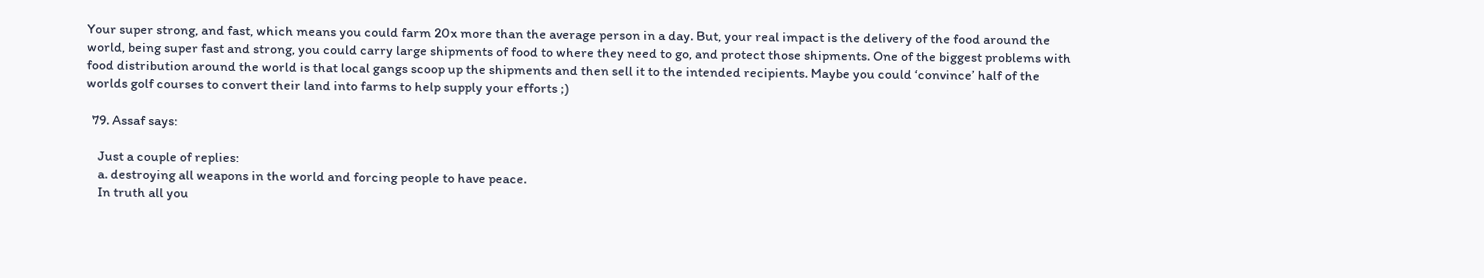Your super strong, and fast, which means you could farm 20x more than the average person in a day. But, your real impact is the delivery of the food around the world, being super fast and strong, you could carry large shipments of food to where they need to go, and protect those shipments. One of the biggest problems with food distribution around the world is that local gangs scoop up the shipments and then sell it to the intended recipients. Maybe you could ‘convince’ half of the worlds golf courses to convert their land into farms to help supply your efforts ;)

  79. Assaf says:

    Just a couple of replies:
    a. destroying all weapons in the world and forcing people to have peace.
    In truth all you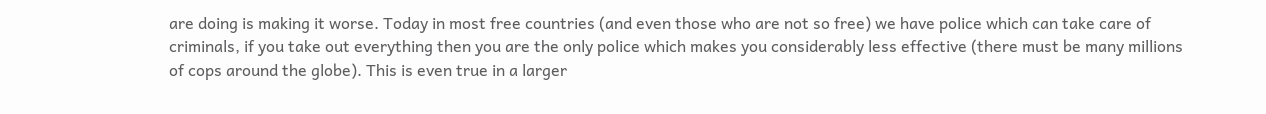are doing is making it worse. Today in most free countries (and even those who are not so free) we have police which can take care of criminals, if you take out everything then you are the only police which makes you considerably less effective (there must be many millions of cops around the globe). This is even true in a larger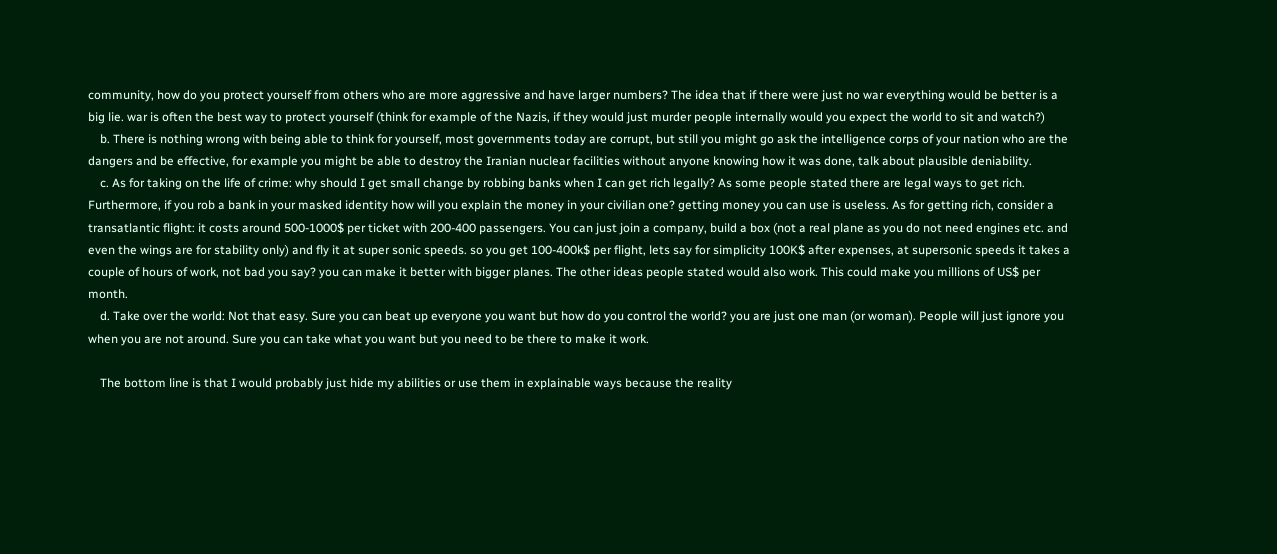community, how do you protect yourself from others who are more aggressive and have larger numbers? The idea that if there were just no war everything would be better is a big lie. war is often the best way to protect yourself (think for example of the Nazis, if they would just murder people internally would you expect the world to sit and watch?)
    b. There is nothing wrong with being able to think for yourself, most governments today are corrupt, but still you might go ask the intelligence corps of your nation who are the dangers and be effective, for example you might be able to destroy the Iranian nuclear facilities without anyone knowing how it was done, talk about plausible deniability.
    c. As for taking on the life of crime: why should I get small change by robbing banks when I can get rich legally? As some people stated there are legal ways to get rich. Furthermore, if you rob a bank in your masked identity how will you explain the money in your civilian one? getting money you can use is useless. As for getting rich, consider a transatlantic flight: it costs around 500-1000$ per ticket with 200-400 passengers. You can just join a company, build a box (not a real plane as you do not need engines etc. and even the wings are for stability only) and fly it at super sonic speeds. so you get 100-400k$ per flight, lets say for simplicity 100K$ after expenses, at supersonic speeds it takes a couple of hours of work, not bad you say? you can make it better with bigger planes. The other ideas people stated would also work. This could make you millions of US$ per month.
    d. Take over the world: Not that easy. Sure you can beat up everyone you want but how do you control the world? you are just one man (or woman). People will just ignore you when you are not around. Sure you can take what you want but you need to be there to make it work.

    The bottom line is that I would probably just hide my abilities or use them in explainable ways because the reality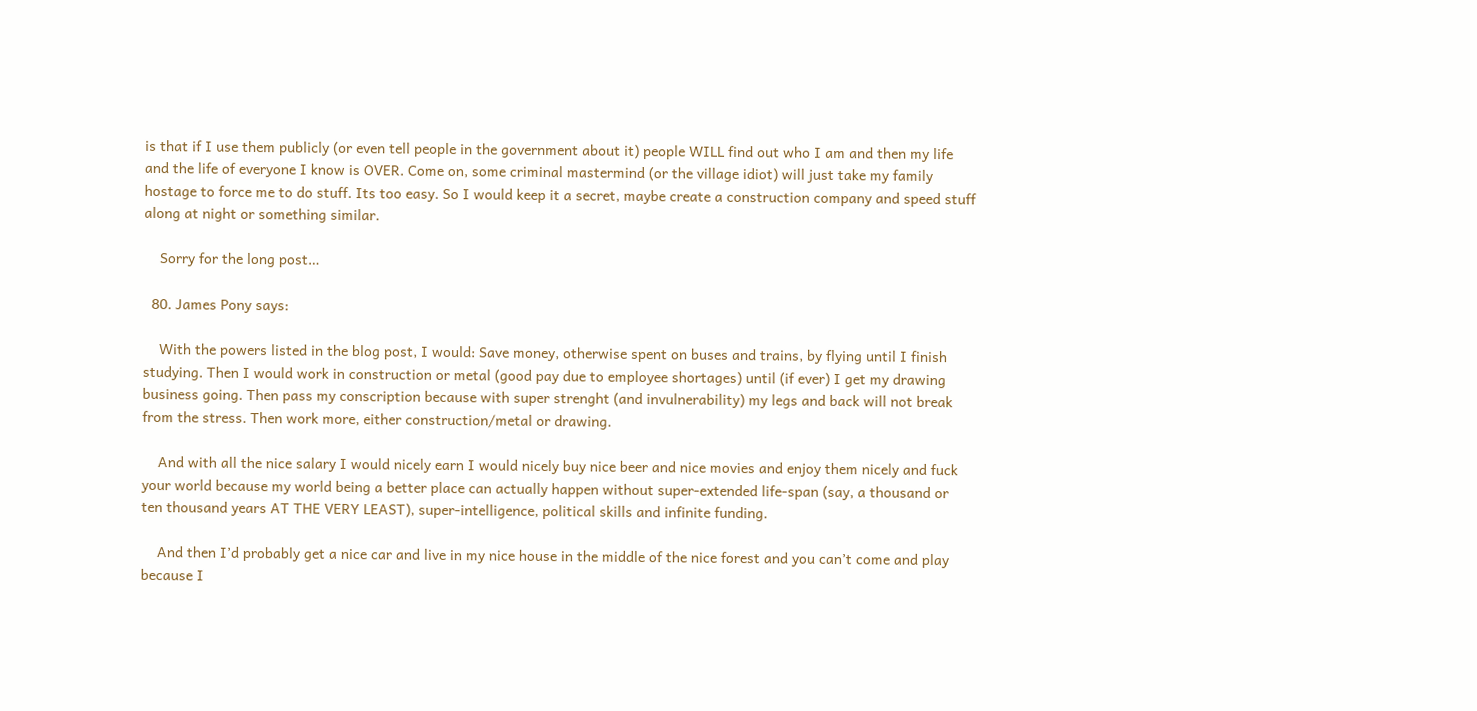is that if I use them publicly (or even tell people in the government about it) people WILL find out who I am and then my life and the life of everyone I know is OVER. Come on, some criminal mastermind (or the village idiot) will just take my family hostage to force me to do stuff. Its too easy. So I would keep it a secret, maybe create a construction company and speed stuff along at night or something similar.

    Sorry for the long post…

  80. James Pony says:

    With the powers listed in the blog post, I would: Save money, otherwise spent on buses and trains, by flying until I finish studying. Then I would work in construction or metal (good pay due to employee shortages) until (if ever) I get my drawing business going. Then pass my conscription because with super strenght (and invulnerability) my legs and back will not break from the stress. Then work more, either construction/metal or drawing.

    And with all the nice salary I would nicely earn I would nicely buy nice beer and nice movies and enjoy them nicely and fuck your world because my world being a better place can actually happen without super-extended life-span (say, a thousand or ten thousand years AT THE VERY LEAST), super-intelligence, political skills and infinite funding.

    And then I’d probably get a nice car and live in my nice house in the middle of the nice forest and you can’t come and play because I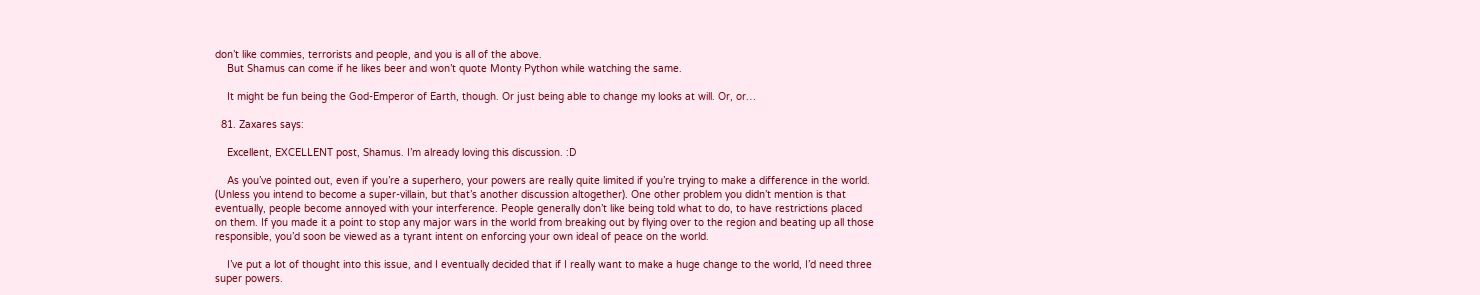don’t like commies, terrorists and people, and you is all of the above.
    But Shamus can come if he likes beer and won’t quote Monty Python while watching the same.

    It might be fun being the God-Emperor of Earth, though. Or just being able to change my looks at will. Or, or…

  81. Zaxares says:

    Excellent, EXCELLENT post, Shamus. I’m already loving this discussion. :D

    As you’ve pointed out, even if you’re a superhero, your powers are really quite limited if you’re trying to make a difference in the world. (Unless you intend to become a super-villain, but that’s another discussion altogether). One other problem you didn’t mention is that eventually, people become annoyed with your interference. People generally don’t like being told what to do, to have restrictions placed on them. If you made it a point to stop any major wars in the world from breaking out by flying over to the region and beating up all those responsible, you’d soon be viewed as a tyrant intent on enforcing your own ideal of peace on the world.

    I’ve put a lot of thought into this issue, and I eventually decided that if I really want to make a huge change to the world, I’d need three super powers.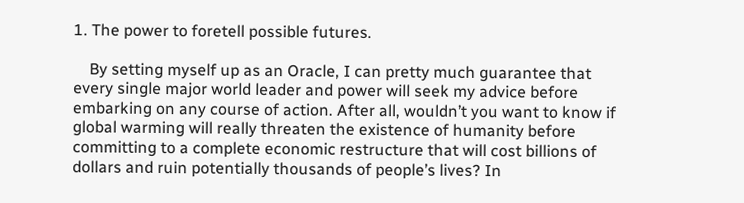1. The power to foretell possible futures.

    By setting myself up as an Oracle, I can pretty much guarantee that every single major world leader and power will seek my advice before embarking on any course of action. After all, wouldn’t you want to know if global warming will really threaten the existence of humanity before committing to a complete economic restructure that will cost billions of dollars and ruin potentially thousands of people’s lives? In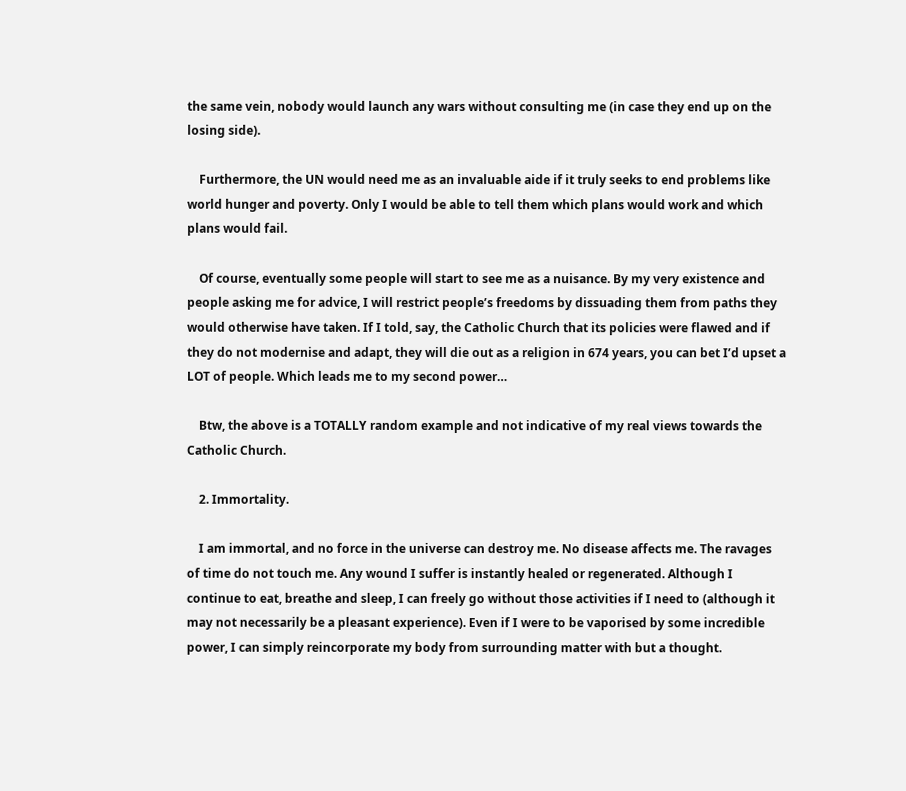the same vein, nobody would launch any wars without consulting me (in case they end up on the losing side).

    Furthermore, the UN would need me as an invaluable aide if it truly seeks to end problems like world hunger and poverty. Only I would be able to tell them which plans would work and which plans would fail.

    Of course, eventually some people will start to see me as a nuisance. By my very existence and people asking me for advice, I will restrict people’s freedoms by dissuading them from paths they would otherwise have taken. If I told, say, the Catholic Church that its policies were flawed and if they do not modernise and adapt, they will die out as a religion in 674 years, you can bet I’d upset a LOT of people. Which leads me to my second power…

    Btw, the above is a TOTALLY random example and not indicative of my real views towards the Catholic Church.

    2. Immortality.

    I am immortal, and no force in the universe can destroy me. No disease affects me. The ravages of time do not touch me. Any wound I suffer is instantly healed or regenerated. Although I continue to eat, breathe and sleep, I can freely go without those activities if I need to (although it may not necessarily be a pleasant experience). Even if I were to be vaporised by some incredible power, I can simply reincorporate my body from surrounding matter with but a thought.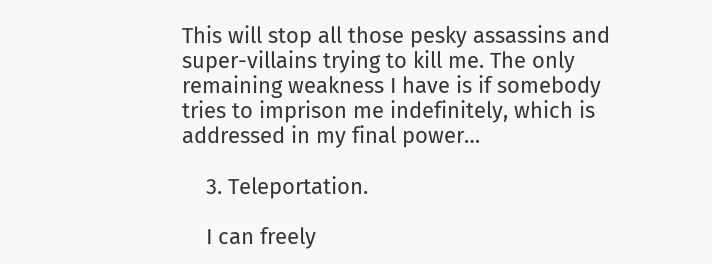This will stop all those pesky assassins and super-villains trying to kill me. The only remaining weakness I have is if somebody tries to imprison me indefinitely, which is addressed in my final power…

    3. Teleportation.

    I can freely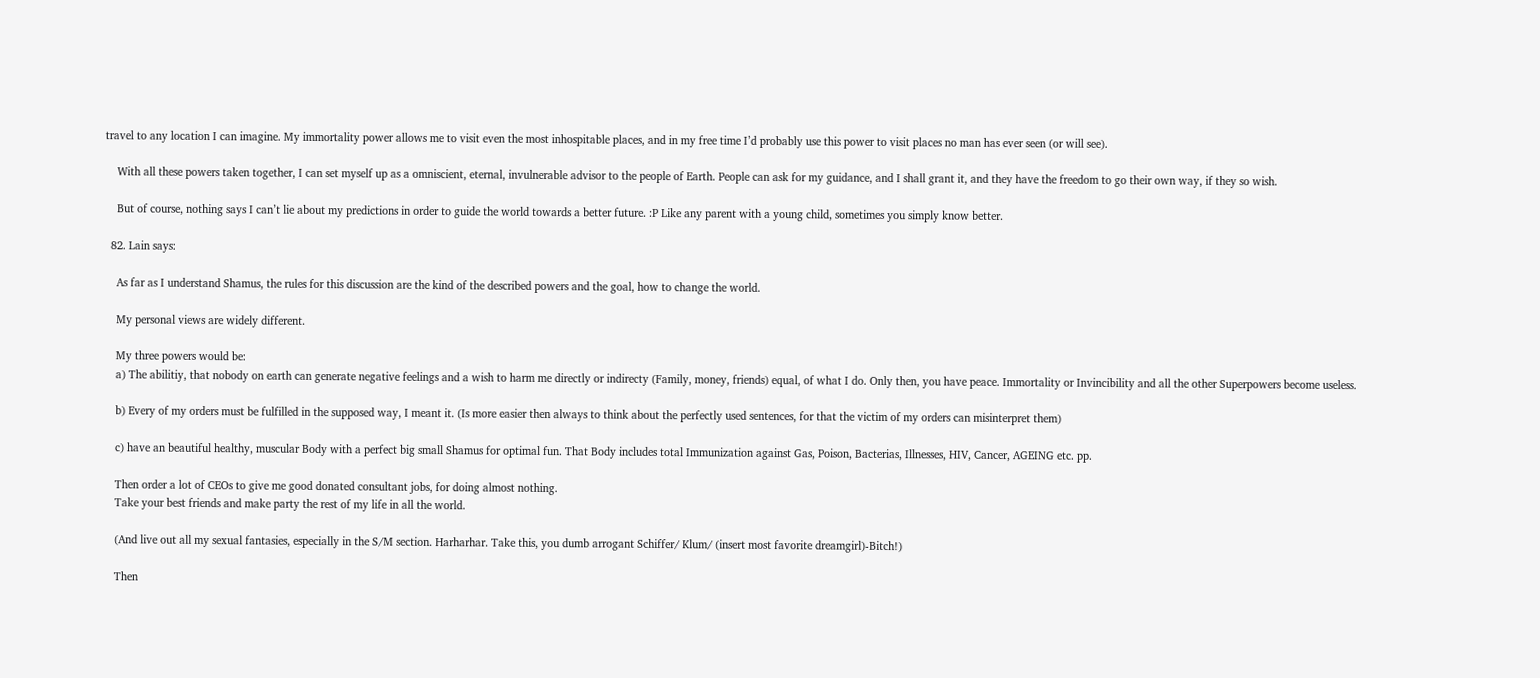travel to any location I can imagine. My immortality power allows me to visit even the most inhospitable places, and in my free time I’d probably use this power to visit places no man has ever seen (or will see).

    With all these powers taken together, I can set myself up as a omniscient, eternal, invulnerable advisor to the people of Earth. People can ask for my guidance, and I shall grant it, and they have the freedom to go their own way, if they so wish.

    But of course, nothing says I can’t lie about my predictions in order to guide the world towards a better future. :P Like any parent with a young child, sometimes you simply know better.

  82. Lain says:

    As far as I understand Shamus, the rules for this discussion are the kind of the described powers and the goal, how to change the world.

    My personal views are widely different.

    My three powers would be:
    a) The abilitiy, that nobody on earth can generate negative feelings and a wish to harm me directly or indirecty (Family, money, friends) equal, of what I do. Only then, you have peace. Immortality or Invincibility and all the other Superpowers become useless.

    b) Every of my orders must be fulfilled in the supposed way, I meant it. (Is more easier then always to think about the perfectly used sentences, for that the victim of my orders can misinterpret them)

    c) have an beautiful healthy, muscular Body with a perfect big small Shamus for optimal fun. That Body includes total Immunization against Gas, Poison, Bacterias, Illnesses, HIV, Cancer, AGEING etc. pp.

    Then order a lot of CEOs to give me good donated consultant jobs, for doing almost nothing.
    Take your best friends and make party the rest of my life in all the world.

    (And live out all my sexual fantasies, especially in the S/M section. Harharhar. Take this, you dumb arrogant Schiffer/ Klum/ (insert most favorite dreamgirl)-Bitch!)

    Then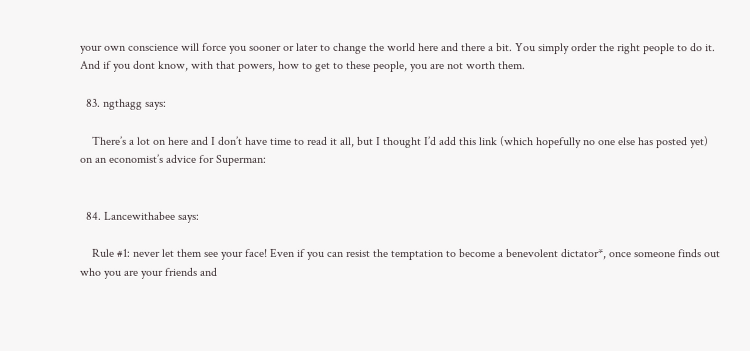your own conscience will force you sooner or later to change the world here and there a bit. You simply order the right people to do it. And if you dont know, with that powers, how to get to these people, you are not worth them.

  83. ngthagg says:

    There’s a lot on here and I don’t have time to read it all, but I thought I’d add this link (which hopefully no one else has posted yet) on an economist’s advice for Superman:


  84. Lancewithabee says:

    Rule #1: never let them see your face! Even if you can resist the temptation to become a benevolent dictator*, once someone finds out who you are your friends and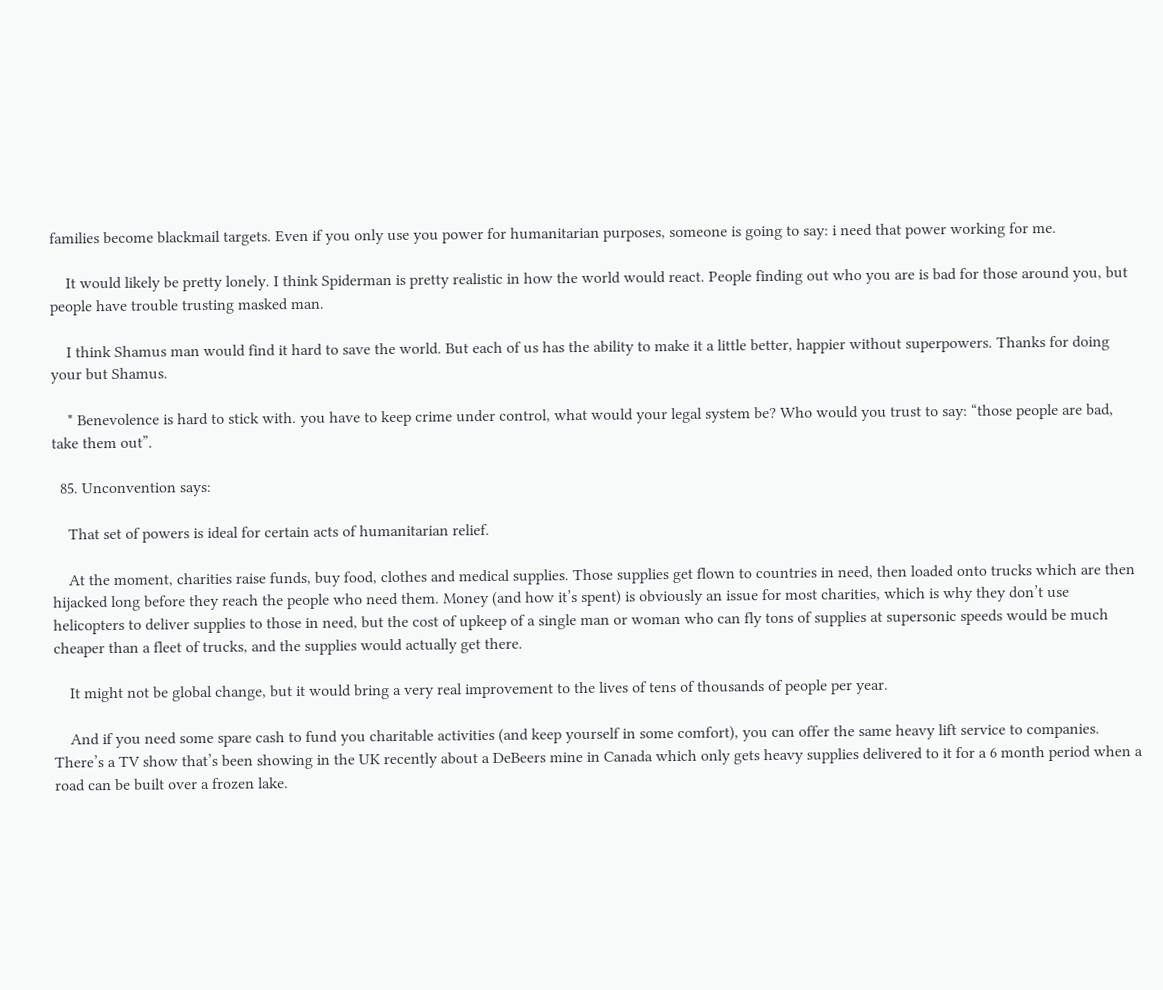families become blackmail targets. Even if you only use you power for humanitarian purposes, someone is going to say: i need that power working for me.

    It would likely be pretty lonely. I think Spiderman is pretty realistic in how the world would react. People finding out who you are is bad for those around you, but people have trouble trusting masked man.

    I think Shamus man would find it hard to save the world. But each of us has the ability to make it a little better, happier without superpowers. Thanks for doing your but Shamus.

    * Benevolence is hard to stick with. you have to keep crime under control, what would your legal system be? Who would you trust to say: “those people are bad, take them out”.

  85. Unconvention says:

    That set of powers is ideal for certain acts of humanitarian relief.

    At the moment, charities raise funds, buy food, clothes and medical supplies. Those supplies get flown to countries in need, then loaded onto trucks which are then hijacked long before they reach the people who need them. Money (and how it’s spent) is obviously an issue for most charities, which is why they don’t use helicopters to deliver supplies to those in need, but the cost of upkeep of a single man or woman who can fly tons of supplies at supersonic speeds would be much cheaper than a fleet of trucks, and the supplies would actually get there.

    It might not be global change, but it would bring a very real improvement to the lives of tens of thousands of people per year.

    And if you need some spare cash to fund you charitable activities (and keep yourself in some comfort), you can offer the same heavy lift service to companies. There’s a TV show that’s been showing in the UK recently about a DeBeers mine in Canada which only gets heavy supplies delivered to it for a 6 month period when a road can be built over a frozen lake.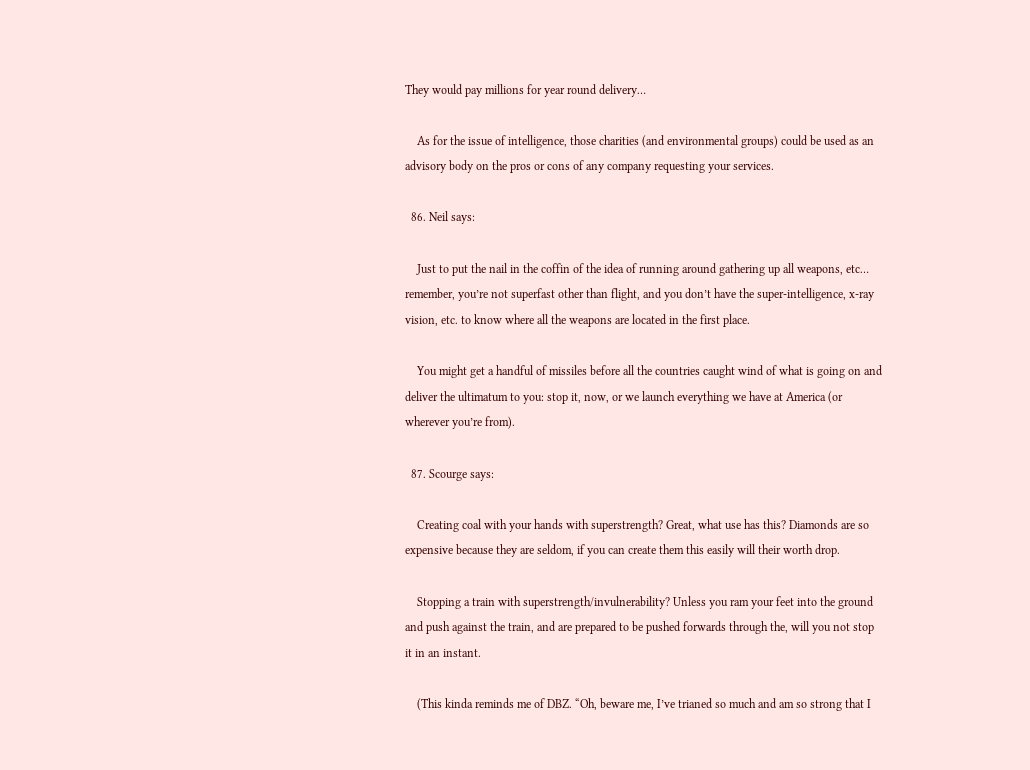They would pay millions for year round delivery…

    As for the issue of intelligence, those charities (and environmental groups) could be used as an advisory body on the pros or cons of any company requesting your services.

  86. Neil says:

    Just to put the nail in the coffin of the idea of running around gathering up all weapons, etc… remember, you’re not superfast other than flight, and you don’t have the super-intelligence, x-ray vision, etc. to know where all the weapons are located in the first place.

    You might get a handful of missiles before all the countries caught wind of what is going on and deliver the ultimatum to you: stop it, now, or we launch everything we have at America (or wherever you’re from).

  87. Scourge says:

    Creating coal with your hands with superstrength? Great, what use has this? Diamonds are so expensive because they are seldom, if you can create them this easily will their worth drop.

    Stopping a train with superstrength/invulnerability? Unless you ram your feet into the ground and push against the train, and are prepared to be pushed forwards through the, will you not stop it in an instant.

    (This kinda reminds me of DBZ. “Oh, beware me, I’ve trianed so much and am so strong that I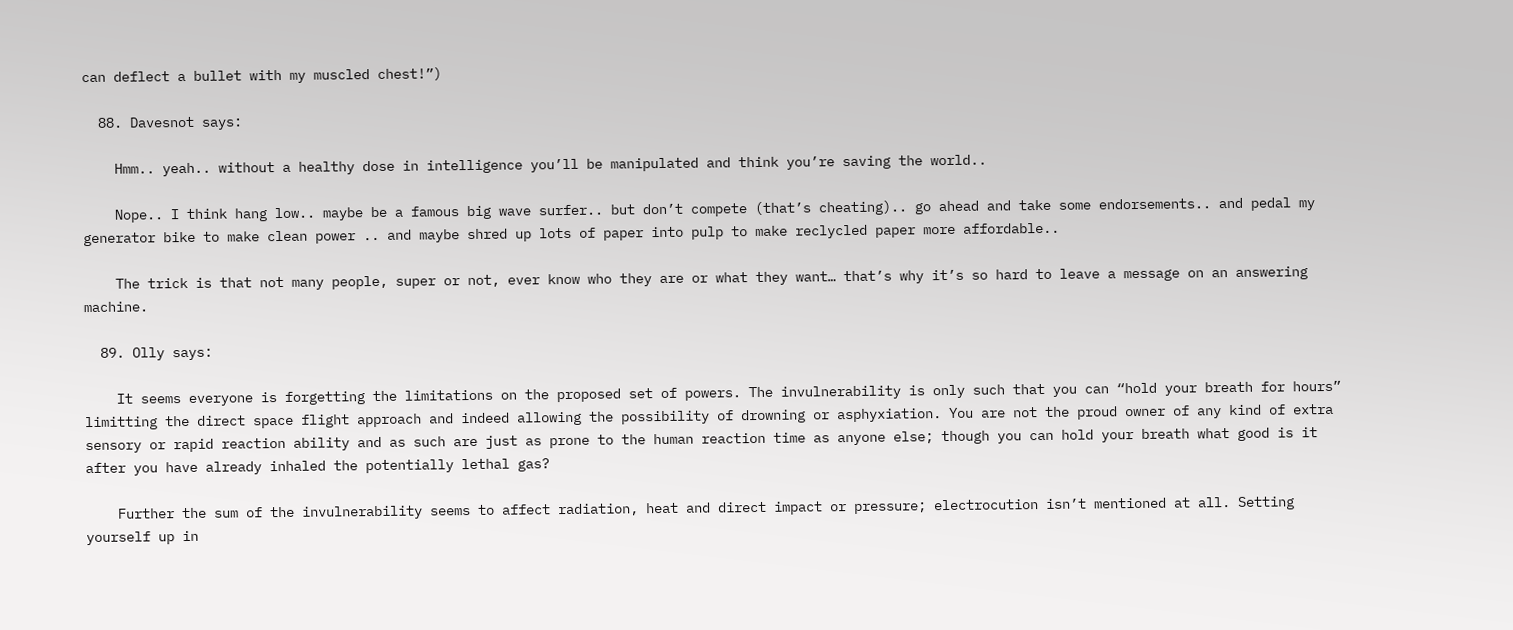can deflect a bullet with my muscled chest!”)

  88. Davesnot says:

    Hmm.. yeah.. without a healthy dose in intelligence you’ll be manipulated and think you’re saving the world..

    Nope.. I think hang low.. maybe be a famous big wave surfer.. but don’t compete (that’s cheating).. go ahead and take some endorsements.. and pedal my generator bike to make clean power .. and maybe shred up lots of paper into pulp to make reclycled paper more affordable..

    The trick is that not many people, super or not, ever know who they are or what they want… that’s why it’s so hard to leave a message on an answering machine.

  89. Olly says:

    It seems everyone is forgetting the limitations on the proposed set of powers. The invulnerability is only such that you can “hold your breath for hours” limitting the direct space flight approach and indeed allowing the possibility of drowning or asphyxiation. You are not the proud owner of any kind of extra sensory or rapid reaction ability and as such are just as prone to the human reaction time as anyone else; though you can hold your breath what good is it after you have already inhaled the potentially lethal gas?

    Further the sum of the invulnerability seems to affect radiation, heat and direct impact or pressure; electrocution isn’t mentioned at all. Setting yourself up in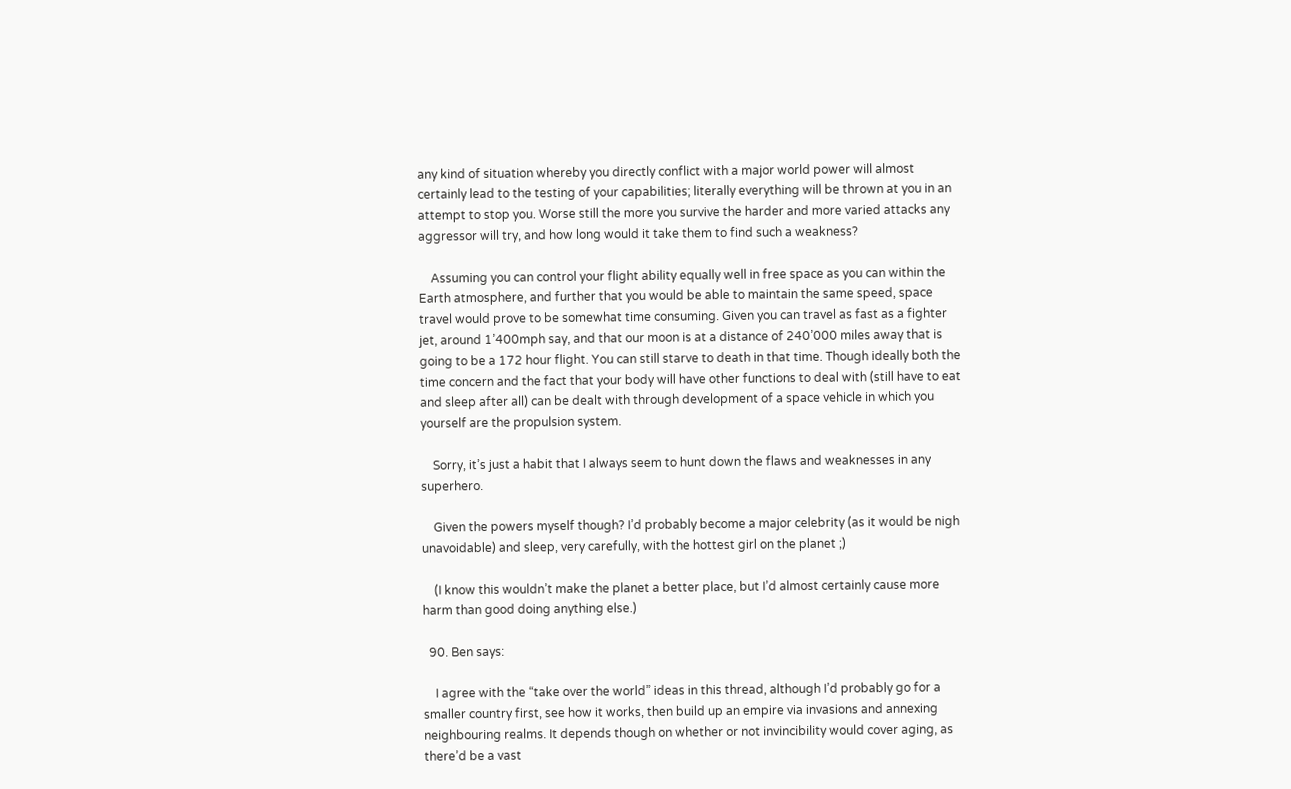any kind of situation whereby you directly conflict with a major world power will almost certainly lead to the testing of your capabilities; literally everything will be thrown at you in an attempt to stop you. Worse still the more you survive the harder and more varied attacks any aggressor will try, and how long would it take them to find such a weakness?

    Assuming you can control your flight ability equally well in free space as you can within the Earth atmosphere, and further that you would be able to maintain the same speed, space travel would prove to be somewhat time consuming. Given you can travel as fast as a fighter jet, around 1’400mph say, and that our moon is at a distance of 240’000 miles away that is going to be a 172 hour flight. You can still starve to death in that time. Though ideally both the time concern and the fact that your body will have other functions to deal with (still have to eat and sleep after all) can be dealt with through development of a space vehicle in which you yourself are the propulsion system.

    Sorry, it’s just a habit that I always seem to hunt down the flaws and weaknesses in any superhero.

    Given the powers myself though? I’d probably become a major celebrity (as it would be nigh unavoidable) and sleep, very carefully, with the hottest girl on the planet ;)

    (I know this wouldn’t make the planet a better place, but I’d almost certainly cause more harm than good doing anything else.)

  90. Ben says:

    I agree with the “take over the world” ideas in this thread, although I’d probably go for a smaller country first, see how it works, then build up an empire via invasions and annexing neighbouring realms. It depends though on whether or not invincibility would cover aging, as there’d be a vast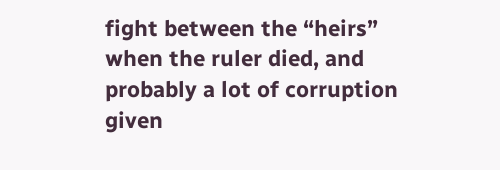fight between the “heirs” when the ruler died, and probably a lot of corruption given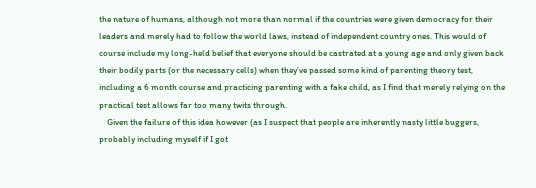the nature of humans, although not more than normal if the countries were given democracy for their leaders and merely had to follow the world laws, instead of independent country ones. This would of course include my long-held belief that everyone should be castrated at a young age and only given back their bodily parts (or the necessary cells) when they’ve passed some kind of parenting theory test, including a 6 month course and practicing parenting with a fake child, as I find that merely relying on the practical test allows far too many twits through.
    Given the failure of this idea however (as I suspect that people are inherently nasty little buggers, probably including myself if I got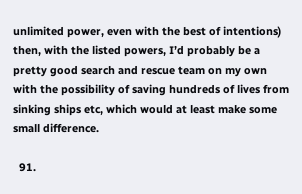unlimited power, even with the best of intentions) then, with the listed powers, I’d probably be a pretty good search and rescue team on my own with the possibility of saving hundreds of lives from sinking ships etc, which would at least make some small difference.

  91.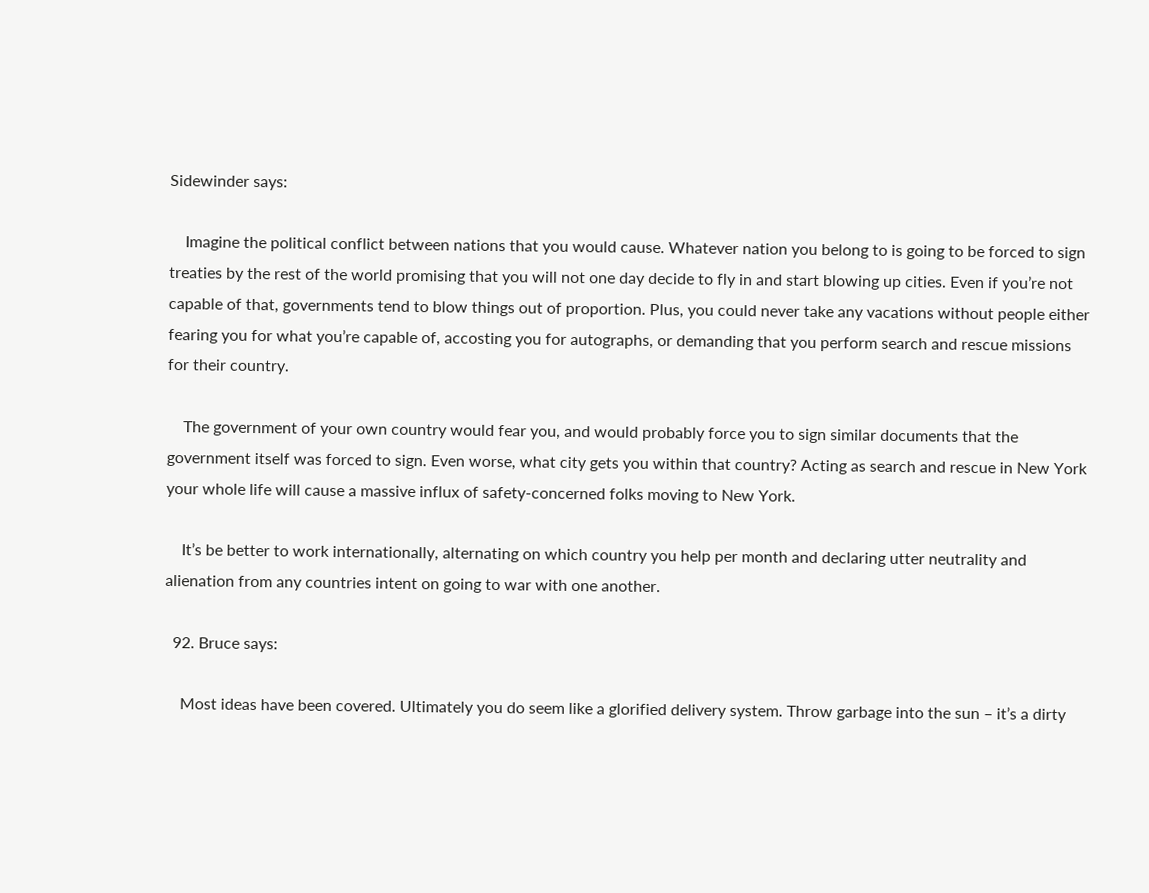Sidewinder says:

    Imagine the political conflict between nations that you would cause. Whatever nation you belong to is going to be forced to sign treaties by the rest of the world promising that you will not one day decide to fly in and start blowing up cities. Even if you’re not capable of that, governments tend to blow things out of proportion. Plus, you could never take any vacations without people either fearing you for what you’re capable of, accosting you for autographs, or demanding that you perform search and rescue missions for their country.

    The government of your own country would fear you, and would probably force you to sign similar documents that the government itself was forced to sign. Even worse, what city gets you within that country? Acting as search and rescue in New York your whole life will cause a massive influx of safety-concerned folks moving to New York.

    It’s be better to work internationally, alternating on which country you help per month and declaring utter neutrality and alienation from any countries intent on going to war with one another.

  92. Bruce says:

    Most ideas have been covered. Ultimately you do seem like a glorified delivery system. Throw garbage into the sun – it’s a dirty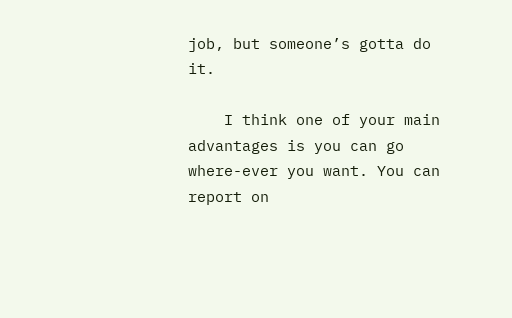job, but someone’s gotta do it.

    I think one of your main advantages is you can go where-ever you want. You can report on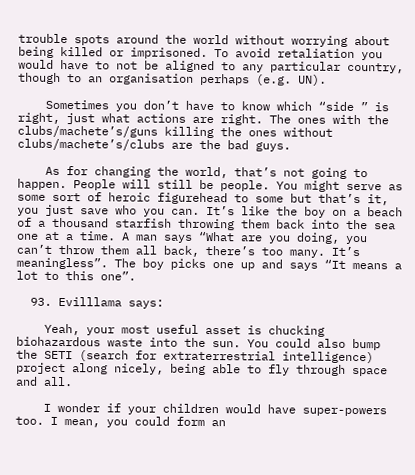trouble spots around the world without worrying about being killed or imprisoned. To avoid retaliation you would have to not be aligned to any particular country, though to an organisation perhaps (e.g. UN).

    Sometimes you don’t have to know which “side ” is right, just what actions are right. The ones with the clubs/machete’s/guns killing the ones without clubs/machete’s/clubs are the bad guys.

    As for changing the world, that’s not going to happen. People will still be people. You might serve as some sort of heroic figurehead to some but that’s it, you just save who you can. It’s like the boy on a beach of a thousand starfish throwing them back into the sea one at a time. A man says “What are you doing, you can’t throw them all back, there’s too many. It’s meaningless”. The boy picks one up and says “It means a lot to this one”.

  93. Evilllama says:

    Yeah, your most useful asset is chucking biohazardous waste into the sun. You could also bump the SETI (search for extraterrestrial intelligence) project along nicely, being able to fly through space and all.

    I wonder if your children would have super-powers too. I mean, you could form an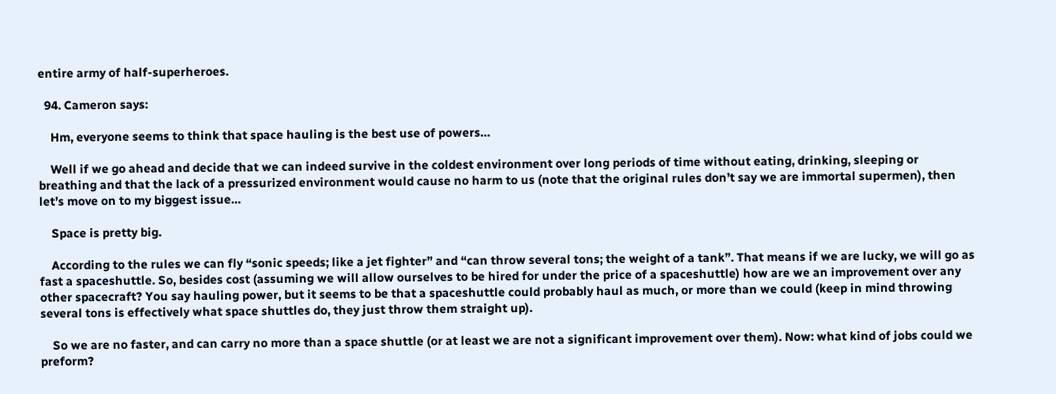entire army of half-superheroes.

  94. Cameron says:

    Hm, everyone seems to think that space hauling is the best use of powers…

    Well if we go ahead and decide that we can indeed survive in the coldest environment over long periods of time without eating, drinking, sleeping or breathing and that the lack of a pressurized environment would cause no harm to us (note that the original rules don’t say we are immortal supermen), then let’s move on to my biggest issue…

    Space is pretty big.

    According to the rules we can fly “sonic speeds; like a jet fighter” and “can throw several tons; the weight of a tank”. That means if we are lucky, we will go as fast a spaceshuttle. So, besides cost (assuming we will allow ourselves to be hired for under the price of a spaceshuttle) how are we an improvement over any other spacecraft? You say hauling power, but it seems to be that a spaceshuttle could probably haul as much, or more than we could (keep in mind throwing several tons is effectively what space shuttles do, they just throw them straight up).

    So we are no faster, and can carry no more than a space shuttle (or at least we are not a significant improvement over them). Now: what kind of jobs could we preform?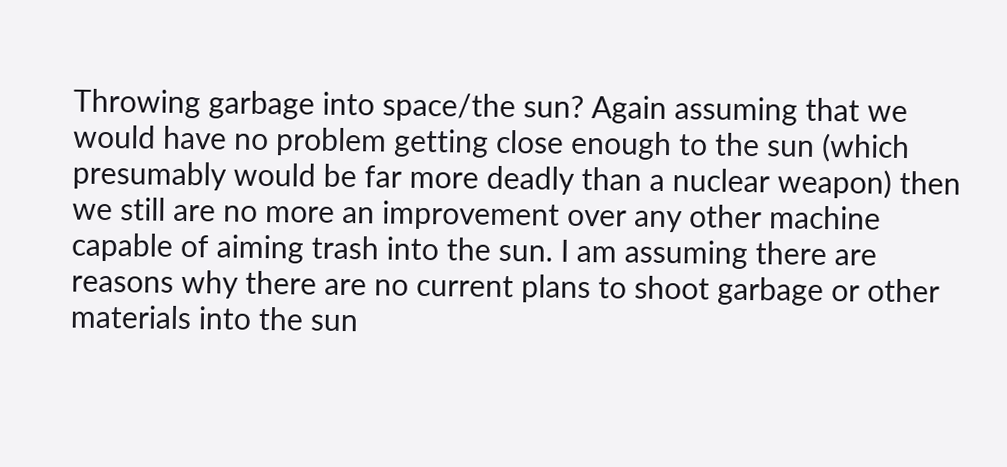Throwing garbage into space/the sun? Again assuming that we would have no problem getting close enough to the sun (which presumably would be far more deadly than a nuclear weapon) then we still are no more an improvement over any other machine capable of aiming trash into the sun. I am assuming there are reasons why there are no current plans to shoot garbage or other materials into the sun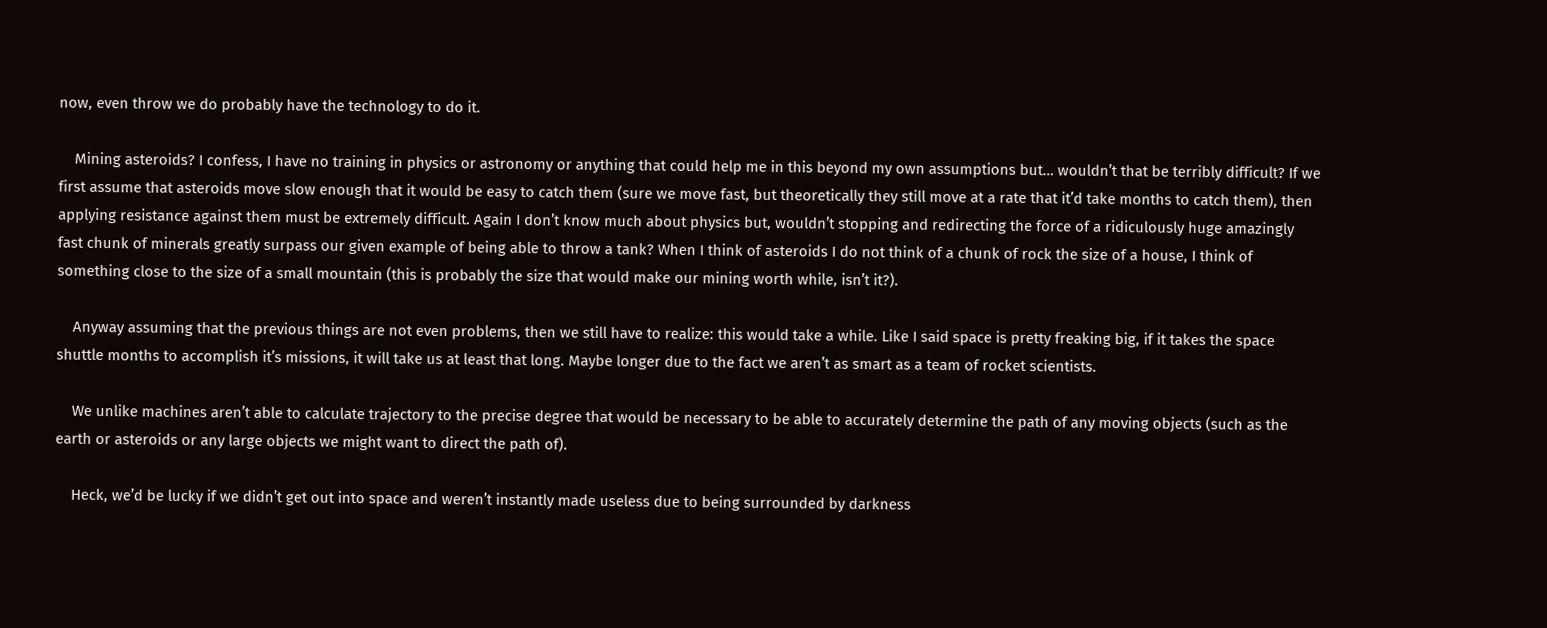now, even throw we do probably have the technology to do it.

    Mining asteroids? I confess, I have no training in physics or astronomy or anything that could help me in this beyond my own assumptions but… wouldn’t that be terribly difficult? If we first assume that asteroids move slow enough that it would be easy to catch them (sure we move fast, but theoretically they still move at a rate that it’d take months to catch them), then applying resistance against them must be extremely difficult. Again I don’t know much about physics but, wouldn’t stopping and redirecting the force of a ridiculously huge amazingly fast chunk of minerals greatly surpass our given example of being able to throw a tank? When I think of asteroids I do not think of a chunk of rock the size of a house, I think of something close to the size of a small mountain (this is probably the size that would make our mining worth while, isn’t it?).

    Anyway assuming that the previous things are not even problems, then we still have to realize: this would take a while. Like I said space is pretty freaking big, if it takes the space shuttle months to accomplish it’s missions, it will take us at least that long. Maybe longer due to the fact we aren’t as smart as a team of rocket scientists.

    We unlike machines aren’t able to calculate trajectory to the precise degree that would be necessary to be able to accurately determine the path of any moving objects (such as the earth or asteroids or any large objects we might want to direct the path of).

    Heck, we’d be lucky if we didn’t get out into space and weren’t instantly made useless due to being surrounded by darkness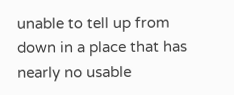unable to tell up from down in a place that has nearly no usable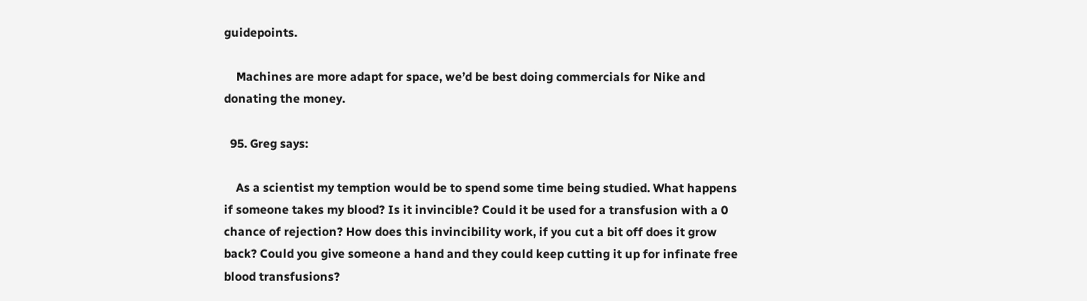guidepoints.

    Machines are more adapt for space, we’d be best doing commercials for Nike and donating the money.

  95. Greg says:

    As a scientist my temption would be to spend some time being studied. What happens if someone takes my blood? Is it invincible? Could it be used for a transfusion with a 0 chance of rejection? How does this invincibility work, if you cut a bit off does it grow back? Could you give someone a hand and they could keep cutting it up for infinate free blood transfusions?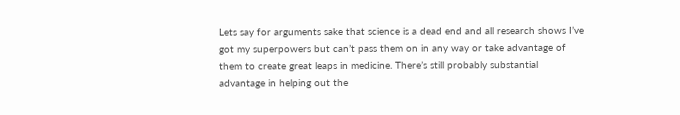Lets say for arguments sake that science is a dead end and all research shows I’ve got my superpowers but can’t pass them on in any way or take advantage of them to create great leaps in medicine. There’s still probably substantial advantage in helping out the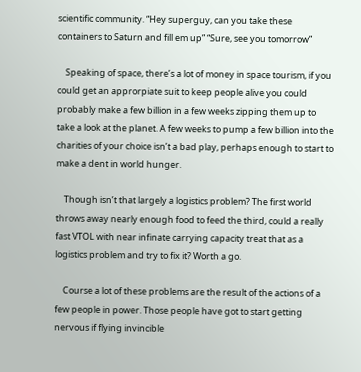scientific community. “Hey superguy, can you take these containers to Saturn and fill em up” “Sure, see you tomorrow”

    Speaking of space, there’s a lot of money in space tourism, if you could get an approrpiate suit to keep people alive you could probably make a few billion in a few weeks zipping them up to take a look at the planet. A few weeks to pump a few billion into the charities of your choice isn’t a bad play, perhaps enough to start to make a dent in world hunger.

    Though isn’t that largely a logistics problem? The first world throws away nearly enough food to feed the third, could a really fast VTOL with near infinate carrying capacity treat that as a logistics problem and try to fix it? Worth a go.

    Course a lot of these problems are the result of the actions of a few people in power. Those people have got to start getting nervous if flying invincible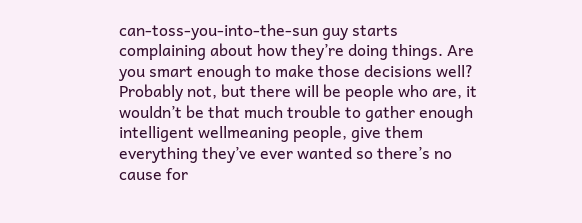can-toss-you-into-the-sun guy starts complaining about how they’re doing things. Are you smart enough to make those decisions well? Probably not, but there will be people who are, it wouldn’t be that much trouble to gather enough intelligent wellmeaning people, give them everything they’ve ever wanted so there’s no cause for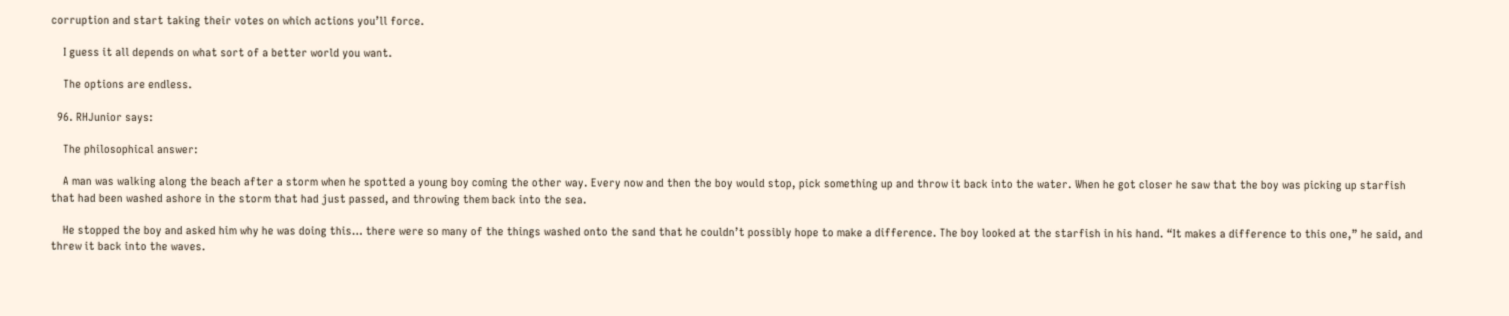corruption and start taking their votes on which actions you’ll force.

    I guess it all depends on what sort of a better world you want.

    The options are endless.

  96. RHJunior says:

    The philosophical answer:

    A man was walking along the beach after a storm when he spotted a young boy coming the other way. Every now and then the boy would stop, pick something up and throw it back into the water. When he got closer he saw that the boy was picking up starfish that had been washed ashore in the storm that had just passed, and throwing them back into the sea.

    He stopped the boy and asked him why he was doing this… there were so many of the things washed onto the sand that he couldn’t possibly hope to make a difference. The boy looked at the starfish in his hand. “It makes a difference to this one,” he said, and threw it back into the waves.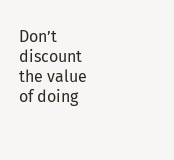Don’t discount the value of doing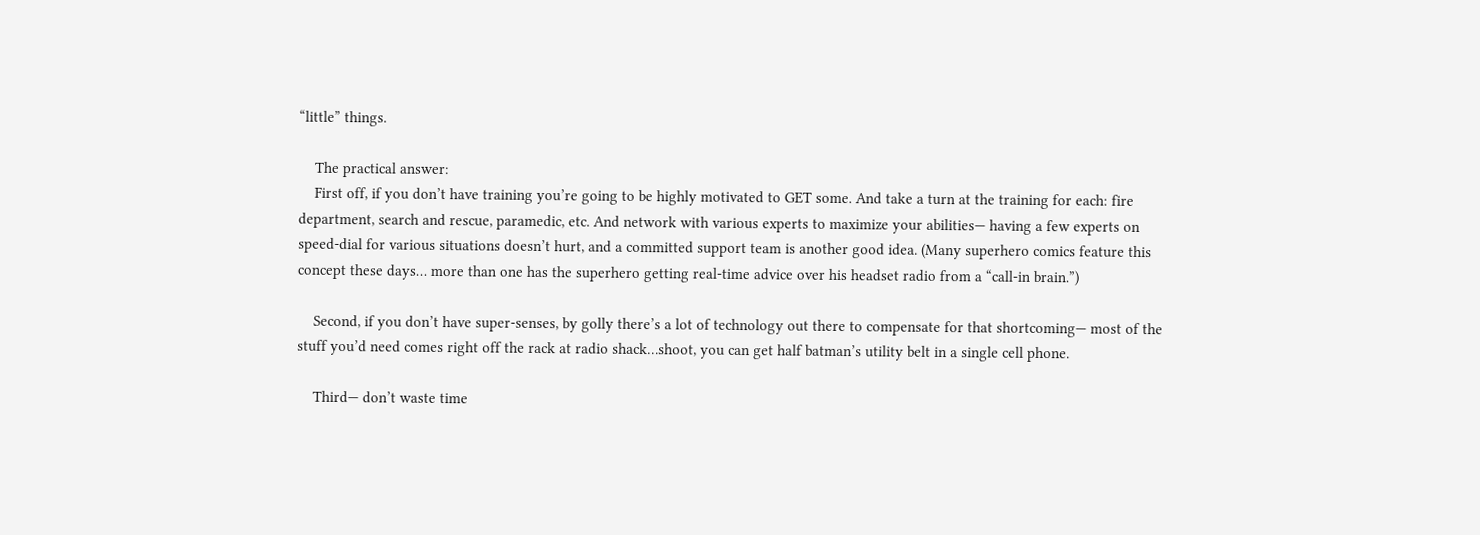“little” things.

    The practical answer:
    First off, if you don’t have training you’re going to be highly motivated to GET some. And take a turn at the training for each: fire department, search and rescue, paramedic, etc. And network with various experts to maximize your abilities— having a few experts on speed-dial for various situations doesn’t hurt, and a committed support team is another good idea. (Many superhero comics feature this concept these days… more than one has the superhero getting real-time advice over his headset radio from a “call-in brain.”)

    Second, if you don’t have super-senses, by golly there’s a lot of technology out there to compensate for that shortcoming— most of the stuff you’d need comes right off the rack at radio shack…shoot, you can get half batman’s utility belt in a single cell phone.

    Third— don’t waste time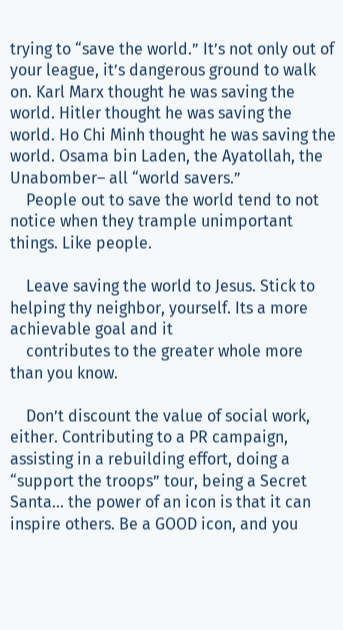trying to “save the world.” It’s not only out of your league, it’s dangerous ground to walk on. Karl Marx thought he was saving the world. Hitler thought he was saving the world. Ho Chi Minh thought he was saving the world. Osama bin Laden, the Ayatollah, the Unabomber– all “world savers.”
    People out to save the world tend to not notice when they trample unimportant things. Like people.

    Leave saving the world to Jesus. Stick to helping thy neighbor, yourself. Its a more achievable goal and it
    contributes to the greater whole more than you know.

    Don’t discount the value of social work, either. Contributing to a PR campaign, assisting in a rebuilding effort, doing a “support the troops” tour, being a Secret Santa… the power of an icon is that it can inspire others. Be a GOOD icon, and you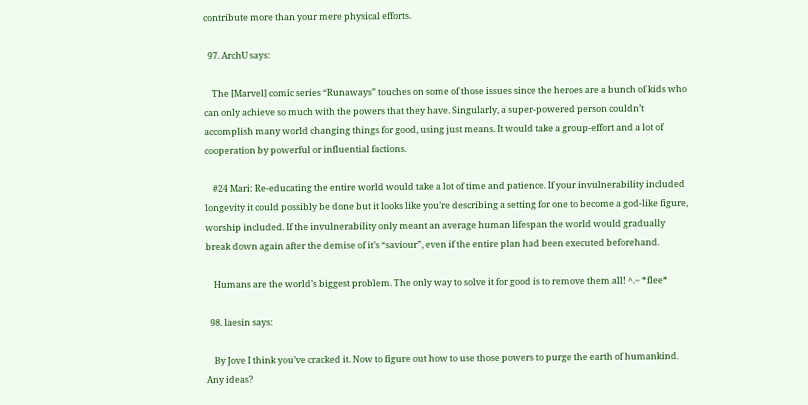contribute more than your mere physical efforts.

  97. ArchU says:

    The [Marvel] comic series “Runaways” touches on some of those issues since the heroes are a bunch of kids who can only achieve so much with the powers that they have. Singularly, a super-powered person couldn’t accomplish many world changing things for good, using just means. It would take a group-effort and a lot of cooperation by powerful or influential factions.

    #24 Mari: Re-educating the entire world would take a lot of time and patience. If your invulnerability included longevity it could possibly be done but it looks like you’re describing a setting for one to become a god-like figure, worship included. If the invulnerability only meant an average human lifespan the world would gradually break down again after the demise of it’s “saviour”, even if the entire plan had been executed beforehand.

    Humans are the world’s biggest problem. The only way to solve it for good is to remove them all! ^.~ *flee*

  98. laesin says:

    By Jove I think you’ve cracked it. Now to figure out how to use those powers to purge the earth of humankind. Any ideas?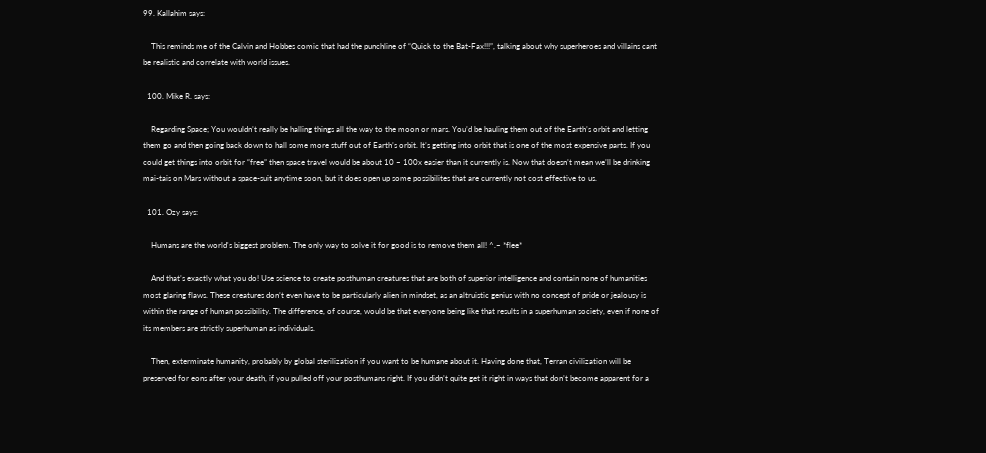99. Kallahim says:

    This reminds me of the Calvin and Hobbes comic that had the punchline of “Quick to the Bat-Fax!!!”, talking about why superheroes and villains cant be realistic and correlate with world issues.

  100. Mike R. says:

    Regarding Space; You wouldn’t really be halling things all the way to the moon or mars. You’d be hauling them out of the Earth’s orbit and letting them go and then going back down to hall some more stuff out of Earth’s orbit. It’s getting into orbit that is one of the most expensive parts. If you could get things into orbit for “free” then space travel would be about 10 – 100x easier than it currently is. Now that doesn’t mean we’ll be drinking mai-tais on Mars without a space-suit anytime soon, but it does open up some possibilites that are currently not cost effective to us.

  101. Ozy says:

    Humans are the world's biggest problem. The only way to solve it for good is to remove them all! ^.~ *flee*

    And that’s exactly what you do! Use science to create posthuman creatures that are both of superior intelligence and contain none of humanities most glaring flaws. These creatures don’t even have to be particularly alien in mindset, as an altruistic genius with no concept of pride or jealousy is within the range of human possibility. The difference, of course, would be that everyone being like that results in a superhuman society, even if none of its members are strictly superhuman as individuals.

    Then, exterminate humanity, probably by global sterilization if you want to be humane about it. Having done that, Terran civilization will be preserved for eons after your death, if you pulled off your posthumans right. If you didn’t quite get it right in ways that don’t become apparent for a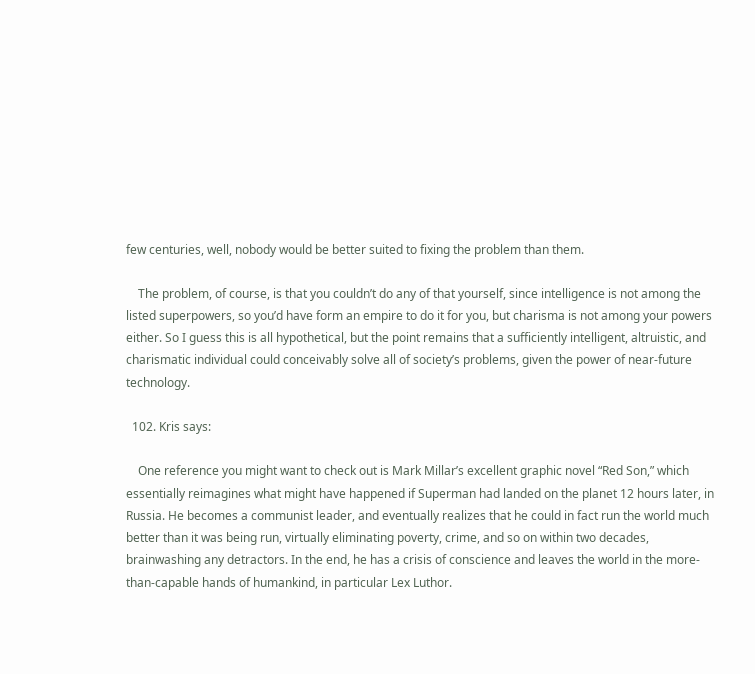few centuries, well, nobody would be better suited to fixing the problem than them.

    The problem, of course, is that you couldn’t do any of that yourself, since intelligence is not among the listed superpowers, so you’d have form an empire to do it for you, but charisma is not among your powers either. So I guess this is all hypothetical, but the point remains that a sufficiently intelligent, altruistic, and charismatic individual could conceivably solve all of society’s problems, given the power of near-future technology.

  102. Kris says:

    One reference you might want to check out is Mark Millar’s excellent graphic novel “Red Son,” which essentially reimagines what might have happened if Superman had landed on the planet 12 hours later, in Russia. He becomes a communist leader, and eventually realizes that he could in fact run the world much better than it was being run, virtually eliminating poverty, crime, and so on within two decades, brainwashing any detractors. In the end, he has a crisis of conscience and leaves the world in the more-than-capable hands of humankind, in particular Lex Luthor.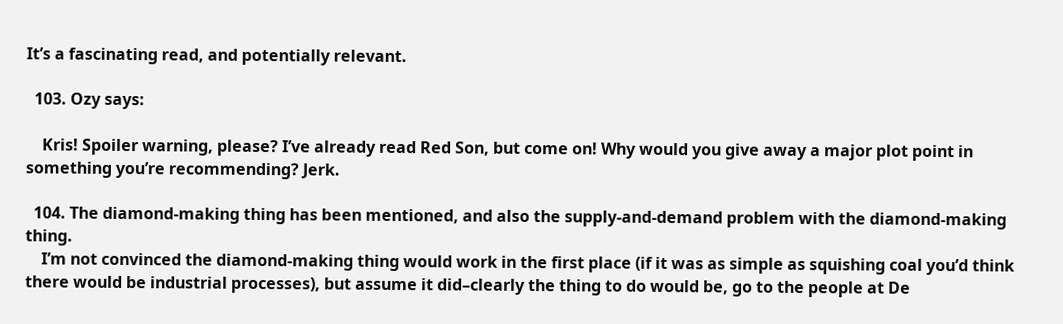It’s a fascinating read, and potentially relevant.

  103. Ozy says:

    Kris! Spoiler warning, please? I’ve already read Red Son, but come on! Why would you give away a major plot point in something you’re recommending? Jerk.

  104. The diamond-making thing has been mentioned, and also the supply-and-demand problem with the diamond-making thing.
    I’m not convinced the diamond-making thing would work in the first place (if it was as simple as squishing coal you’d think there would be industrial processes), but assume it did–clearly the thing to do would be, go to the people at De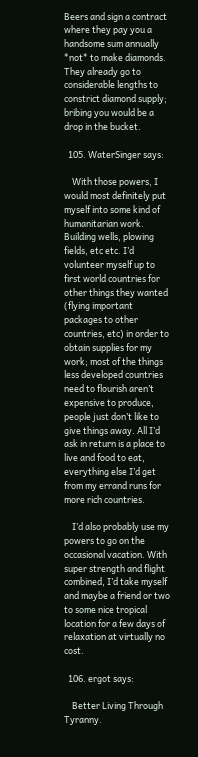Beers and sign a contract where they pay you a handsome sum annually *not* to make diamonds. They already go to considerable lengths to constrict diamond supply; bribing you would be a drop in the bucket.

  105. WaterSinger says:

    With those powers, I would most definitely put myself into some kind of humanitarian work. Building wells, plowing fields, etc etc. I’d volunteer myself up to first world countries for other things they wanted (flying important packages to other countries, etc) in order to obtain supplies for my work; most of the things less developed countries need to flourish aren’t expensive to produce, people just don’t like to give things away. All I’d ask in return is a place to live and food to eat, everything else I’d get from my errand runs for more rich countries.

    I’d also probably use my powers to go on the occasional vacation. With super strength and flight combined, I’d take myself and maybe a friend or two to some nice tropical location for a few days of relaxation at virtually no cost.

  106. ergot says:

    Better Living Through Tyranny.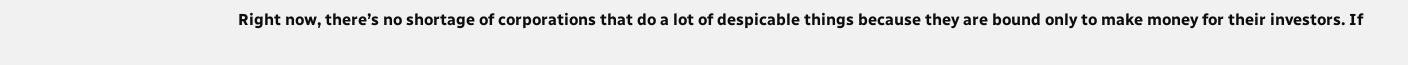Right now, there’s no shortage of corporations that do a lot of despicable things because they are bound only to make money for their investors. If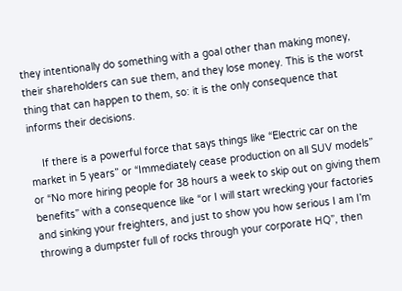they intentionally do something with a goal other than making money, their shareholders can sue them, and they lose money. This is the worst thing that can happen to them, so: it is the only consequence that informs their decisions.

    If there is a powerful force that says things like “Electric car on the market in 5 years” or “Immediately cease production on all SUV models” or “No more hiring people for 38 hours a week to skip out on giving them benefits” with a consequence like “or I will start wrecking your factories and sinking your freighters, and just to show you how serious I am I’m throwing a dumpster full of rocks through your corporate HQ”, then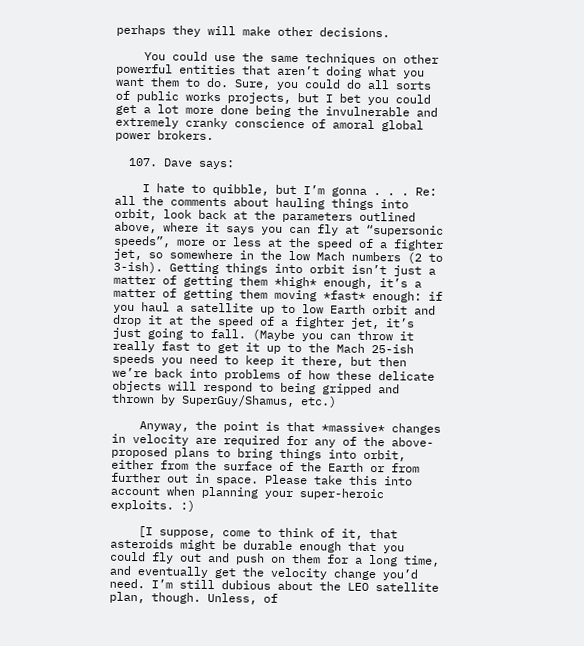perhaps they will make other decisions.

    You could use the same techniques on other powerful entities that aren’t doing what you want them to do. Sure, you could do all sorts of public works projects, but I bet you could get a lot more done being the invulnerable and extremely cranky conscience of amoral global power brokers.

  107. Dave says:

    I hate to quibble, but I’m gonna . . . Re: all the comments about hauling things into orbit, look back at the parameters outlined above, where it says you can fly at “supersonic speeds”, more or less at the speed of a fighter jet, so somewhere in the low Mach numbers (2 to 3-ish). Getting things into orbit isn’t just a matter of getting them *high* enough, it’s a matter of getting them moving *fast* enough: if you haul a satellite up to low Earth orbit and drop it at the speed of a fighter jet, it’s just going to fall. (Maybe you can throw it really fast to get it up to the Mach 25-ish speeds you need to keep it there, but then we’re back into problems of how these delicate objects will respond to being gripped and thrown by SuperGuy/Shamus, etc.)

    Anyway, the point is that *massive* changes in velocity are required for any of the above-proposed plans to bring things into orbit, either from the surface of the Earth or from further out in space. Please take this into account when planning your super-heroic exploits. :)

    [I suppose, come to think of it, that asteroids might be durable enough that you could fly out and push on them for a long time, and eventually get the velocity change you’d need. I’m still dubious about the LEO satellite plan, though. Unless, of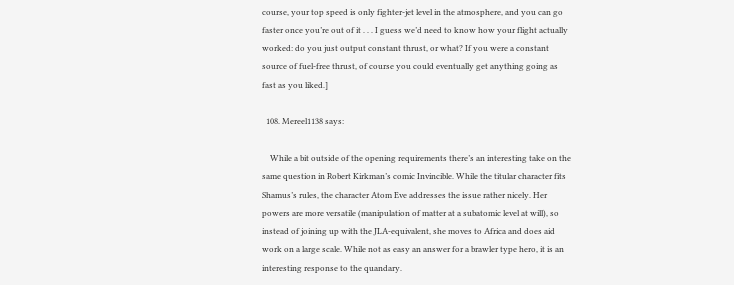course, your top speed is only fighter-jet level in the atmosphere, and you can go faster once you’re out of it . . . I guess we’d need to know how your flight actually worked: do you just output constant thrust, or what? If you were a constant source of fuel-free thrust, of course you could eventually get anything going as fast as you liked.]

  108. Mereel1138 says:

    While a bit outside of the opening requirements there’s an interesting take on the same question in Robert Kirkman’s comic Invincible. While the titular character fits Shamus’s rules, the character Atom Eve addresses the issue rather nicely. Her powers are more versatile (manipulation of matter at a subatomic level at will), so instead of joining up with the JLA-equivalent, she moves to Africa and does aid work on a large scale. While not as easy an answer for a brawler type hero, it is an interesting response to the quandary.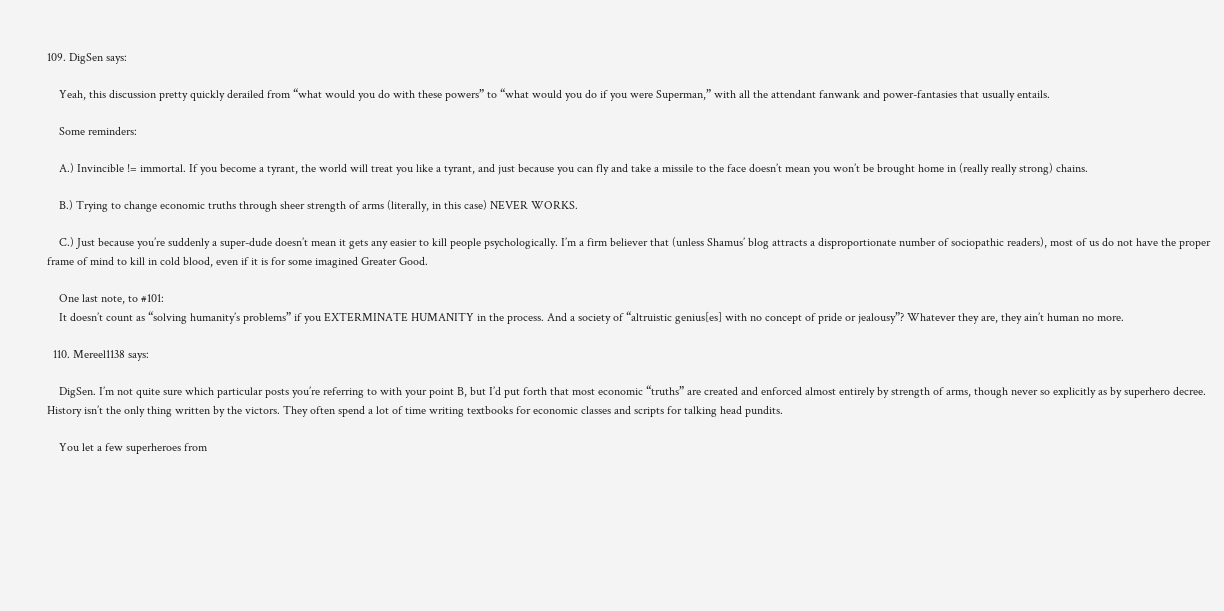109. DigSen says:

    Yeah, this discussion pretty quickly derailed from “what would you do with these powers” to “what would you do if you were Superman,” with all the attendant fanwank and power-fantasies that usually entails.

    Some reminders:

    A.) Invincible != immortal. If you become a tyrant, the world will treat you like a tyrant, and just because you can fly and take a missile to the face doesn’t mean you won’t be brought home in (really really strong) chains.

    B.) Trying to change economic truths through sheer strength of arms (literally, in this case) NEVER WORKS.

    C.) Just because you’re suddenly a super-dude doesn’t mean it gets any easier to kill people psychologically. I’m a firm believer that (unless Shamus’ blog attracts a disproportionate number of sociopathic readers), most of us do not have the proper frame of mind to kill in cold blood, even if it is for some imagined Greater Good.

    One last note, to #101:
    It doesn’t count as “solving humanity’s problems” if you EXTERMINATE HUMANITY in the process. And a society of “altruistic genius[es] with no concept of pride or jealousy”? Whatever they are, they ain’t human no more.

  110. Mereel1138 says:

    DigSen. I’m not quite sure which particular posts you’re referring to with your point B, but I’d put forth that most economic “truths” are created and enforced almost entirely by strength of arms, though never so explicitly as by superhero decree. History isn’t the only thing written by the victors. They often spend a lot of time writing textbooks for economic classes and scripts for talking head pundits.

    You let a few superheroes from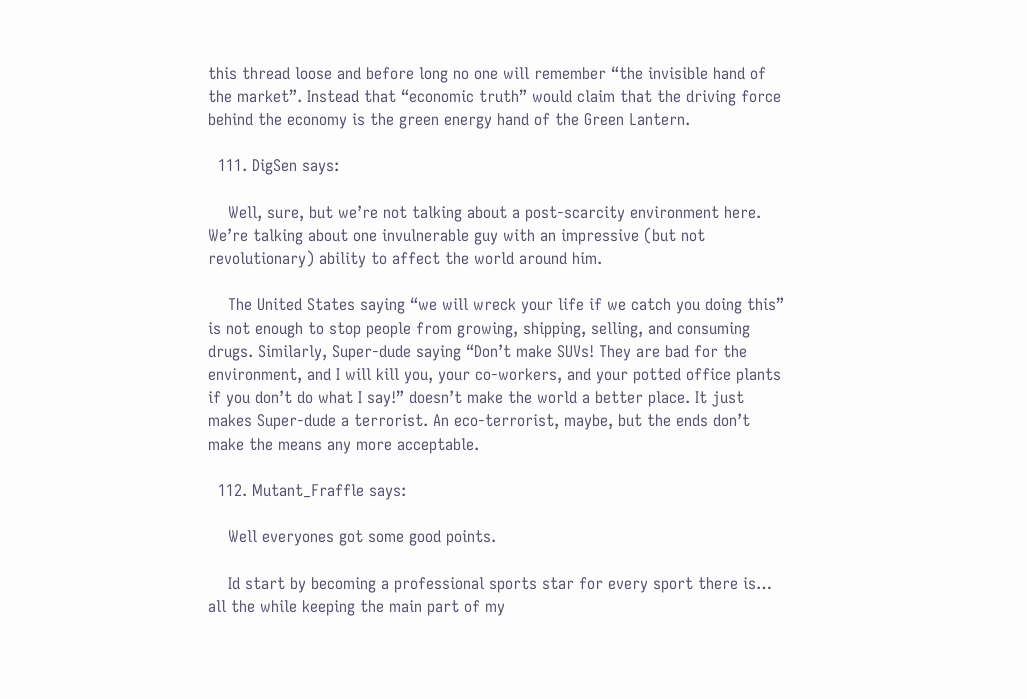this thread loose and before long no one will remember “the invisible hand of the market”. Instead that “economic truth” would claim that the driving force behind the economy is the green energy hand of the Green Lantern.

  111. DigSen says:

    Well, sure, but we’re not talking about a post-scarcity environment here. We’re talking about one invulnerable guy with an impressive (but not revolutionary) ability to affect the world around him.

    The United States saying “we will wreck your life if we catch you doing this” is not enough to stop people from growing, shipping, selling, and consuming drugs. Similarly, Super-dude saying “Don’t make SUVs! They are bad for the environment, and I will kill you, your co-workers, and your potted office plants if you don’t do what I say!” doesn’t make the world a better place. It just makes Super-dude a terrorist. An eco-terrorist, maybe, but the ends don’t make the means any more acceptable.

  112. Mutant_Fraffle says:

    Well everyones got some good points.

    Id start by becoming a professional sports star for every sport there is… all the while keeping the main part of my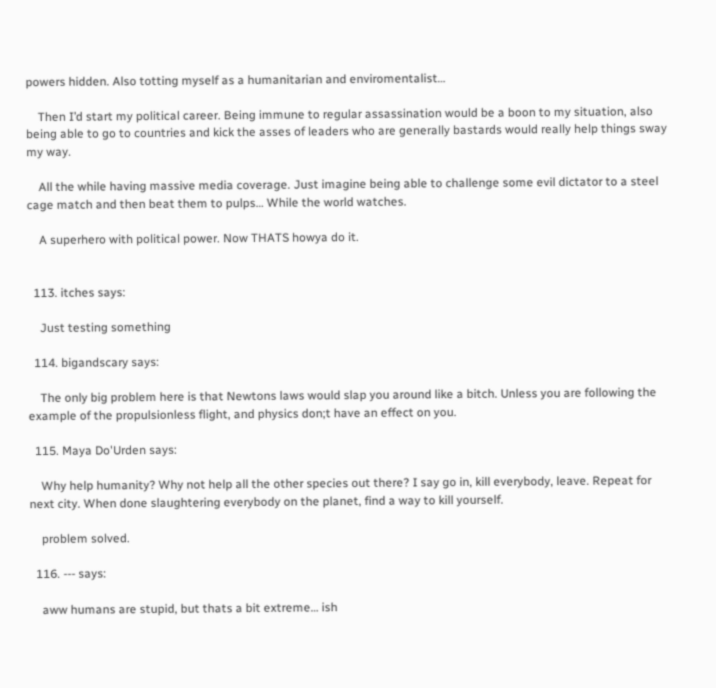powers hidden. Also totting myself as a humanitarian and enviromentalist…

    Then I’d start my political career. Being immune to regular assassination would be a boon to my situation, also being able to go to countries and kick the asses of leaders who are generally bastards would really help things sway my way.

    All the while having massive media coverage. Just imagine being able to challenge some evil dictator to a steel cage match and then beat them to pulps… While the world watches.

    A superhero with political power. Now THATS howya do it.


  113. itches says:

    Just testing something

  114. bigandscary says:

    The only big problem here is that Newtons laws would slap you around like a bitch. Unless you are following the example of the propulsionless flight, and physics don;t have an effect on you.

  115. Maya Do'Urden says:

    Why help humanity? Why not help all the other species out there? I say go in, kill everybody, leave. Repeat for next city. When done slaughtering everybody on the planet, find a way to kill yourself.

    problem solved.

  116. --- says:

    aww humans are stupid, but thats a bit extreme… ish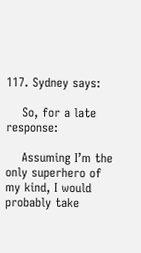117. Sydney says:

    So, for a late response:

    Assuming I’m the only superhero of my kind, I would probably take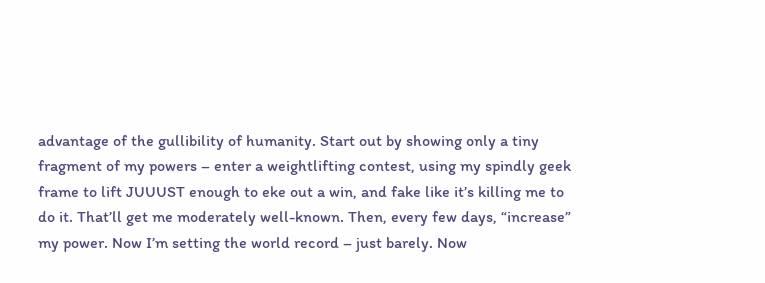advantage of the gullibility of humanity. Start out by showing only a tiny fragment of my powers – enter a weightlifting contest, using my spindly geek frame to lift JUUUST enough to eke out a win, and fake like it’s killing me to do it. That’ll get me moderately well-known. Then, every few days, “increase” my power. Now I’m setting the world record – just barely. Now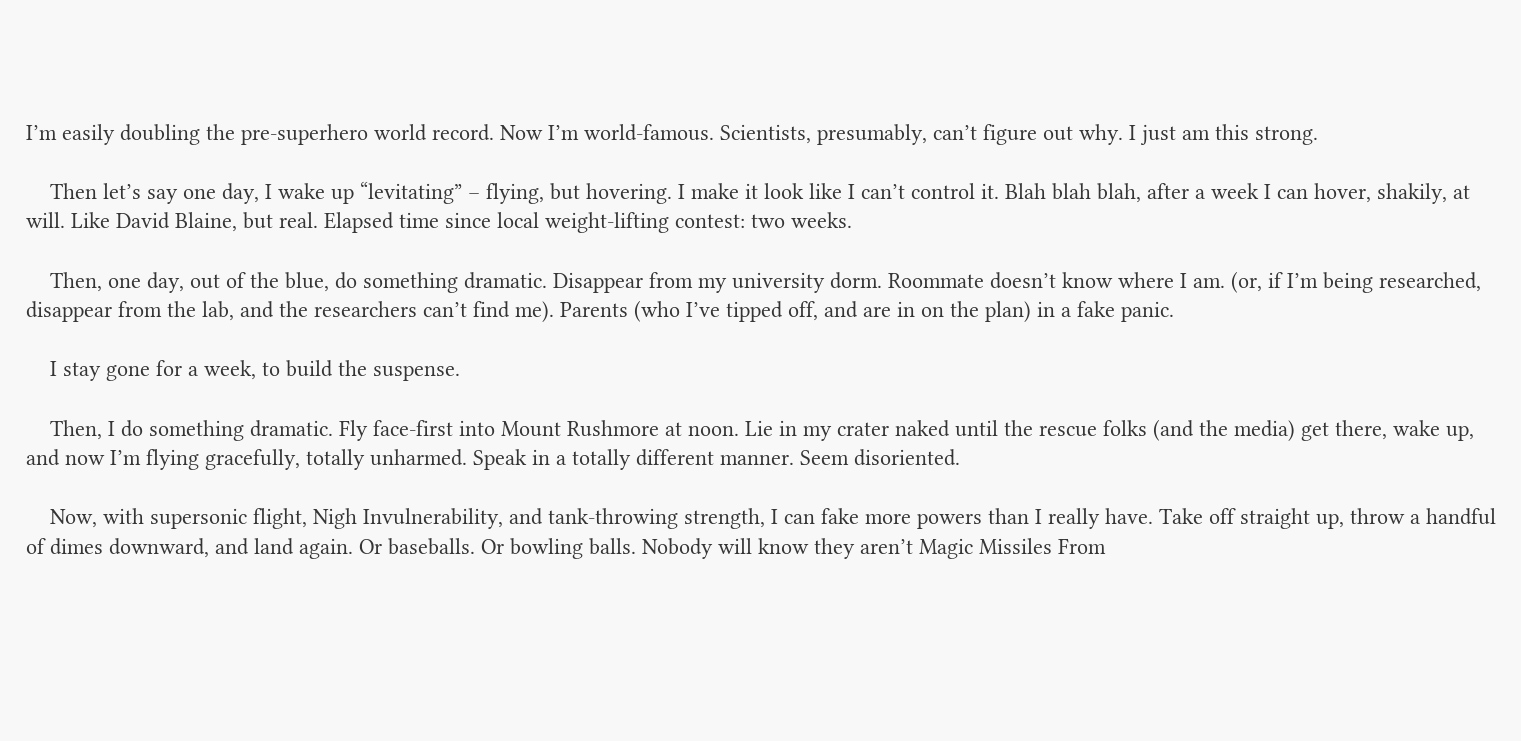I’m easily doubling the pre-superhero world record. Now I’m world-famous. Scientists, presumably, can’t figure out why. I just am this strong.

    Then let’s say one day, I wake up “levitating” – flying, but hovering. I make it look like I can’t control it. Blah blah blah, after a week I can hover, shakily, at will. Like David Blaine, but real. Elapsed time since local weight-lifting contest: two weeks.

    Then, one day, out of the blue, do something dramatic. Disappear from my university dorm. Roommate doesn’t know where I am. (or, if I’m being researched, disappear from the lab, and the researchers can’t find me). Parents (who I’ve tipped off, and are in on the plan) in a fake panic.

    I stay gone for a week, to build the suspense.

    Then, I do something dramatic. Fly face-first into Mount Rushmore at noon. Lie in my crater naked until the rescue folks (and the media) get there, wake up, and now I’m flying gracefully, totally unharmed. Speak in a totally different manner. Seem disoriented.

    Now, with supersonic flight, Nigh Invulnerability, and tank-throwing strength, I can fake more powers than I really have. Take off straight up, throw a handful of dimes downward, and land again. Or baseballs. Or bowling balls. Nobody will know they aren’t Magic Missiles From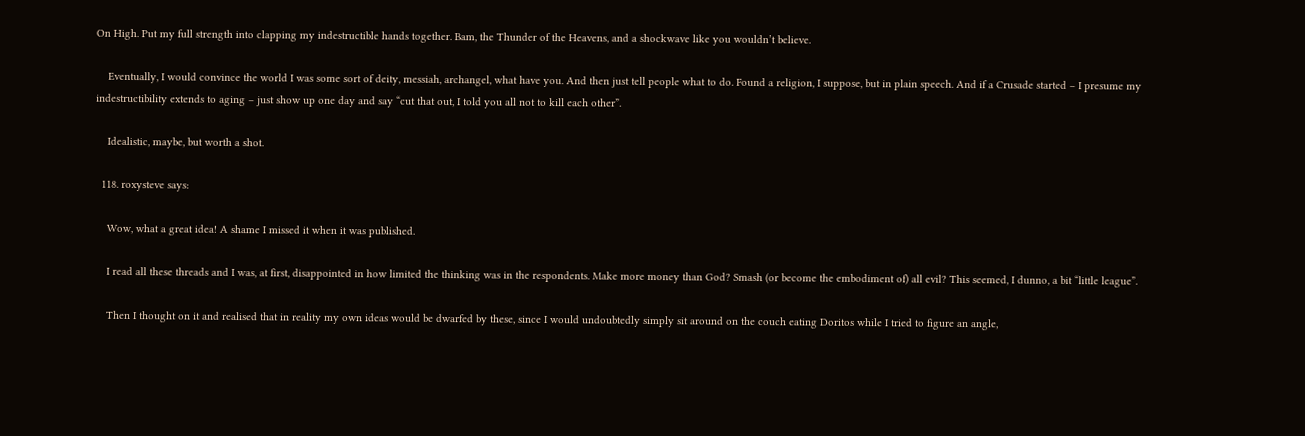On High. Put my full strength into clapping my indestructible hands together. Bam, the Thunder of the Heavens, and a shockwave like you wouldn’t believe.

    Eventually, I would convince the world I was some sort of deity, messiah, archangel, what have you. And then just tell people what to do. Found a religion, I suppose, but in plain speech. And if a Crusade started – I presume my indestructibility extends to aging – just show up one day and say “cut that out, I told you all not to kill each other”.

    Idealistic, maybe, but worth a shot.

  118. roxysteve says:

    Wow, what a great idea! A shame I missed it when it was published.

    I read all these threads and I was, at first, disappointed in how limited the thinking was in the respondents. Make more money than God? Smash (or become the embodiment of) all evil? This seemed, I dunno, a bit “little league”.

    Then I thought on it and realised that in reality my own ideas would be dwarfed by these, since I would undoubtedly simply sit around on the couch eating Doritos while I tried to figure an angle,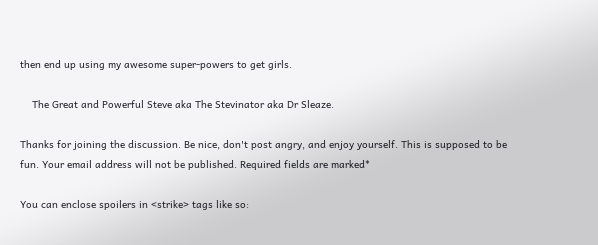then end up using my awesome super-powers to get girls.

    The Great and Powerful Steve aka The Stevinator aka Dr Sleaze.

Thanks for joining the discussion. Be nice, don't post angry, and enjoy yourself. This is supposed to be fun. Your email address will not be published. Required fields are marked*

You can enclose spoilers in <strike> tags like so: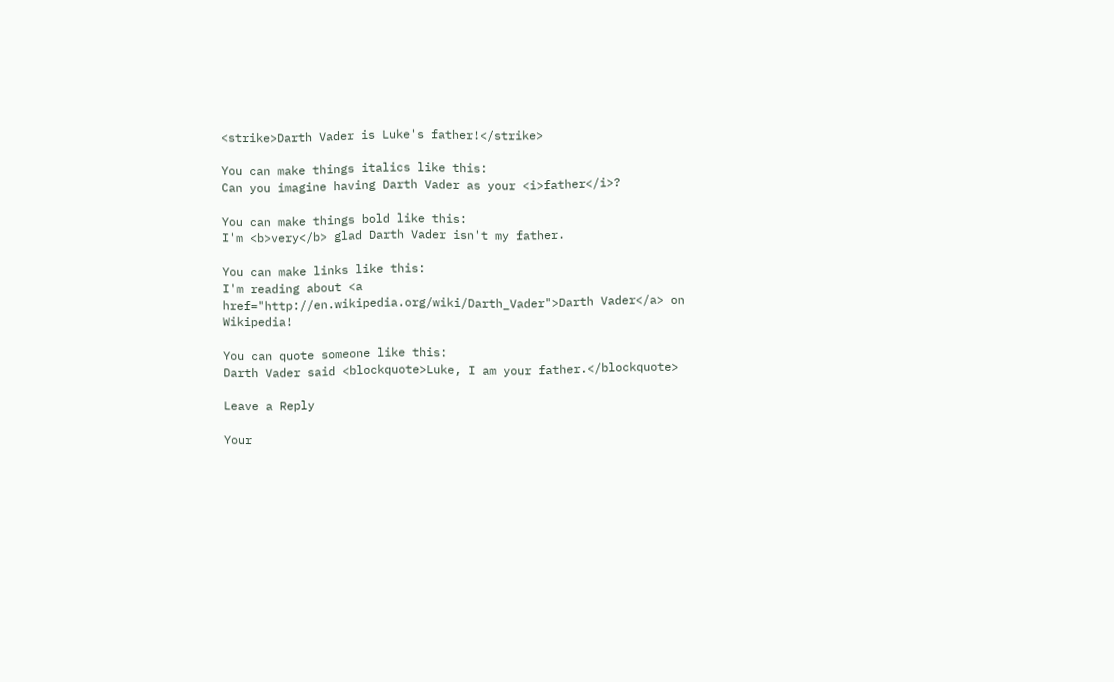<strike>Darth Vader is Luke's father!</strike>

You can make things italics like this:
Can you imagine having Darth Vader as your <i>father</i>?

You can make things bold like this:
I'm <b>very</b> glad Darth Vader isn't my father.

You can make links like this:
I'm reading about <a href="http://en.wikipedia.org/wiki/Darth_Vader">Darth Vader</a> on Wikipedia!

You can quote someone like this:
Darth Vader said <blockquote>Luke, I am your father.</blockquote>

Leave a Reply

Your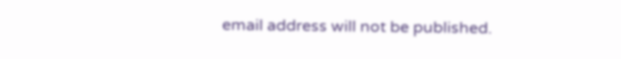email address will not be published.